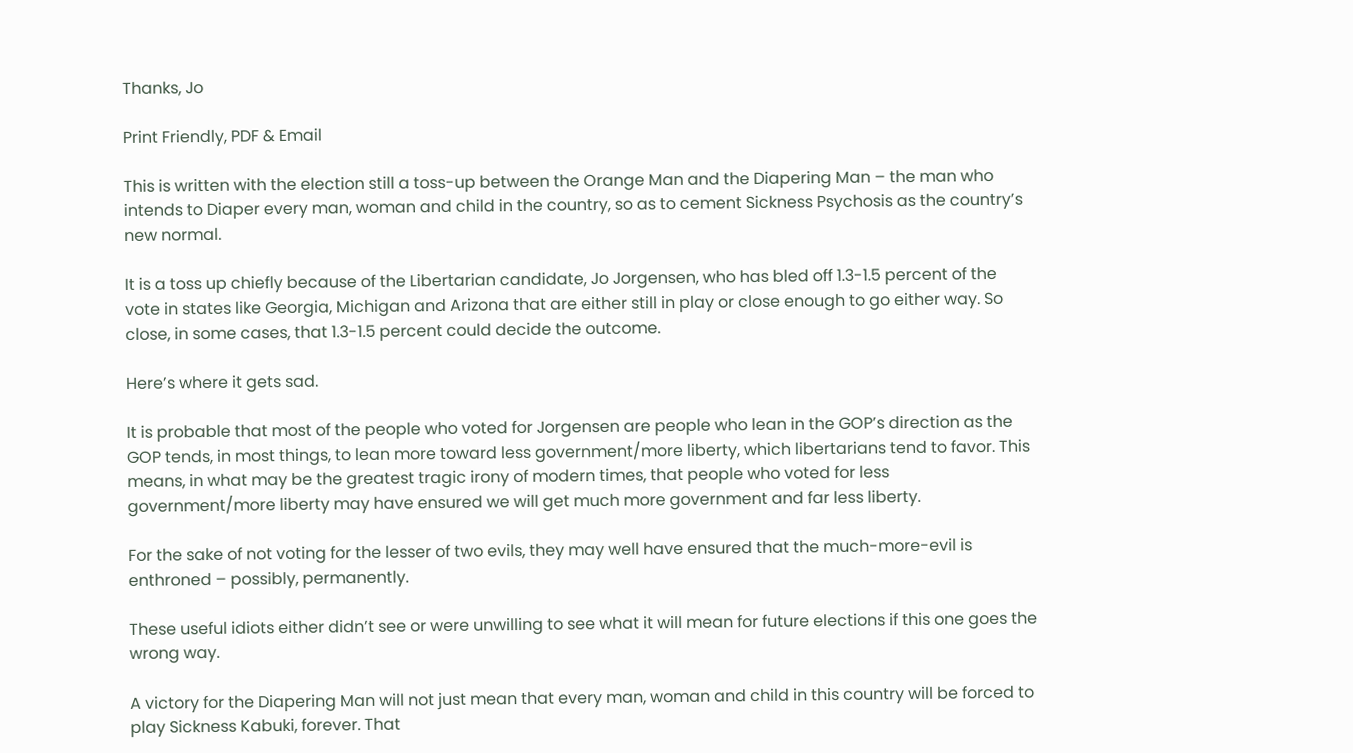Thanks, Jo

Print Friendly, PDF & Email

This is written with the election still a toss-up between the Orange Man and the Diapering Man – the man who intends to Diaper every man, woman and child in the country, so as to cement Sickness Psychosis as the country’s new normal.

It is a toss up chiefly because of the Libertarian candidate, Jo Jorgensen, who has bled off 1.3-1.5 percent of the vote in states like Georgia, Michigan and Arizona that are either still in play or close enough to go either way. So close, in some cases, that 1.3-1.5 percent could decide the outcome.

Here’s where it gets sad.

It is probable that most of the people who voted for Jorgensen are people who lean in the GOP’s direction as the GOP tends, in most things, to lean more toward less government/more liberty, which libertarians tend to favor. This means, in what may be the greatest tragic irony of modern times, that people who voted for less government/more liberty may have ensured we will get much more government and far less liberty.

For the sake of not voting for the lesser of two evils, they may well have ensured that the much-more-evil is enthroned – possibly, permanently.

These useful idiots either didn’t see or were unwilling to see what it will mean for future elections if this one goes the wrong way.

A victory for the Diapering Man will not just mean that every man, woman and child in this country will be forced to play Sickness Kabuki, forever. That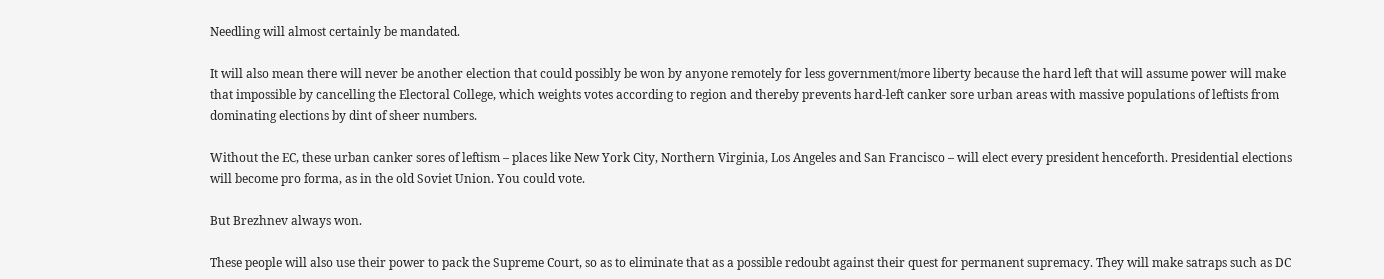Needling will almost certainly be mandated.

It will also mean there will never be another election that could possibly be won by anyone remotely for less government/more liberty because the hard left that will assume power will make that impossible by cancelling the Electoral College, which weights votes according to region and thereby prevents hard-left canker sore urban areas with massive populations of leftists from dominating elections by dint of sheer numbers.

Without the EC, these urban canker sores of leftism – places like New York City, Northern Virginia, Los Angeles and San Francisco – will elect every president henceforth. Presidential elections will become pro forma, as in the old Soviet Union. You could vote.

But Brezhnev always won.

These people will also use their power to pack the Supreme Court, so as to eliminate that as a possible redoubt against their quest for permanent supremacy. They will make satraps such as DC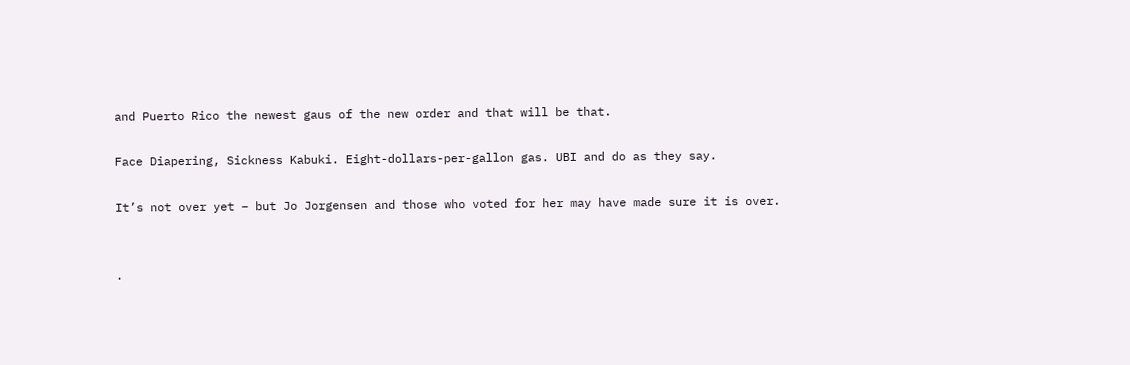and Puerto Rico the newest gaus of the new order and that will be that.

Face Diapering, Sickness Kabuki. Eight-dollars-per-gallon gas. UBI and do as they say.

It’s not over yet – but Jo Jorgensen and those who voted for her may have made sure it is over.


.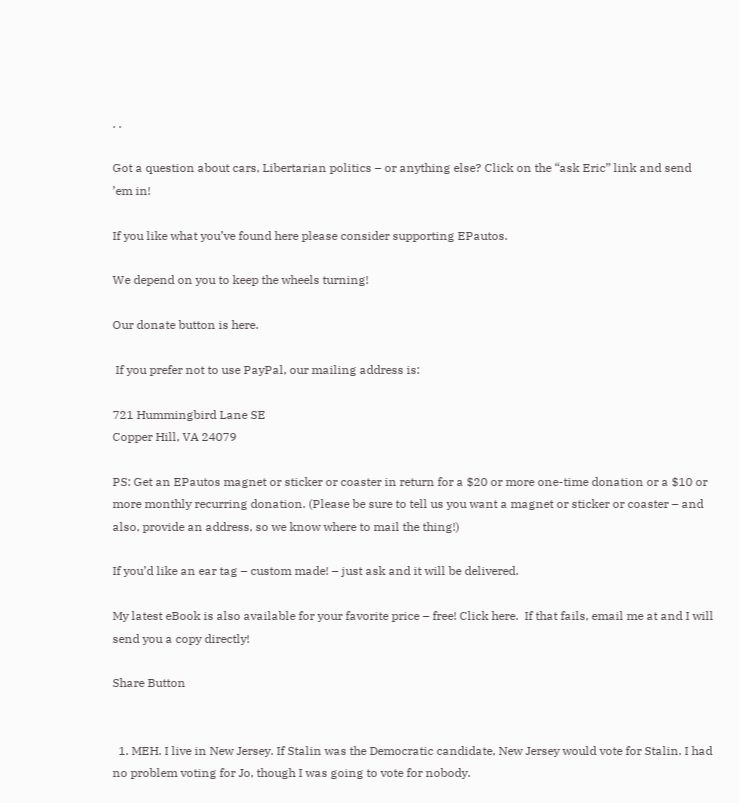. .

Got a question about cars, Libertarian politics – or anything else? Click on the “ask Eric” link and send ’em in!

If you like what you’ve found here please consider supporting EPautos.

We depend on you to keep the wheels turning!

Our donate button is here.

 If you prefer not to use PayPal, our mailing address is:

721 Hummingbird Lane SE
Copper Hill, VA 24079

PS: Get an EPautos magnet or sticker or coaster in return for a $20 or more one-time donation or a $10 or more monthly recurring donation. (Please be sure to tell us you want a magnet or sticker or coaster – and also, provide an address, so we know where to mail the thing!)

If you’d like an ear tag – custom made! – just ask and it will be delivered.

My latest eBook is also available for your favorite price – free! Click here.  If that fails, email me at and I will send you a copy directly!

Share Button


  1. MEH. I live in New Jersey. If Stalin was the Democratic candidate, New Jersey would vote for Stalin. I had no problem voting for Jo, though I was going to vote for nobody.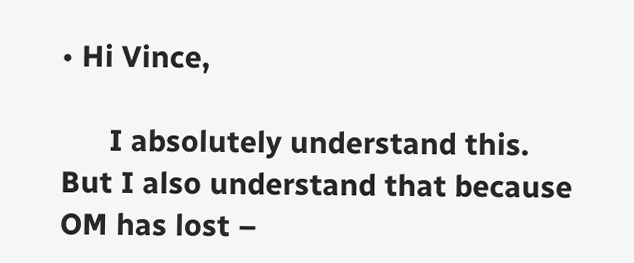• Hi Vince,

      I absolutely understand this. But I also understand that because OM has lost –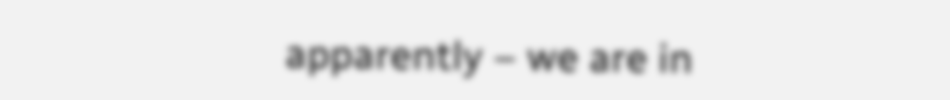apparently – we are in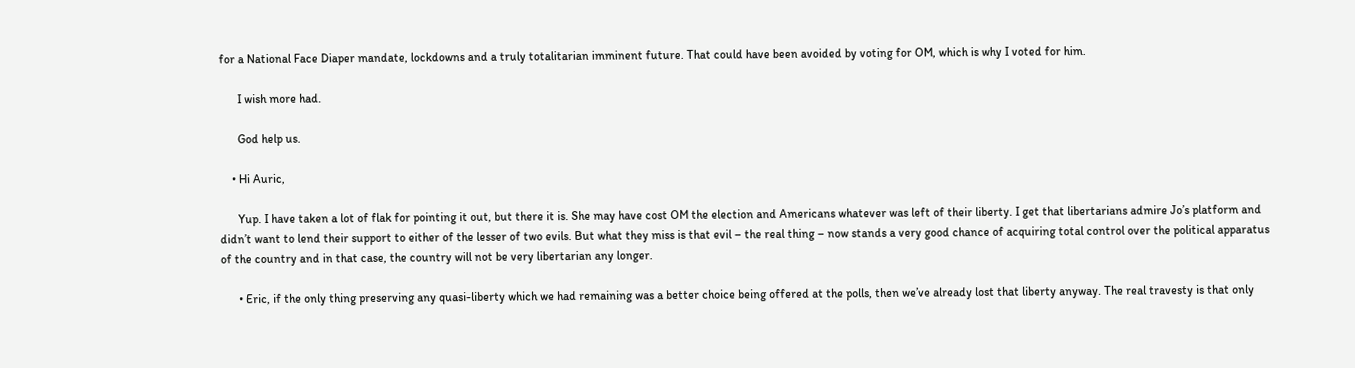for a National Face Diaper mandate, lockdowns and a truly totalitarian imminent future. That could have been avoided by voting for OM, which is why I voted for him.

      I wish more had.

      God help us.

    • Hi Auric,

      Yup. I have taken a lot of flak for pointing it out, but there it is. She may have cost OM the election and Americans whatever was left of their liberty. I get that libertarians admire Jo’s platform and didn’t want to lend their support to either of the lesser of two evils. But what they miss is that evil – the real thing – now stands a very good chance of acquiring total control over the political apparatus of the country and in that case, the country will not be very libertarian any longer.

      • Eric, if the only thing preserving any quasi-liberty which we had remaining was a better choice being offered at the polls, then we’ve already lost that liberty anyway. The real travesty is that only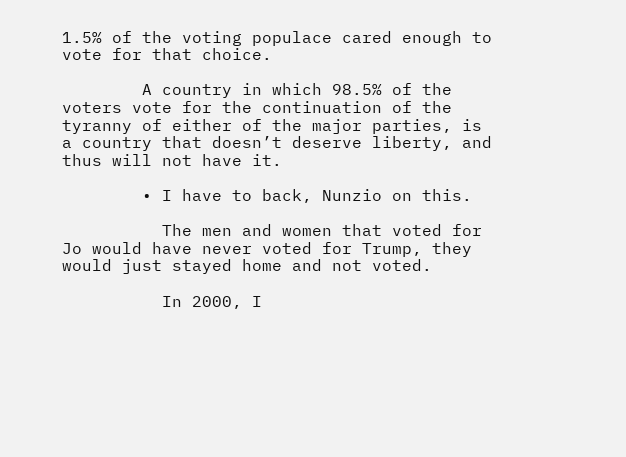1.5% of the voting populace cared enough to vote for that choice.

        A country in which 98.5% of the voters vote for the continuation of the tyranny of either of the major parties, is a country that doesn’t deserve liberty, and thus will not have it.

        • I have to back, Nunzio on this.

          The men and women that voted for Jo would have never voted for Trump, they would just stayed home and not voted.

          In 2000, I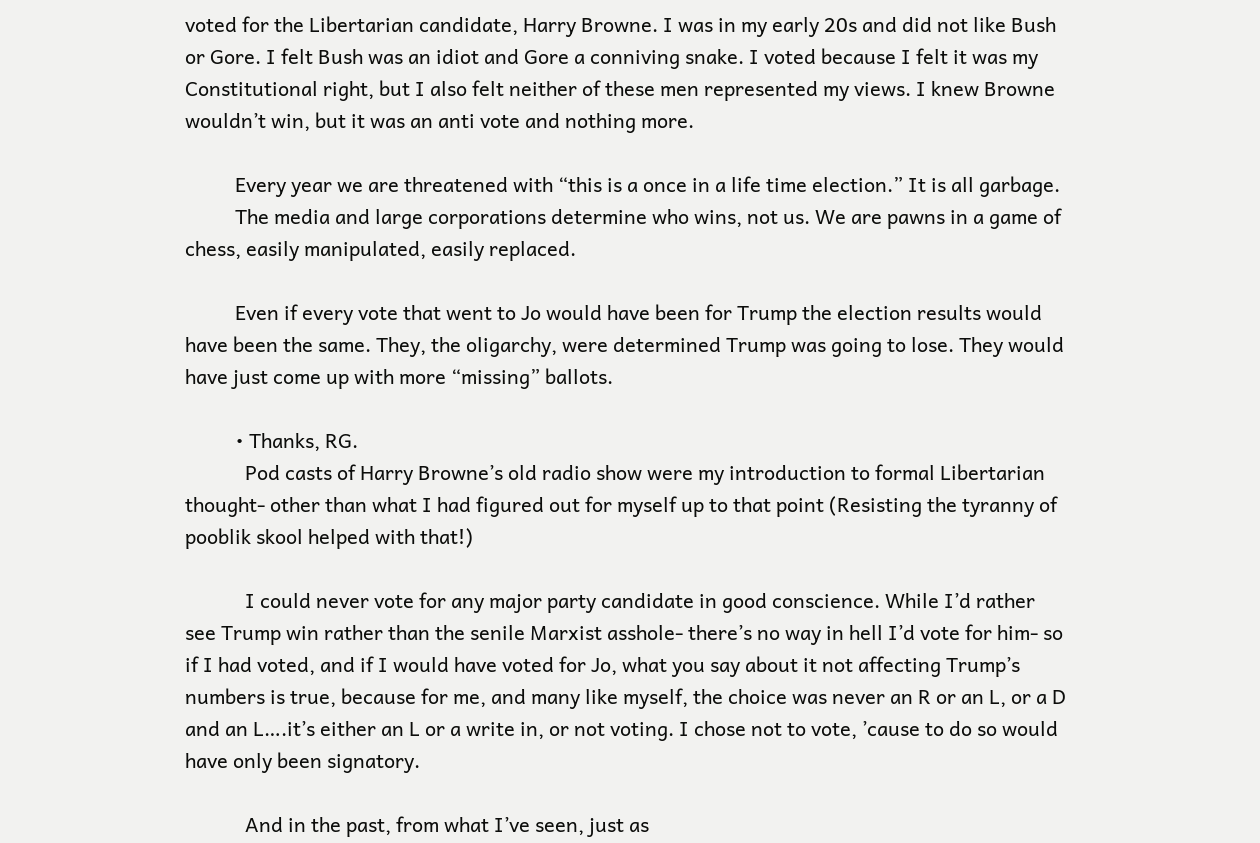voted for the Libertarian candidate, Harry Browne. I was in my early 20s and did not like Bush or Gore. I felt Bush was an idiot and Gore a conniving snake. I voted because I felt it was my Constitutional right, but I also felt neither of these men represented my views. I knew Browne wouldn’t win, but it was an anti vote and nothing more.

          Every year we are threatened with “this is a once in a life time election.” It is all garbage.
          The media and large corporations determine who wins, not us. We are pawns in a game of chess, easily manipulated, easily replaced.

          Even if every vote that went to Jo would have been for Trump the election results would have been the same. They, the oligarchy, were determined Trump was going to lose. They would have just come up with more “missing” ballots.

          • Thanks, RG.
            Pod casts of Harry Browne’s old radio show were my introduction to formal Libertarian thought- other than what I had figured out for myself up to that point (Resisting the tyranny of pooblik skool helped with that!)

            I could never vote for any major party candidate in good conscience. While I’d rather see Trump win rather than the senile Marxist asshole- there’s no way in hell I’d vote for him- so if I had voted, and if I would have voted for Jo, what you say about it not affecting Trump’s numbers is true, because for me, and many like myself, the choice was never an R or an L, or a D and an L….it’s either an L or a write in, or not voting. I chose not to vote, ’cause to do so would have only been signatory.

            And in the past, from what I’ve seen, just as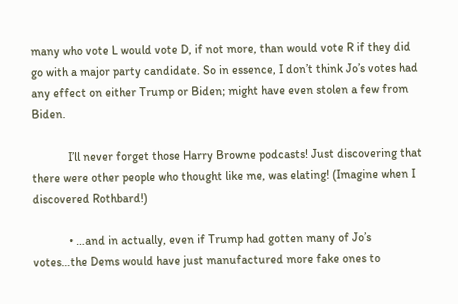many who vote L would vote D, if not more, than would vote R if they did go with a major party candidate. So in essence, I don’t think Jo’s votes had any effect on either Trump or Biden; might have even stolen a few from Biden.

            I’ll never forget those Harry Browne podcasts! Just discovering that there were other people who thought like me, was elating! (Imagine when I discovered Rothbard!)

            • …and in actually, even if Trump had gotten many of Jo’s votes…the Dems would have just manufactured more fake ones to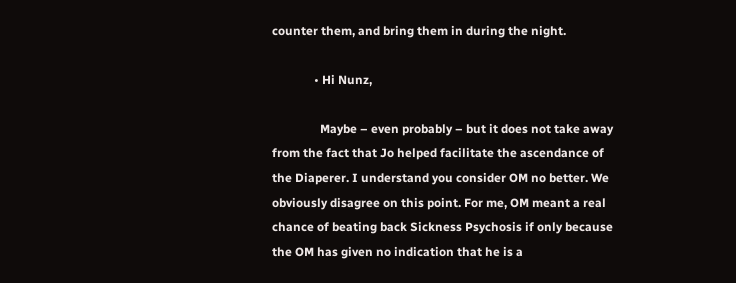counter them, and bring them in during the night.

              • Hi Nunz,

                Maybe – even probably – but it does not take away from the fact that Jo helped facilitate the ascendance of the Diaperer. I understand you consider OM no better. We obviously disagree on this point. For me, OM meant a real chance of beating back Sickness Psychosis if only because the OM has given no indication that he is a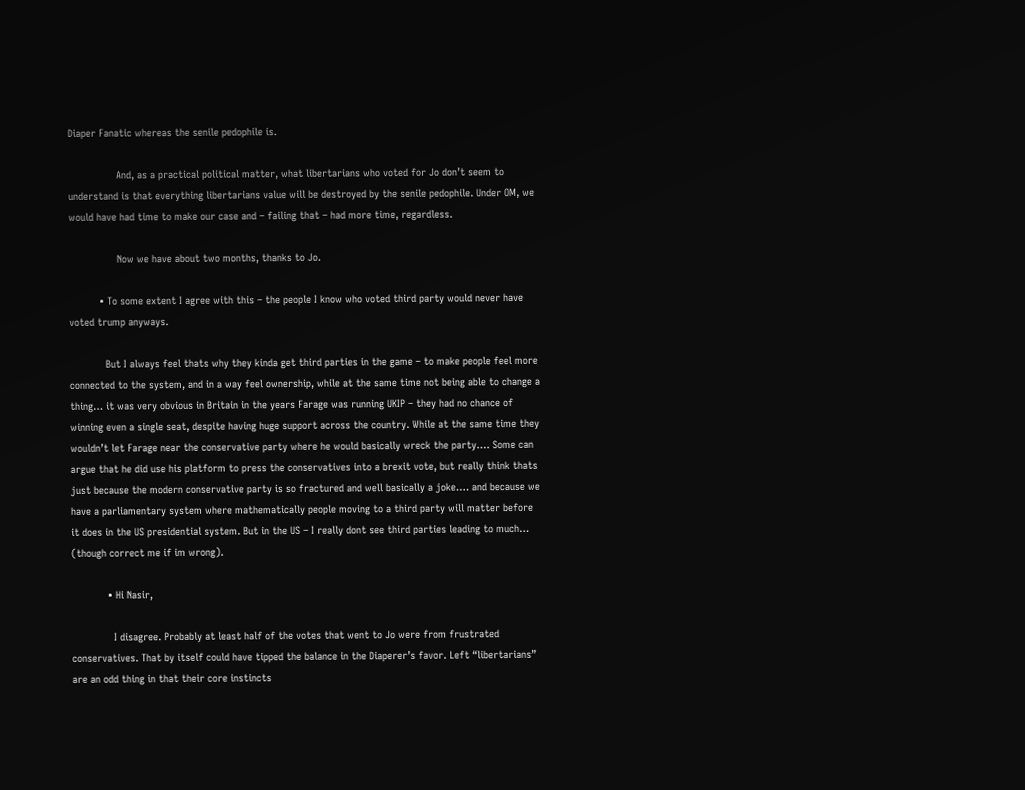Diaper Fanatic whereas the senile pedophile is.

                And, as a practical political matter, what libertarians who voted for Jo don’t seem to understand is that everything libertarians value will be destroyed by the senile pedophile. Under OM, we would have had time to make our case and – failing that – had more time, regardless.

                Now we have about two months, thanks to Jo.

          • To some extent I agree with this – the people I know who voted third party would never have voted trump anyways.

            But I always feel thats why they kinda get third parties in the game – to make people feel more connected to the system, and in a way feel ownership, while at the same time not being able to change a thing… it was very obvious in Britain in the years Farage was running UKIP – they had no chance of winning even a single seat, despite having huge support across the country. While at the same time they wouldn’t let Farage near the conservative party where he would basically wreck the party…. Some can argue that he did use his platform to press the conservatives into a brexit vote, but really think thats just because the modern conservative party is so fractured and well basically a joke…. and because we have a parliamentary system where mathematically people moving to a third party will matter before it does in the US presidential system. But in the US – I really dont see third parties leading to much… (though correct me if im wrong).

            • Hi Nasir,

              I disagree. Probably at least half of the votes that went to Jo were from frustrated conservatives. That by itself could have tipped the balance in the Diaperer’s favor. Left “libertarians” are an odd thing in that their core instincts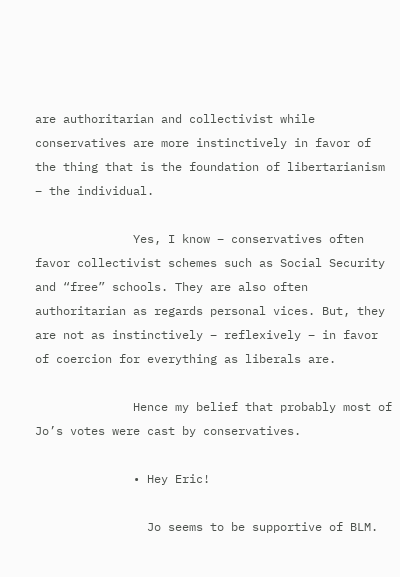are authoritarian and collectivist while conservatives are more instinctively in favor of the thing that is the foundation of libertarianism – the individual.

              Yes, I know – conservatives often favor collectivist schemes such as Social Security and “free” schools. They are also often authoritarian as regards personal vices. But, they are not as instinctively – reflexively – in favor of coercion for everything as liberals are.

              Hence my belief that probably most of Jo’s votes were cast by conservatives.

              • Hey Eric!

                Jo seems to be supportive of BLM.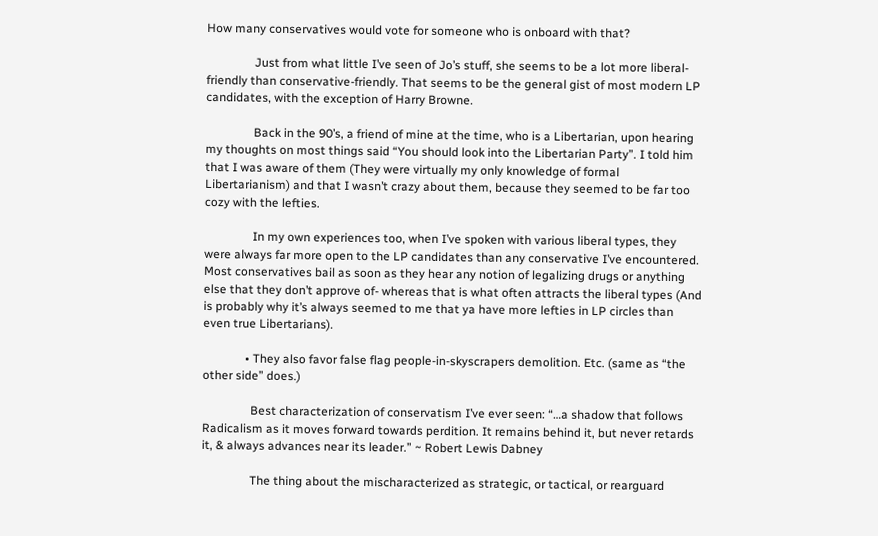How many conservatives would vote for someone who is onboard with that?

                Just from what little I’ve seen of Jo’s stuff, she seems to be a lot more liberal-friendly than conservative-friendly. That seems to be the general gist of most modern LP candidates, with the exception of Harry Browne.

                Back in the 90’s, a friend of mine at the time, who is a Libertarian, upon hearing my thoughts on most things said “You should look into the Libertarian Party”. I told him that I was aware of them (They were virtually my only knowledge of formal Libertarianism) and that I wasn’t crazy about them, because they seemed to be far too cozy with the lefties.

                In my own experiences too, when I’ve spoken with various liberal types, they were always far more open to the LP candidates than any conservative I’ve encountered. Most conservatives bail as soon as they hear any notion of legalizing drugs or anything else that they don’t approve of- whereas that is what often attracts the liberal types (And is probably why it’s always seemed to me that ya have more lefties in LP circles than even true Libertarians).

              • They also favor false flag people-in-skyscrapers demolition. Etc. (same as “the other side” does.)

                Best characterization of conservatism I’ve ever seen: “…a shadow that follows Radicalism as it moves forward towards perdition. It remains behind it, but never retards it, & always advances near its leader.” ~ Robert Lewis Dabney

                The thing about the mischaracterized as strategic, or tactical, or rearguard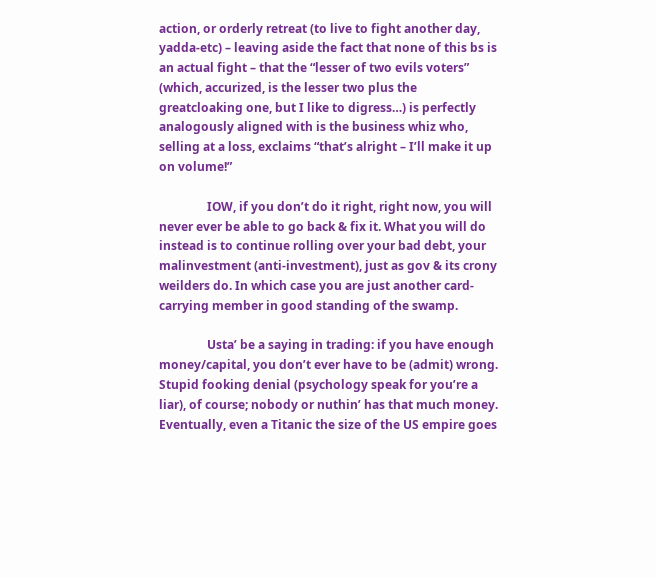action, or orderly retreat (to live to fight another day, yadda-etc) – leaving aside the fact that none of this bs is an actual fight – that the “lesser of two evils voters” (which, accurized, is the lesser two plus the greatcloaking one, but I like to digress…) is perfectly analogously aligned with is the business whiz who, selling at a loss, exclaims “that’s alright – I’ll make it up on volume!”

                IOW, if you don’t do it right, right now, you will never ever be able to go back & fix it. What you will do instead is to continue rolling over your bad debt, your malinvestment (anti-investment), just as gov & its crony weilders do. In which case you are just another card-carrying member in good standing of the swamp.

                Usta’ be a saying in trading: if you have enough money/capital, you don’t ever have to be (admit) wrong. Stupid fooking denial (psychology speak for you’re a liar), of course; nobody or nuthin’ has that much money. Eventually, even a Titanic the size of the US empire goes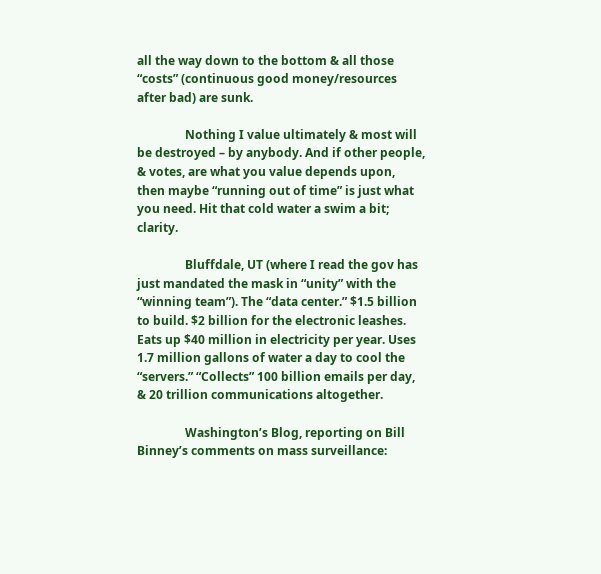all the way down to the bottom & all those “costs” (continuous good money/resources after bad) are sunk.

                Nothing I value ultimately & most will be destroyed – by anybody. And if other people, & votes, are what you value depends upon, then maybe “running out of time” is just what you need. Hit that cold water a swim a bit; clarity.

                Bluffdale, UT (where I read the gov has just mandated the mask in “unity” with the “winning team”). The “data center.” $1.5 billion to build. $2 billion for the electronic leashes. Eats up $40 million in electricity per year. Uses 1.7 million gallons of water a day to cool the “servers.” “Collects” 100 billion emails per day, & 20 trillion communications altogether.

                Washington’s Blog, reporting on Bill Binney’s comments on mass surveillance: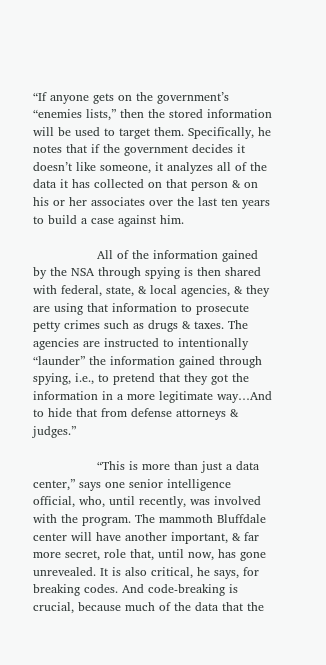“If anyone gets on the government’s “enemies lists,” then the stored information will be used to target them. Specifically, he notes that if the government decides it doesn’t like someone, it analyzes all of the data it has collected on that person & on his or her associates over the last ten years to build a case against him.

                All of the information gained by the NSA through spying is then shared with federal, state, & local agencies, & they are using that information to prosecute petty crimes such as drugs & taxes. The agencies are instructed to intentionally “launder” the information gained through spying, i.e., to pretend that they got the information in a more legitimate way…And to hide that from defense attorneys & judges.”

                “This is more than just a data center,” says one senior intelligence official, who, until recently, was involved with the program. The mammoth Bluffdale center will have another important, & far more secret, role that, until now, has gone unrevealed. It is also critical, he says, for breaking codes. And code-breaking is crucial, because much of the data that the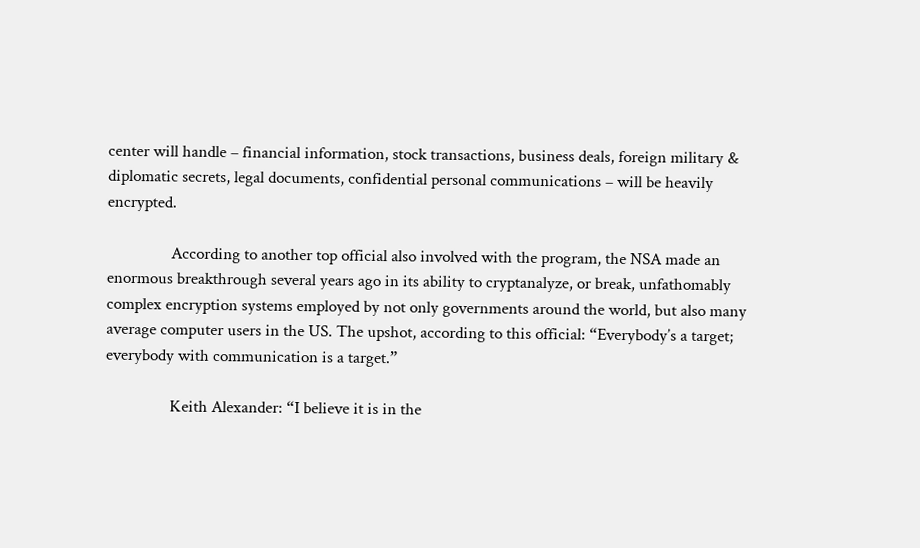center will handle – financial information, stock transactions, business deals, foreign military & diplomatic secrets, legal documents, confidential personal communications – will be heavily encrypted.

                According to another top official also involved with the program, the NSA made an enormous breakthrough several years ago in its ability to cryptanalyze, or break, unfathomably complex encryption systems employed by not only governments around the world, but also many average computer users in the US. The upshot, according to this official: “Everybody’s a target; everybody with communication is a target.”

                Keith Alexander: “I believe it is in the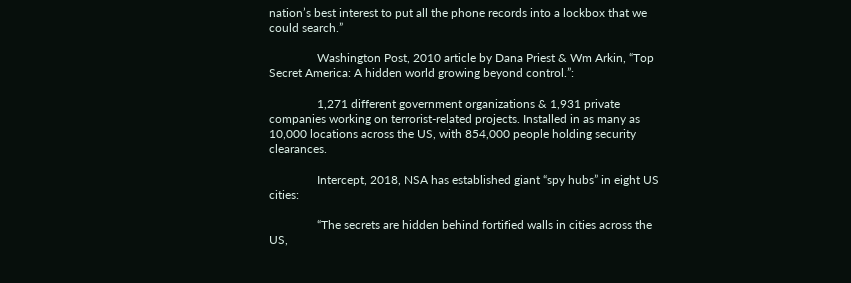nation’s best interest to put all the phone records into a lockbox that we could search.”

                Washington Post, 2010 article by Dana Priest & Wm Arkin, “Top Secret America: A hidden world growing beyond control.”:

                1,271 different government organizations & 1,931 private companies working on terrorist-related projects. Installed in as many as 10,000 locations across the US, with 854,000 people holding security clearances.

                Intercept, 2018, NSA has established giant “spy hubs” in eight US cities:

                “The secrets are hidden behind fortified walls in cities across the US,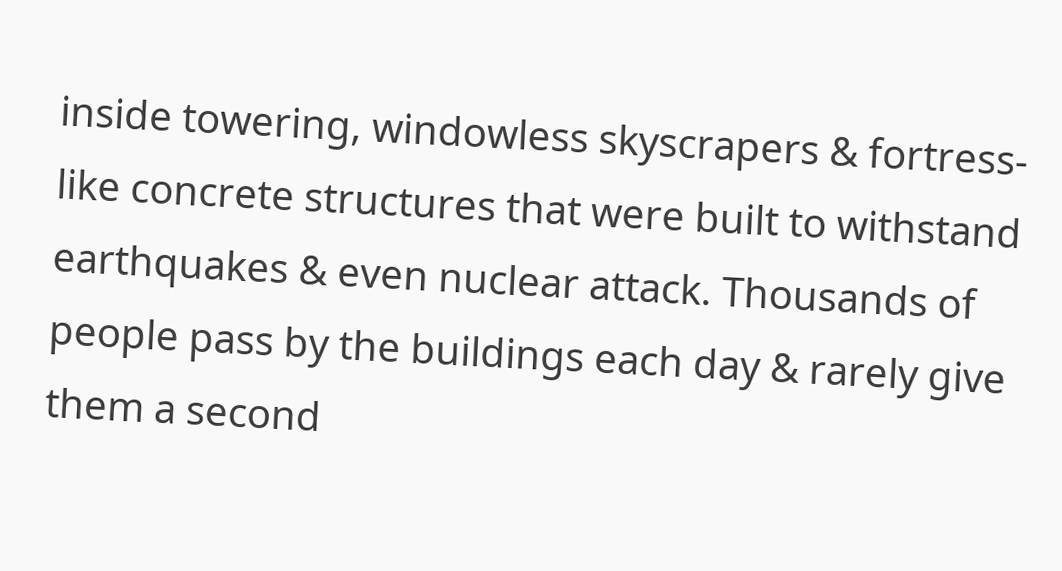inside towering, windowless skyscrapers & fortress-like concrete structures that were built to withstand earthquakes & even nuclear attack. Thousands of people pass by the buildings each day & rarely give them a second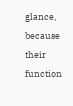glance, because their function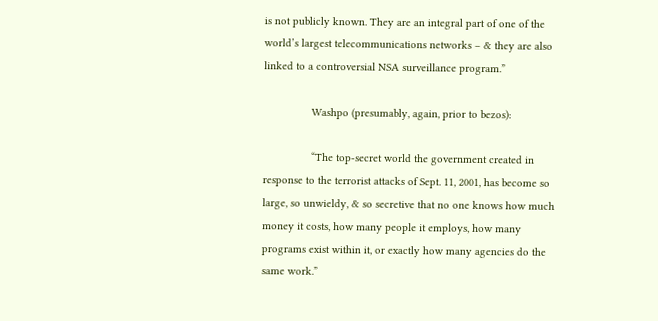is not publicly known. They are an integral part of one of the world’s largest telecommunications networks – & they are also linked to a controversial NSA surveillance program.”

                Washpo (presumably, again, prior to bezos):

                “The top-secret world the government created in response to the terrorist attacks of Sept. 11, 2001, has become so large, so unwieldy, & so secretive that no one knows how much money it costs, how many people it employs, how many programs exist within it, or exactly how many agencies do the same work.”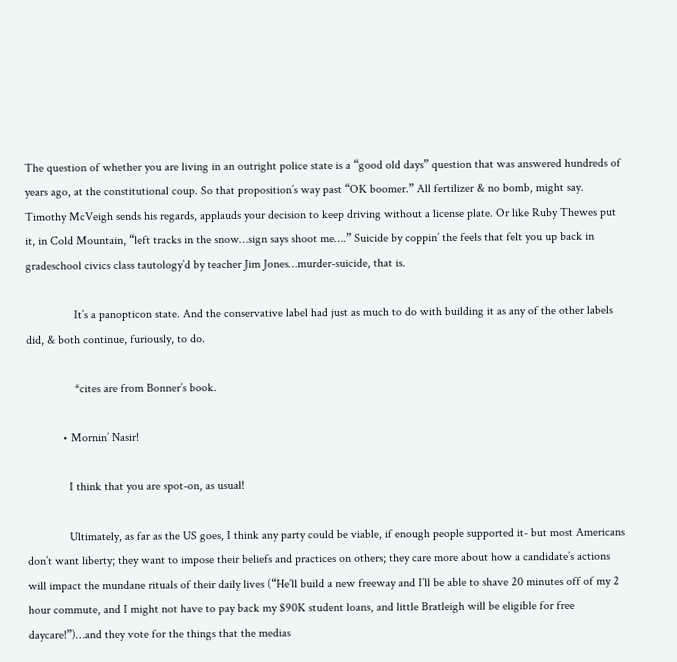The question of whether you are living in an outright police state is a “good old days” question that was answered hundreds of years ago, at the constitutional coup. So that proposition’s way past “OK boomer.” All fertilizer & no bomb, might say. Timothy McVeigh sends his regards, applauds your decision to keep driving without a license plate. Or like Ruby Thewes put it, in Cold Mountain, “left tracks in the snow…sign says shoot me….” Suicide by coppin’ the feels that felt you up back in gradeschool civics class tautology’d by teacher Jim Jones…murder-suicide, that is.

                It’s a panopticon state. And the conservative label had just as much to do with building it as any of the other labels did, & both continue, furiously, to do.

                *cites are from Bonner’s book.

            • Mornin’ Nasir!

              I think that you are spot-on, as usual!

              Ultimately, as far as the US goes, I think any party could be viable, if enough people supported it- but most Americans don’t want liberty; they want to impose their beliefs and practices on others; they care more about how a candidate’s actions will impact the mundane rituals of their daily lives (“He’ll build a new freeway and I’ll be able to shave 20 minutes off of my 2 hour commute, and I might not have to pay back my $90K student loans, and little Bratleigh will be eligible for free daycare!”)…and they vote for the things that the medias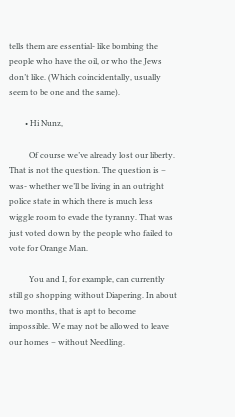tells them are essential- like bombing the people who have the oil, or who the Jews don’t like. (Which coincidentally, usually seem to be one and the same).

        • Hi Nunz,

          Of course we’ve already lost our liberty. That is not the question. The question is – was- whether we’ll be living in an outright police state in which there is much less wiggle room to evade the tyranny. That was just voted down by the people who failed to vote for Orange Man.

          You and I, for example, can currently still go shopping without Diapering. In about two months, that is apt to become impossible. We may not be allowed to leave our homes – without Needling.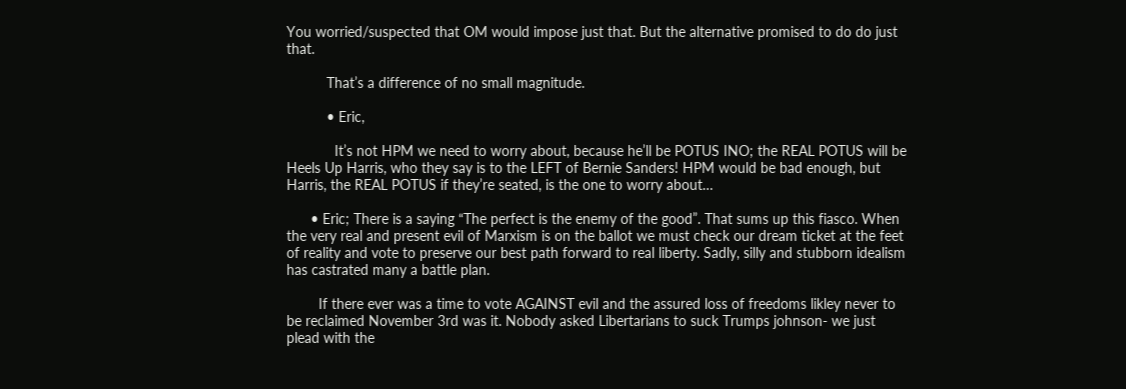You worried/suspected that OM would impose just that. But the alternative promised to do do just that.

          That’s a difference of no small magnitude.

          • Eric,

            It’s not HPM we need to worry about, because he’ll be POTUS INO; the REAL POTUS will be Heels Up Harris, who they say is to the LEFT of Bernie Sanders! HPM would be bad enough, but Harris, the REAL POTUS if they’re seated, is the one to worry about…

      • Eric; There is a saying “The perfect is the enemy of the good”. That sums up this fiasco. When the very real and present evil of Marxism is on the ballot we must check our dream ticket at the feet of reality and vote to preserve our best path forward to real liberty. Sadly, silly and stubborn idealism has castrated many a battle plan.

        If there ever was a time to vote AGAINST evil and the assured loss of freedoms likley never to be reclaimed November 3rd was it. Nobody asked Libertarians to suck Trumps johnson- we just plead with the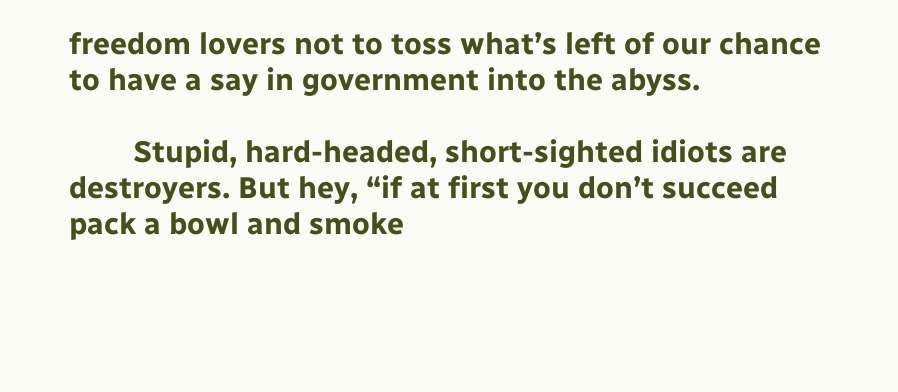freedom lovers not to toss what’s left of our chance to have a say in government into the abyss.

        Stupid, hard-headed, short-sighted idiots are destroyers. But hey, “if at first you don’t succeed pack a bowl and smoke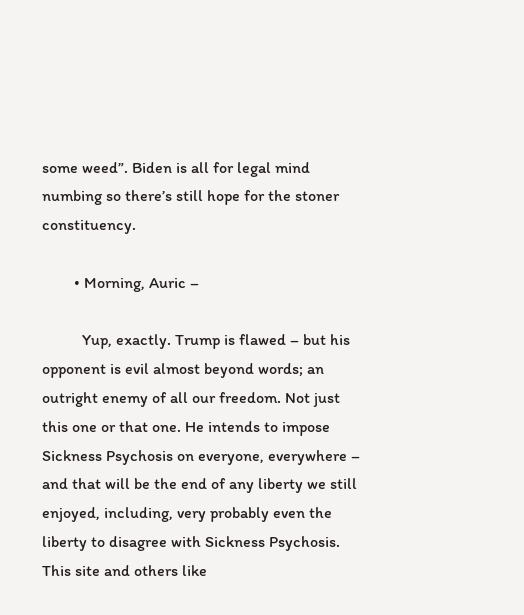some weed”. Biden is all for legal mind numbing so there’s still hope for the stoner constituency.

        • Morning, Auric –

          Yup, exactly. Trump is flawed – but his opponent is evil almost beyond words; an outright enemy of all our freedom. Not just this one or that one. He intends to impose Sickness Psychosis on everyone, everywhere – and that will be the end of any liberty we still enjoyed, including, very probably even the liberty to disagree with Sickness Psychosis. This site and others like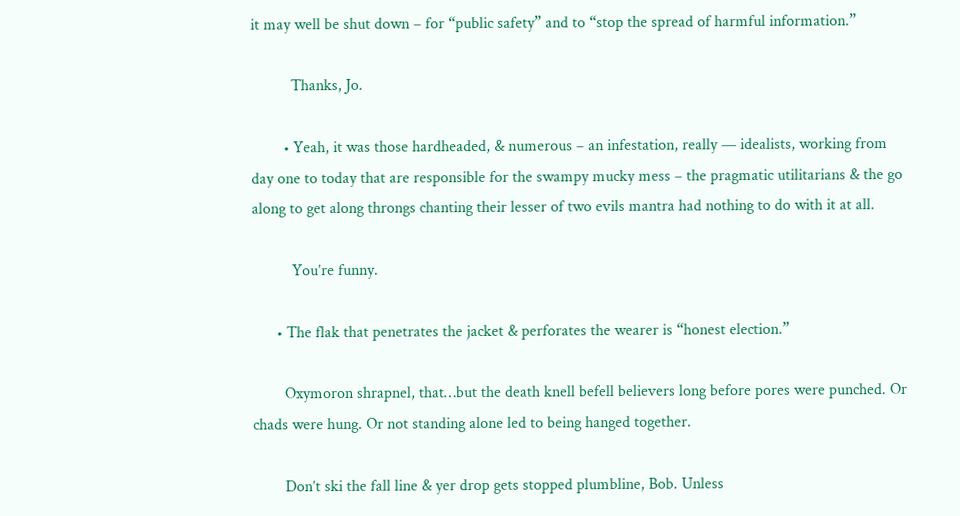it may well be shut down – for “public safety” and to “stop the spread of harmful information.”

          Thanks, Jo.

        • Yeah, it was those hardheaded, & numerous – an infestation, really — idealists, working from day one to today that are responsible for the swampy mucky mess – the pragmatic utilitarians & the go along to get along throngs chanting their lesser of two evils mantra had nothing to do with it at all.

          You’re funny.

      • The flak that penetrates the jacket & perforates the wearer is “honest election.”

        Oxymoron shrapnel, that…but the death knell befell believers long before pores were punched. Or chads were hung. Or not standing alone led to being hanged together.

        Don’t ski the fall line & yer drop gets stopped plumbline, Bob. Unless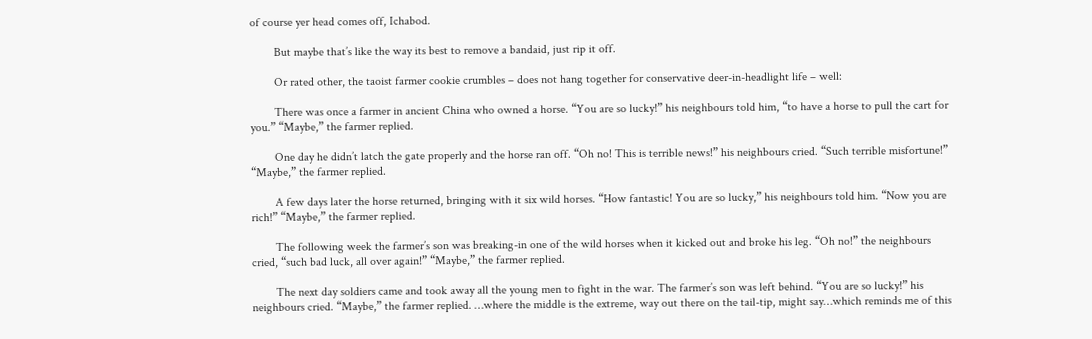of course yer head comes off, Ichabod.

        But maybe that’s like the way its best to remove a bandaid, just rip it off.

        Or rated other, the taoist farmer cookie crumbles – does not hang together for conservative deer-in-headlight life – well:

        There was once a farmer in ancient China who owned a horse. “You are so lucky!” his neighbours told him, “to have a horse to pull the cart for you.” “Maybe,” the farmer replied.

        One day he didn’t latch the gate properly and the horse ran off. “Oh no! This is terrible news!” his neighbours cried. “Such terrible misfortune!” “Maybe,” the farmer replied.

        A few days later the horse returned, bringing with it six wild horses. “How fantastic! You are so lucky,” his neighbours told him. “Now you are rich!” “Maybe,” the farmer replied.

        The following week the farmer’s son was breaking-in one of the wild horses when it kicked out and broke his leg. “Oh no!” the neighbours cried, “such bad luck, all over again!” “Maybe,” the farmer replied.

        The next day soldiers came and took away all the young men to fight in the war. The farmer’s son was left behind. “You are so lucky!” his neighbours cried. “Maybe,” the farmer replied. …where the middle is the extreme, way out there on the tail-tip, might say…which reminds me of this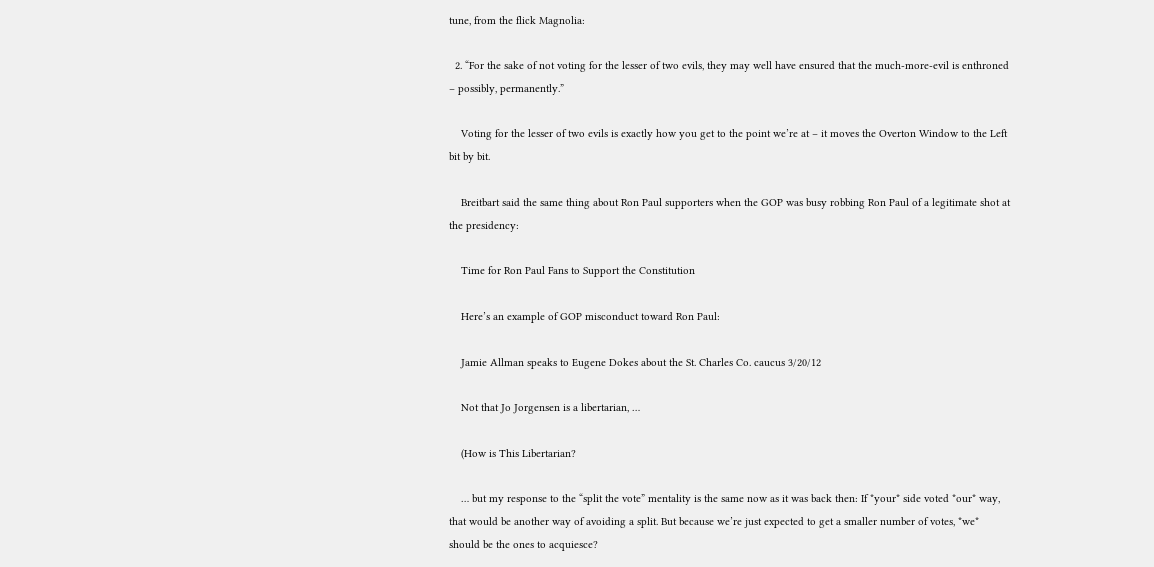tune, from the flick Magnolia:

  2. “For the sake of not voting for the lesser of two evils, they may well have ensured that the much-more-evil is enthroned – possibly, permanently.”

    Voting for the lesser of two evils is exactly how you get to the point we’re at – it moves the Overton Window to the Left bit by bit.

    Breitbart said the same thing about Ron Paul supporters when the GOP was busy robbing Ron Paul of a legitimate shot at the presidency:

    Time for Ron Paul Fans to Support the Constitution

    Here’s an example of GOP misconduct toward Ron Paul:

    Jamie Allman speaks to Eugene Dokes about the St. Charles Co. caucus 3/20/12

    Not that Jo Jorgensen is a libertarian, …

    (How is This Libertarian?

    … but my response to the “split the vote” mentality is the same now as it was back then: If *your* side voted *our* way, that would be another way of avoiding a split. But because we’re just expected to get a smaller number of votes, *we* should be the ones to acquiesce?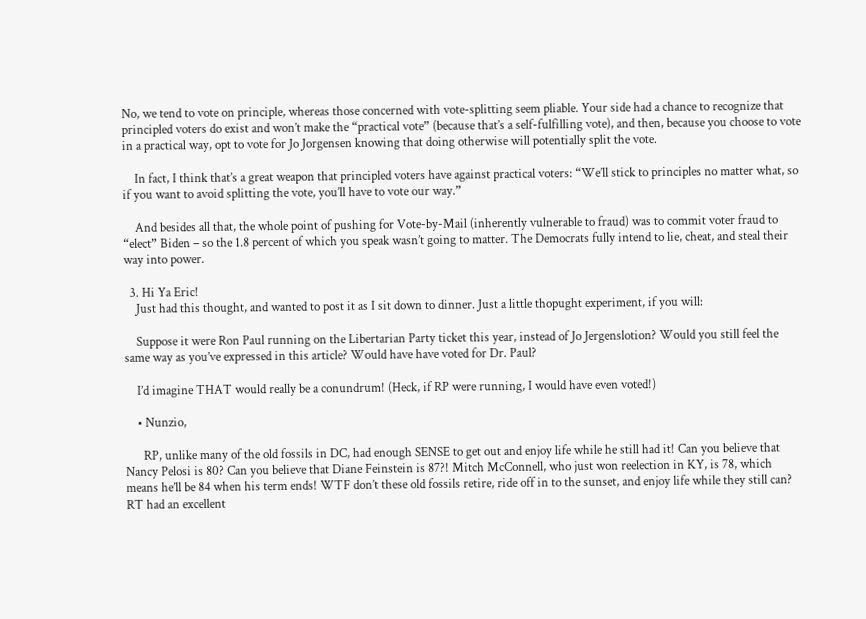No, we tend to vote on principle, whereas those concerned with vote-splitting seem pliable. Your side had a chance to recognize that principled voters do exist and won’t make the “practical vote” (because that’s a self-fulfilling vote), and then, because you choose to vote in a practical way, opt to vote for Jo Jorgensen knowing that doing otherwise will potentially split the vote.

    In fact, I think that’s a great weapon that principled voters have against practical voters: “We’ll stick to principles no matter what, so if you want to avoid splitting the vote, you’ll have to vote our way.”

    And besides all that, the whole point of pushing for Vote-by-Mail (inherently vulnerable to fraud) was to commit voter fraud to “elect” Biden – so the 1.8 percent of which you speak wasn’t going to matter. The Democrats fully intend to lie, cheat, and steal their way into power.

  3. Hi Ya Eric!
    Just had this thought, and wanted to post it as I sit down to dinner. Just a little thopught experiment, if you will:

    Suppose it were Ron Paul running on the Libertarian Party ticket this year, instead of Jo Jergenslotion? Would you still feel the same way as you’ve expressed in this article? Would have have voted for Dr. Paul?

    I’d imagine THAT would really be a conundrum! (Heck, if RP were running, I would have even voted!)

    • Nunzio,

      RP, unlike many of the old fossils in DC, had enough SENSE to get out and enjoy life while he still had it! Can you believe that Nancy Pelosi is 80? Can you believe that Diane Feinstein is 87?! Mitch McConnell, who just won reelection in KY, is 78, which means he’ll be 84 when his term ends! WTF don’t these old fossils retire, ride off in to the sunset, and enjoy life while they still can? RT had an excellent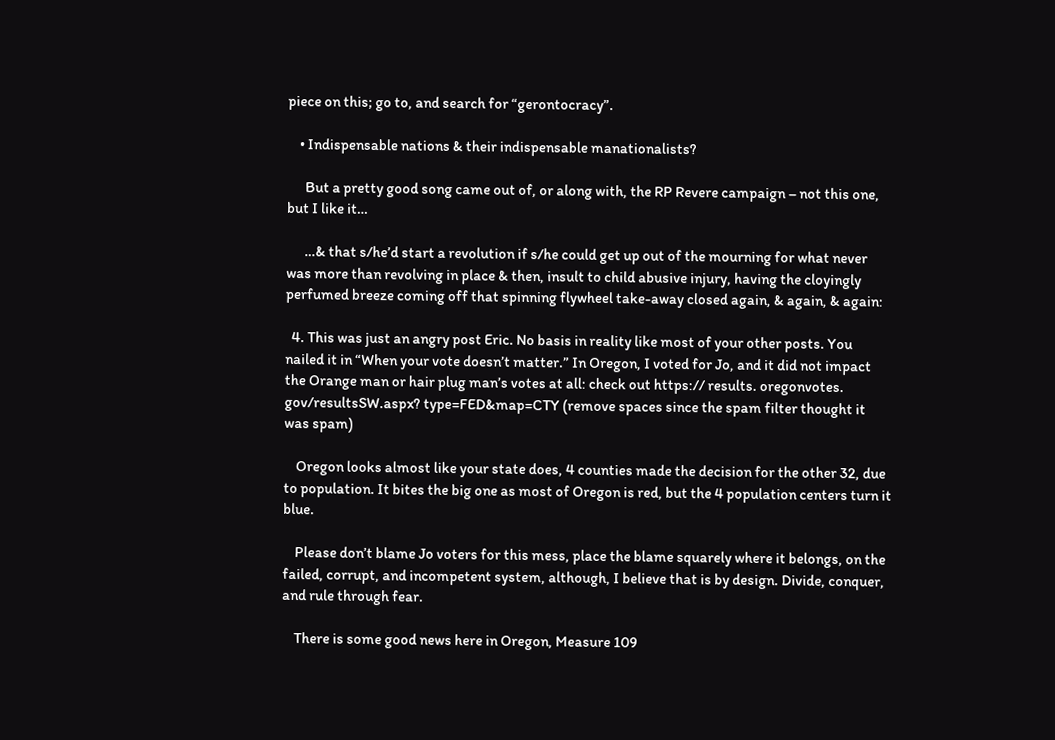piece on this; go to, and search for “gerontocracy”.

    • Indispensable nations & their indispensable manationalists?

      But a pretty good song came out of, or along with, the RP Revere campaign – not this one, but I like it…

      …& that s/he’d start a revolution if s/he could get up out of the mourning for what never was more than revolving in place & then, insult to child abusive injury, having the cloyingly perfumed breeze coming off that spinning flywheel take-away closed again, & again, & again:

  4. This was just an angry post Eric. No basis in reality like most of your other posts. You nailed it in “When your vote doesn’t matter.” In Oregon, I voted for Jo, and it did not impact the Orange man or hair plug man’s votes at all: check out https:// results. oregonvotes. gov/resultsSW.aspx? type=FED&map=CTY (remove spaces since the spam filter thought it was spam)

    Oregon looks almost like your state does, 4 counties made the decision for the other 32, due to population. It bites the big one as most of Oregon is red, but the 4 population centers turn it blue.

    Please don’t blame Jo voters for this mess, place the blame squarely where it belongs, on the failed, corrupt, and incompetent system, although, I believe that is by design. Divide, conquer, and rule through fear.

    There is some good news here in Oregon, Measure 109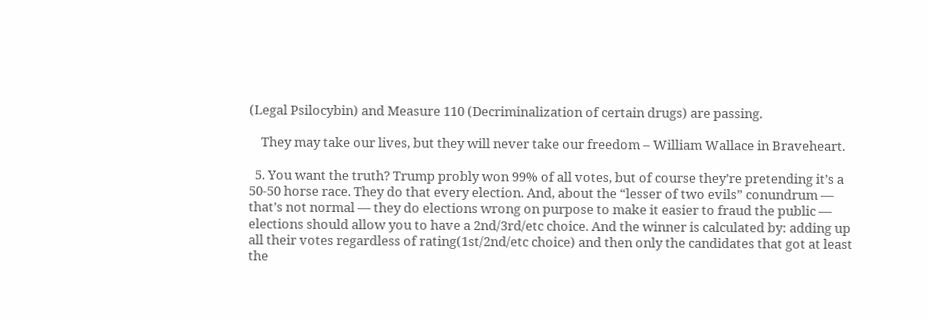(Legal Psilocybin) and Measure 110 (Decriminalization of certain drugs) are passing.

    They may take our lives, but they will never take our freedom – William Wallace in Braveheart.

  5. You want the truth? Trump probly won 99% of all votes, but of course they’re pretending it’s a 50-50 horse race. They do that every election. And, about the “lesser of two evils” conundrum — that’s not normal — they do elections wrong on purpose to make it easier to fraud the public — elections should allow you to have a 2nd/3rd/etc choice. And the winner is calculated by: adding up all their votes regardless of rating(1st/2nd/etc choice) and then only the candidates that got at least the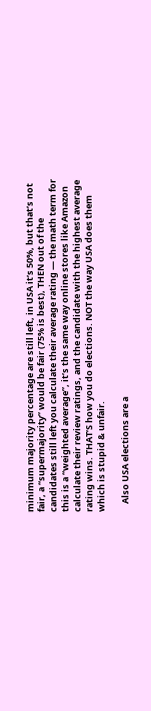minimum majority percentage are still left, in USA it’s 50%, but that’s not fair, a “supermajority” would be fair (75% is best), THEN out of the candidates still left you calculate their average rating — the math term for this is a “weighted average”, it’s the same way online stores like Amazon calculate their review ratings, and the candidate with the highest average rating wins. THAT’S how you do elections. NOT the way USA does them which is stupid & unfair.

    Also USA elections are a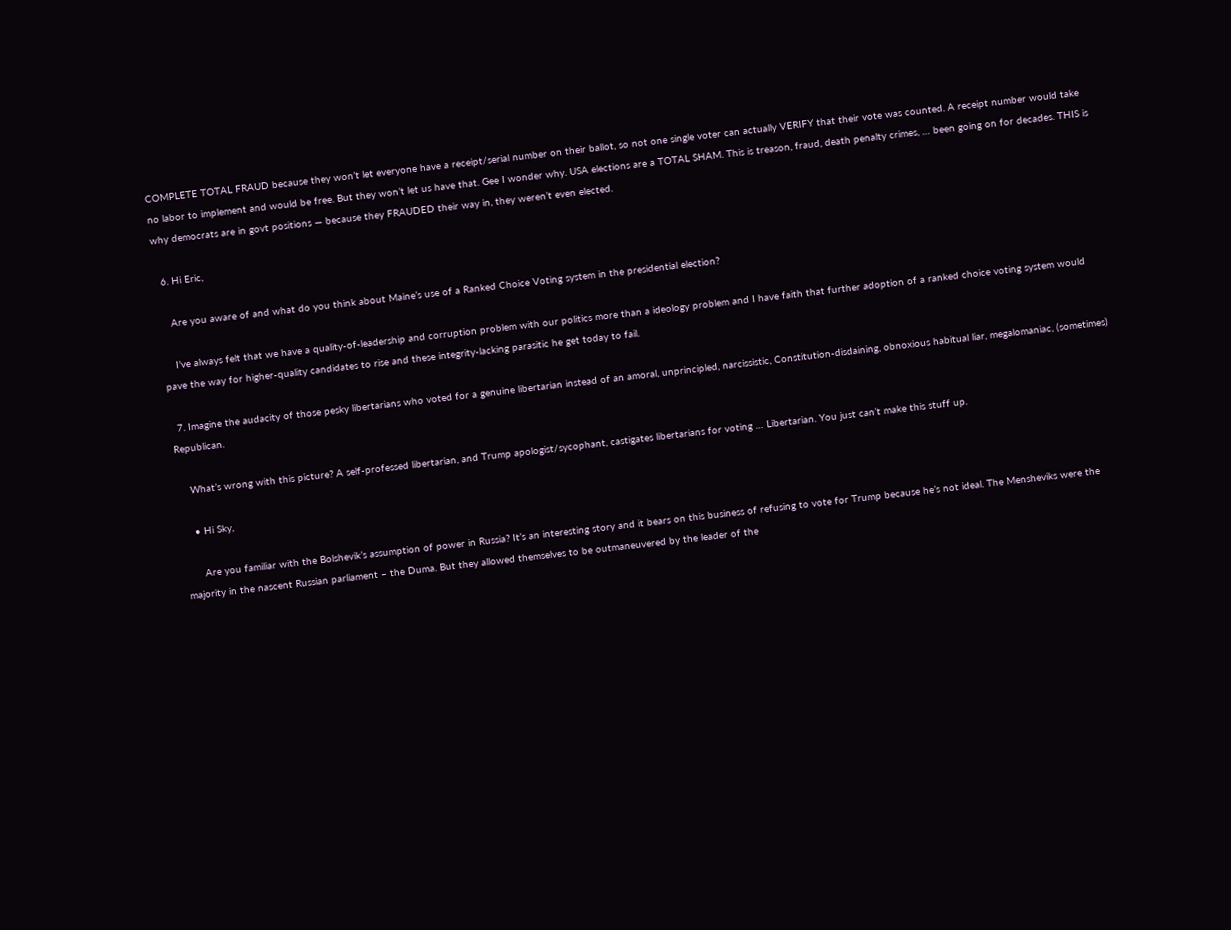COMPLETE TOTAL FRAUD because they won’t let everyone have a receipt/serial number on their ballot, so not one single voter can actually VERIFY that their vote was counted. A receipt number would take no labor to implement and would be free. But they won’t let us have that. Gee I wonder why. USA elections are a TOTAL SHAM. This is treason, fraud, death penalty crimes, … been going on for decades. THIS is why democrats are in govt positions — because they FRAUDED their way in, they weren’t even elected.

  6. Hi Eric,

    Are you aware of and what do you think about Maine’s use of a Ranked Choice Voting system in the presidential election?

    I’ve always felt that we have a quality-of-leadership and corruption problem with our politics more than a ideology problem and I have faith that further adoption of a ranked choice voting system would pave the way for higher-quality candidates to rise and these integrity-lacking parasitic he get today to fail.

  7. Imagine the audacity of those pesky libertarians who voted for a genuine libertarian instead of an amoral, unprincipled, narcissistic, Constitution-disdaining, obnoxious habitual liar, megalomaniac, (sometimes) Republican.

    What’s wrong with this picture? A self-professed libertarian, and Trump apologist/sycophant, castigates libertarians for voting … Libertarian. You just can’t make this stuff up.

    • Hi Sky,

      Are you familiar with the Bolshevik’s assumption of power in Russia? It’s an interesting story and it bears on this business of refusing to vote for Trump because he’s not ideal. The Mensheviks were the majority in the nascent Russian parliament – the Duma. But they allowed themselves to be outmaneuvered by the leader of the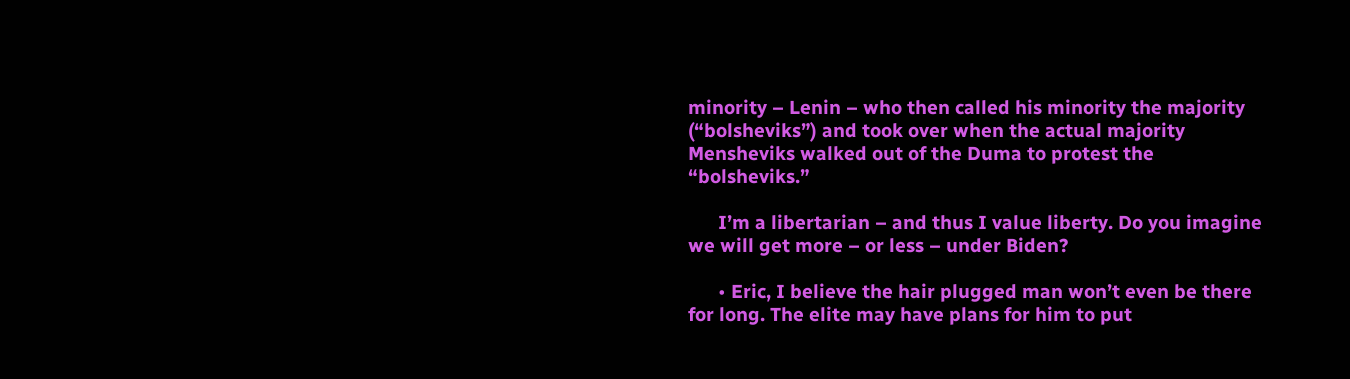minority – Lenin – who then called his minority the majority (“bolsheviks”) and took over when the actual majority Mensheviks walked out of the Duma to protest the “bolsheviks.”

      I’m a libertarian – and thus I value liberty. Do you imagine we will get more – or less – under Biden?

      • Eric, I believe the hair plugged man won’t even be there for long. The elite may have plans for him to put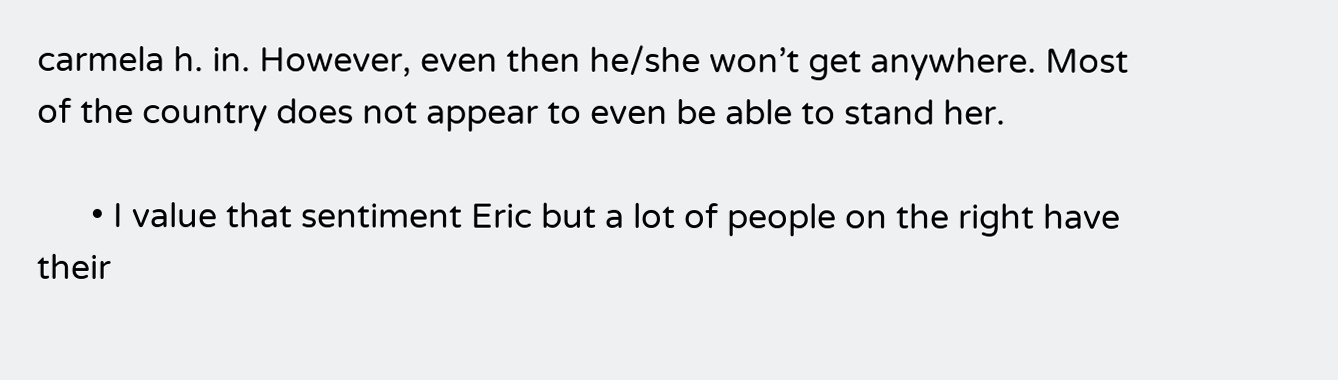carmela h. in. However, even then he/she won’t get anywhere. Most of the country does not appear to even be able to stand her.

      • I value that sentiment Eric but a lot of people on the right have their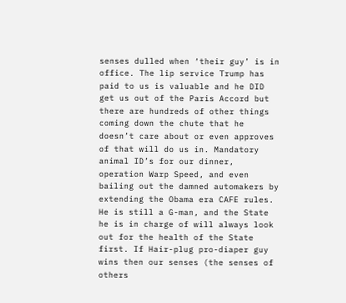senses dulled when ‘their guy’ is in office. The lip service Trump has paid to us is valuable and he DID get us out of the Paris Accord but there are hundreds of other things coming down the chute that he doesn’t care about or even approves of that will do us in. Mandatory animal ID’s for our dinner, operation Warp Speed, and even bailing out the damned automakers by extending the Obama era CAFE rules. He is still a G-man, and the State he is in charge of will always look out for the health of the State first. If Hair-plug pro-diaper guy wins then our senses (the senses of others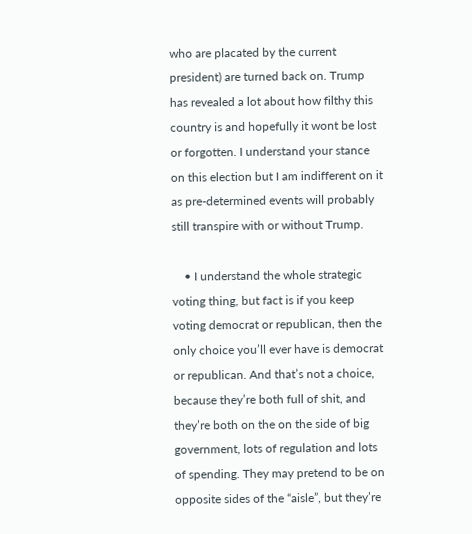who are placated by the current president) are turned back on. Trump has revealed a lot about how filthy this country is and hopefully it wont be lost or forgotten. I understand your stance on this election but I am indifferent on it as pre-determined events will probably still transpire with or without Trump.

    • I understand the whole strategic voting thing, but fact is if you keep voting democrat or republican, then the only choice you’ll ever have is democrat or republican. And that’s not a choice, because they’re both full of shit, and they’re both on the on the side of big government, lots of regulation and lots of spending. They may pretend to be on opposite sides of the “aisle”, but they’re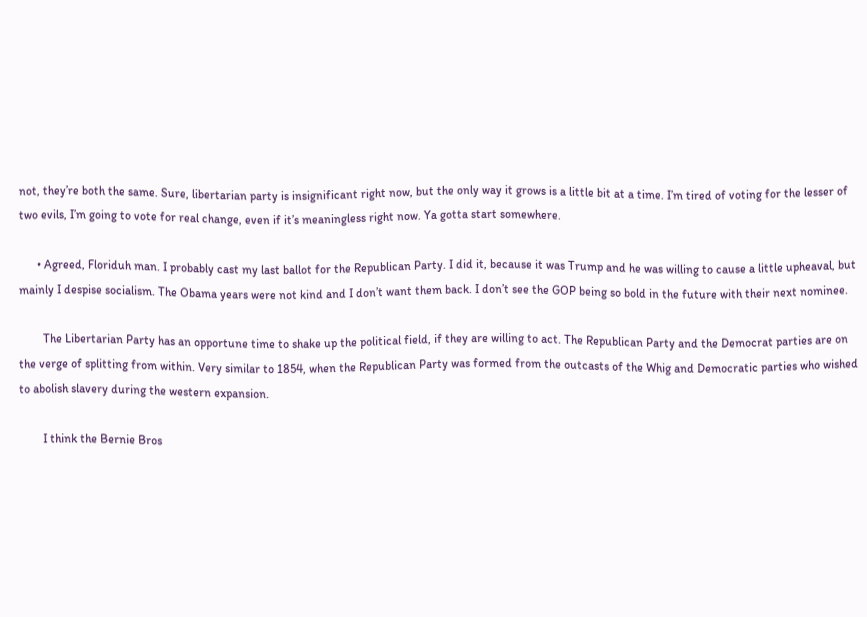not, they’re both the same. Sure, libertarian party is insignificant right now, but the only way it grows is a little bit at a time. I’m tired of voting for the lesser of two evils, I’m going to vote for real change, even if it’s meaningless right now. Ya gotta start somewhere.

      • Agreed, Floriduh man. I probably cast my last ballot for the Republican Party. I did it, because it was Trump and he was willing to cause a little upheaval, but mainly I despise socialism. The Obama years were not kind and I don’t want them back. I don’t see the GOP being so bold in the future with their next nominee.

        The Libertarian Party has an opportune time to shake up the political field, if they are willing to act. The Republican Party and the Democrat parties are on the verge of splitting from within. Very similar to 1854, when the Republican Party was formed from the outcasts of the Whig and Democratic parties who wished to abolish slavery during the western expansion.

        I think the Bernie Bros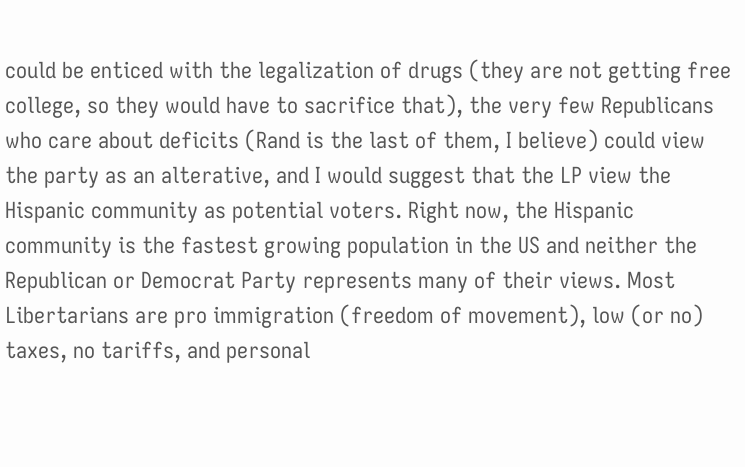could be enticed with the legalization of drugs (they are not getting free college, so they would have to sacrifice that), the very few Republicans who care about deficits (Rand is the last of them, I believe) could view the party as an alterative, and I would suggest that the LP view the Hispanic community as potential voters. Right now, the Hispanic community is the fastest growing population in the US and neither the Republican or Democrat Party represents many of their views. Most Libertarians are pro immigration (freedom of movement), low (or no) taxes, no tariffs, and personal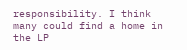responsibility. I think many could find a home in the LP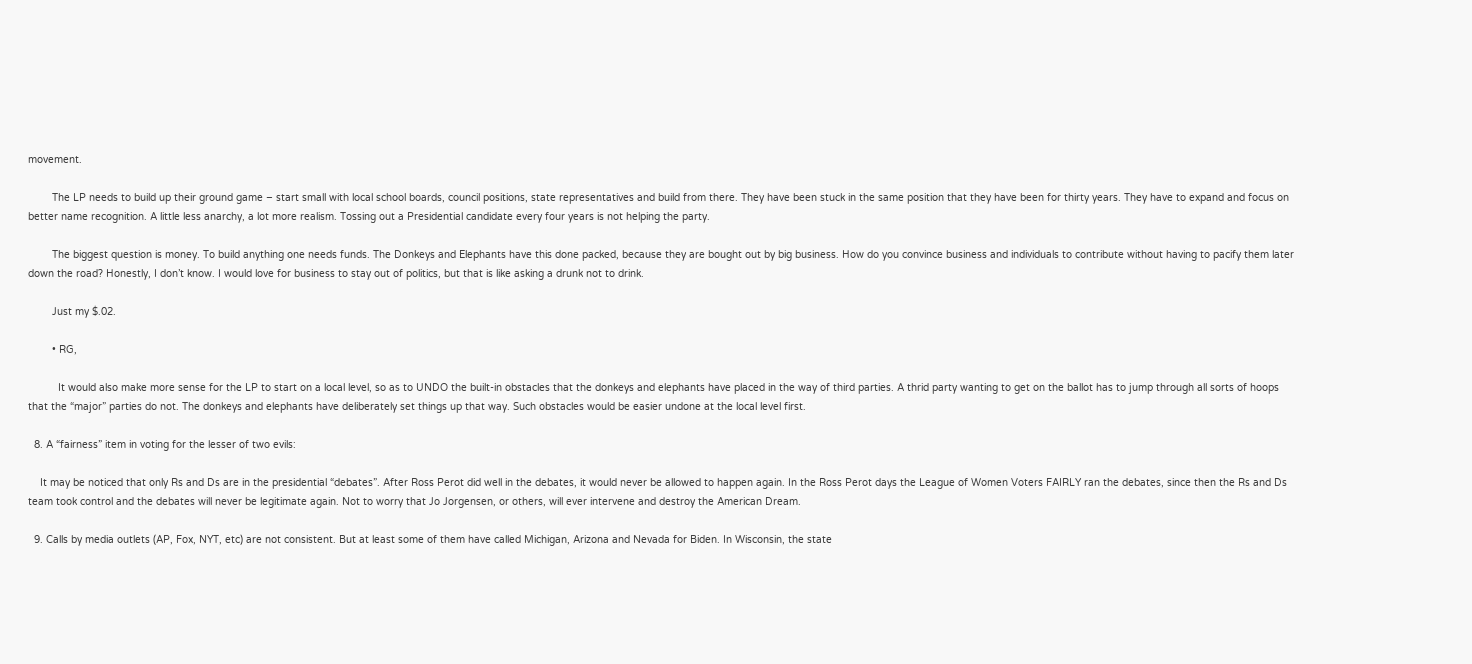movement.

        The LP needs to build up their ground game – start small with local school boards, council positions, state representatives and build from there. They have been stuck in the same position that they have been for thirty years. They have to expand and focus on better name recognition. A little less anarchy, a lot more realism. Tossing out a Presidential candidate every four years is not helping the party.

        The biggest question is money. To build anything one needs funds. The Donkeys and Elephants have this done packed, because they are bought out by big business. How do you convince business and individuals to contribute without having to pacify them later down the road? Honestly, I don’t know. I would love for business to stay out of politics, but that is like asking a drunk not to drink.

        Just my $.02.

        • RG,

          It would also make more sense for the LP to start on a local level, so as to UNDO the built-in obstacles that the donkeys and elephants have placed in the way of third parties. A thrid party wanting to get on the ballot has to jump through all sorts of hoops that the “major” parties do not. The donkeys and elephants have deliberately set things up that way. Such obstacles would be easier undone at the local level first.

  8. A “fairness” item in voting for the lesser of two evils:

    It may be noticed that only Rs and Ds are in the presidential “debates”. After Ross Perot did well in the debates, it would never be allowed to happen again. In the Ross Perot days the League of Women Voters FAIRLY ran the debates, since then the Rs and Ds team took control and the debates will never be legitimate again. Not to worry that Jo Jorgensen, or others, will ever intervene and destroy the American Dream.

  9. Calls by media outlets (AP, Fox, NYT, etc) are not consistent. But at least some of them have called Michigan, Arizona and Nevada for Biden. In Wisconsin, the state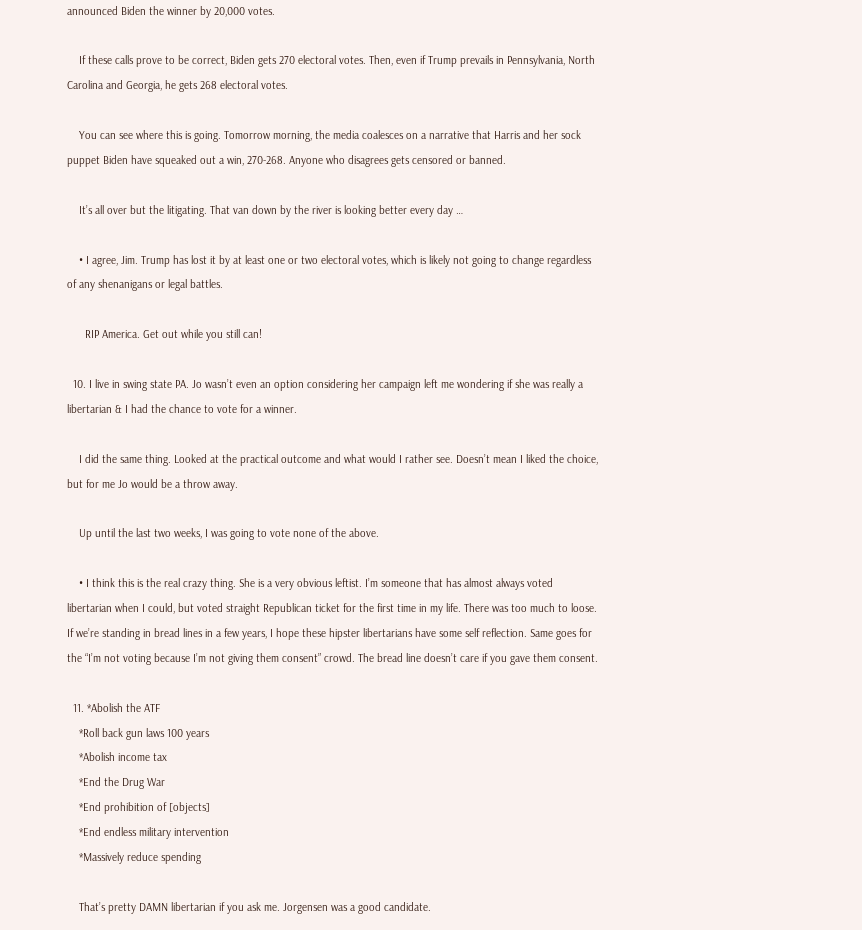announced Biden the winner by 20,000 votes.

    If these calls prove to be correct, Biden gets 270 electoral votes. Then, even if Trump prevails in Pennsylvania, North Carolina and Georgia, he gets 268 electoral votes.

    You can see where this is going. Tomorrow morning, the media coalesces on a narrative that Harris and her sock puppet Biden have squeaked out a win, 270-268. Anyone who disagrees gets censored or banned.

    It’s all over but the litigating. That van down by the river is looking better every day …

    • I agree, Jim. Trump has lost it by at least one or two electoral votes, which is likely not going to change regardless of any shenanigans or legal battles.

      RIP America. Get out while you still can!

  10. I live in swing state PA. Jo wasn’t even an option considering her campaign left me wondering if she was really a libertarian & I had the chance to vote for a winner.

    I did the same thing. Looked at the practical outcome and what would I rather see. Doesn’t mean I liked the choice, but for me Jo would be a throw away.

    Up until the last two weeks, I was going to vote none of the above.

    • I think this is the real crazy thing. She is a very obvious leftist. I’m someone that has almost always voted libertarian when I could, but voted straight Republican ticket for the first time in my life. There was too much to loose. If we’re standing in bread lines in a few years, I hope these hipster libertarians have some self reflection. Same goes for the “I’m not voting because I’m not giving them consent” crowd. The bread line doesn’t care if you gave them consent.

  11. *Abolish the ATF
    *Roll back gun laws 100 years
    *Abolish income tax
    *End the Drug War
    *End prohibition of [objects]
    *End endless military intervention
    *Massively reduce spending

    That’s pretty DAMN libertarian if you ask me. Jorgensen was a good candidate.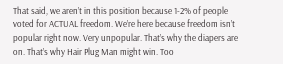That said, we aren’t in this position because 1-2% of people voted for ACTUAL freedom. We’re here because freedom isn’t popular right now. Very unpopular. That’s why the diapers are on. That’s why Hair Plug Man might win. Too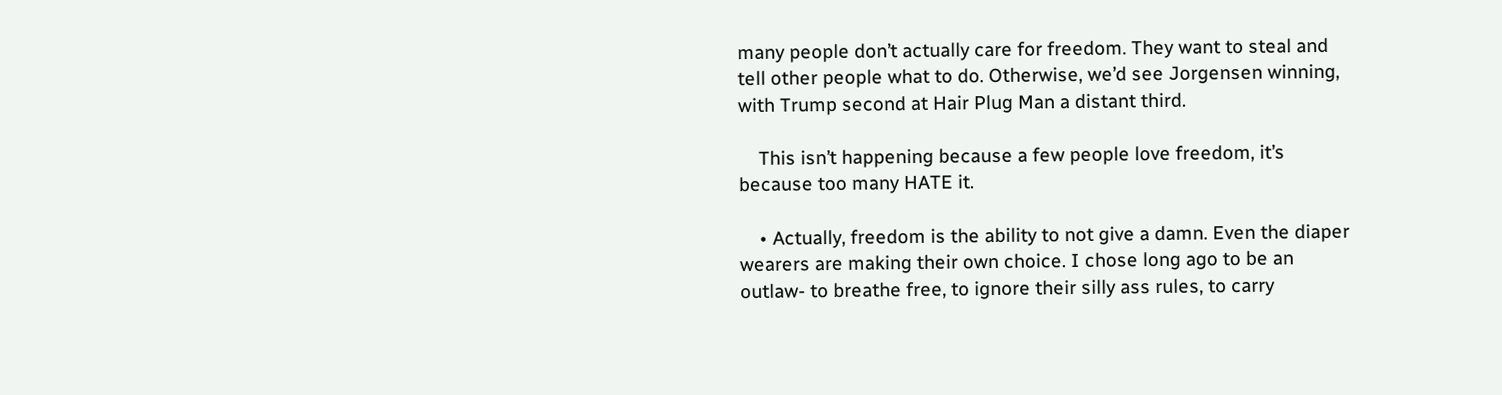many people don’t actually care for freedom. They want to steal and tell other people what to do. Otherwise, we’d see Jorgensen winning, with Trump second at Hair Plug Man a distant third.

    This isn’t happening because a few people love freedom, it’s because too many HATE it.

    • Actually, freedom is the ability to not give a damn. Even the diaper wearers are making their own choice. I chose long ago to be an outlaw- to breathe free, to ignore their silly ass rules, to carry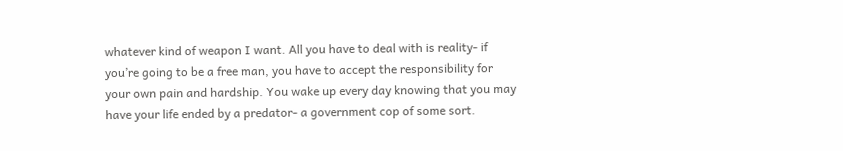whatever kind of weapon I want. All you have to deal with is reality- if you’re going to be a free man, you have to accept the responsibility for your own pain and hardship. You wake up every day knowing that you may have your life ended by a predator- a government cop of some sort.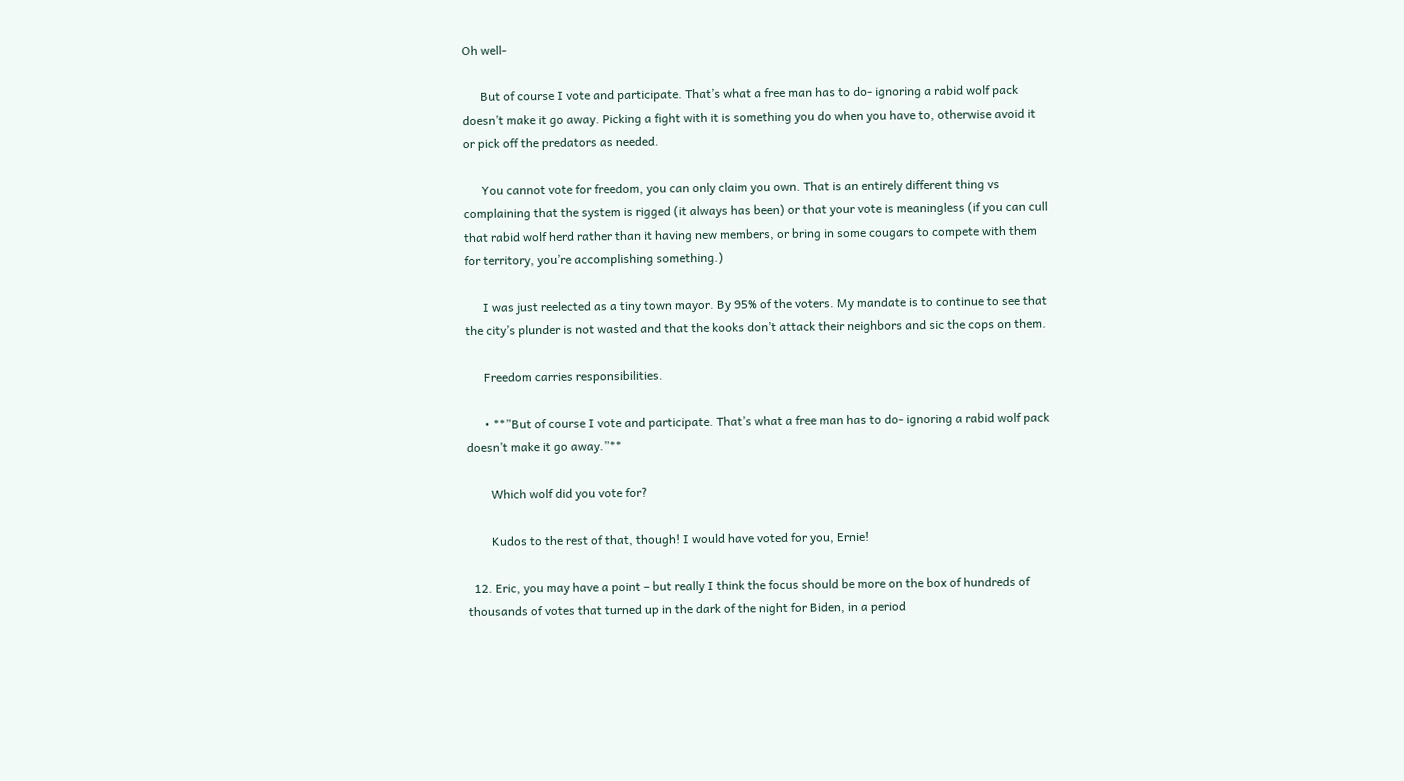Oh well-

      But of course I vote and participate. That’s what a free man has to do- ignoring a rabid wolf pack doesn’t make it go away. Picking a fight with it is something you do when you have to, otherwise avoid it or pick off the predators as needed.

      You cannot vote for freedom, you can only claim you own. That is an entirely different thing vs complaining that the system is rigged (it always has been) or that your vote is meaningless (if you can cull that rabid wolf herd rather than it having new members, or bring in some cougars to compete with them for territory, you’re accomplishing something.)

      I was just reelected as a tiny town mayor. By 95% of the voters. My mandate is to continue to see that the city’s plunder is not wasted and that the kooks don’t attack their neighbors and sic the cops on them.

      Freedom carries responsibilities.

      • **”But of course I vote and participate. That’s what a free man has to do- ignoring a rabid wolf pack doesn’t make it go away.”**

        Which wolf did you vote for?

        Kudos to the rest of that, though! I would have voted for you, Ernie!

  12. Eric, you may have a point – but really I think the focus should be more on the box of hundreds of thousands of votes that turned up in the dark of the night for Biden, in a period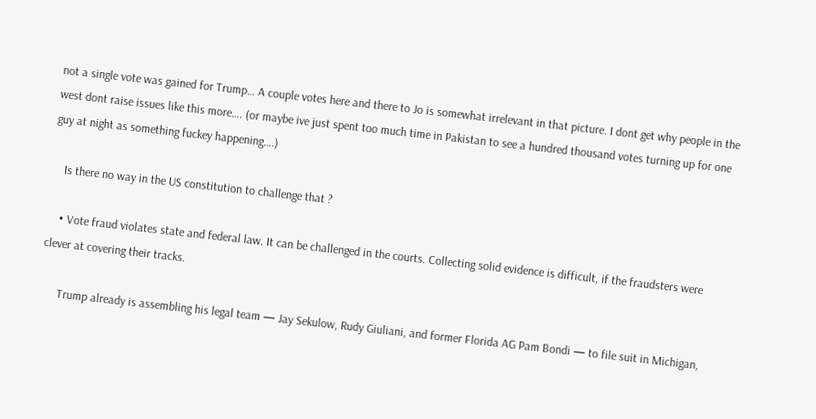not a single vote was gained for Trump… A couple votes here and there to Jo is somewhat irrelevant in that picture. I dont get why people in the west dont raise issues like this more…. (or maybe ive just spent too much time in Pakistan to see a hundred thousand votes turning up for one guy at night as something fuckey happening….)

    Is there no way in the US constitution to challenge that ?

    • Vote fraud violates state and federal law. It can be challenged in the courts. Collecting solid evidence is difficult, if the fraudsters were clever at covering their tracks.

      Trump already is assembling his legal team — Jay Sekulow, Rudy Giuliani, and former Florida AG Pam Bondi — to file suit in Michigan,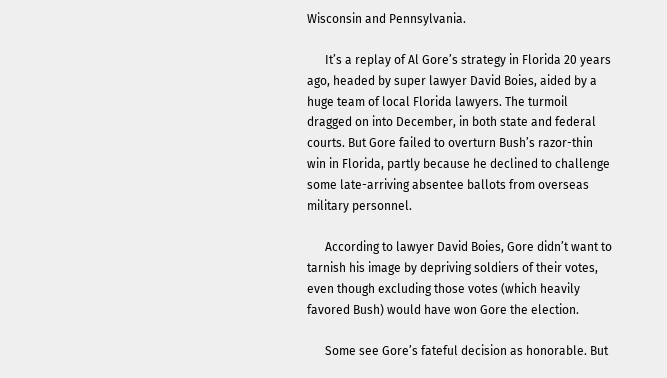Wisconsin and Pennsylvania.

      It’s a replay of Al Gore’s strategy in Florida 20 years ago, headed by super lawyer David Boies, aided by a huge team of local Florida lawyers. The turmoil dragged on into December, in both state and federal courts. But Gore failed to overturn Bush’s razor-thin win in Florida, partly because he declined to challenge some late-arriving absentee ballots from overseas military personnel.

      According to lawyer David Boies, Gore didn’t want to tarnish his image by depriving soldiers of their votes, even though excluding those votes (which heavily favored Bush) would have won Gore the election.

      Some see Gore’s fateful decision as honorable. But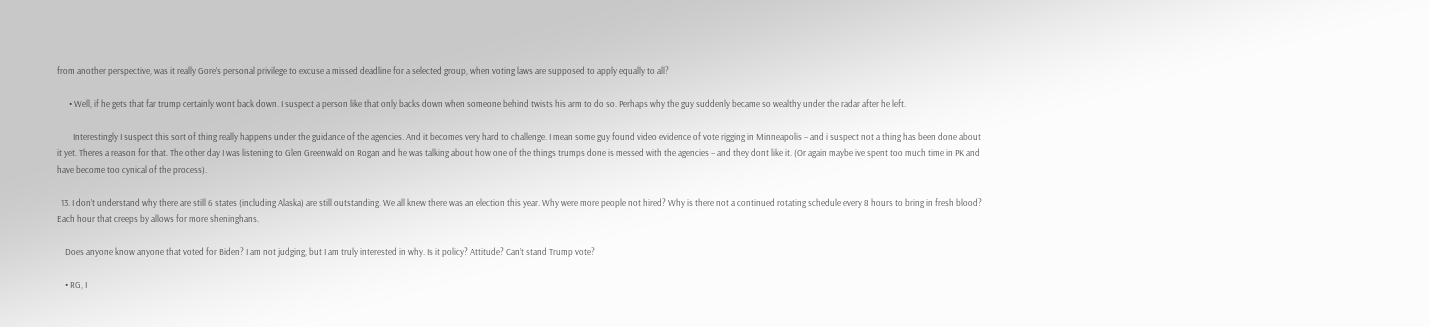from another perspective, was it really Gore’s personal privilege to excuse a missed deadline for a selected group, when voting laws are supposed to apply equally to all?

      • Well, if he gets that far trump certainly wont back down. I suspect a person like that only backs down when someone behind twists his arm to do so. Perhaps why the guy suddenly became so wealthy under the radar after he left.

        Interestingly I suspect this sort of thing really happens under the guidance of the agencies. And it becomes very hard to challenge. I mean some guy found video evidence of vote rigging in Minneapolis – and i suspect not a thing has been done about it yet. Theres a reason for that. The other day I was listening to Glen Greenwald on Rogan and he was talking about how one of the things trumps done is messed with the agencies – and they dont like it. (Or again maybe ive spent too much time in PK and have become too cynical of the process).

  13. I don’t understand why there are still 6 states (including Alaska) are still outstanding. We all knew there was an election this year. Why were more people not hired? Why is there not a continued rotating schedule every 8 hours to bring in fresh blood? Each hour that creeps by allows for more sheninghans.

    Does anyone know anyone that voted for Biden? I am not judging, but I am truly interested in why. Is it policy? Attitude? Can’t stand Trump vote?

    • RG, I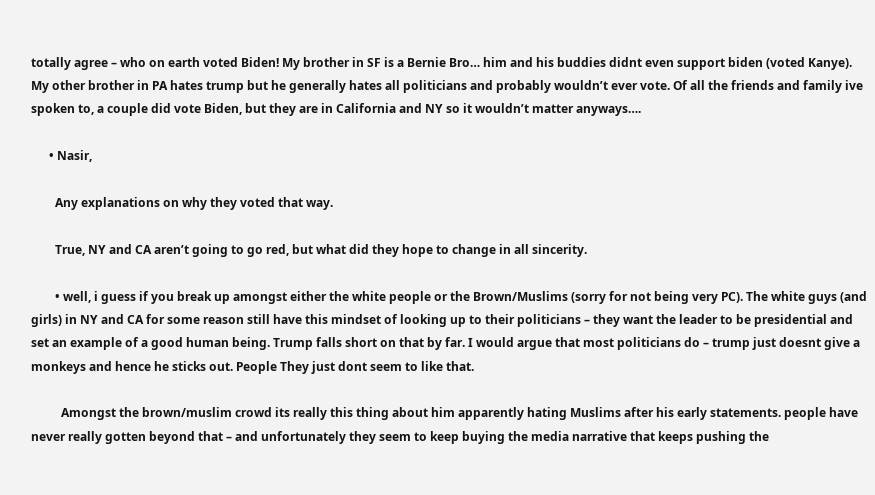totally agree – who on earth voted Biden! My brother in SF is a Bernie Bro… him and his buddies didnt even support biden (voted Kanye). My other brother in PA hates trump but he generally hates all politicians and probably wouldn’t ever vote. Of all the friends and family ive spoken to, a couple did vote Biden, but they are in California and NY so it wouldn’t matter anyways….

      • Nasir,

        Any explanations on why they voted that way.

        True, NY and CA aren’t going to go red, but what did they hope to change in all sincerity.

        • well, i guess if you break up amongst either the white people or the Brown/Muslims (sorry for not being very PC). The white guys (and girls) in NY and CA for some reason still have this mindset of looking up to their politicians – they want the leader to be presidential and set an example of a good human being. Trump falls short on that by far. I would argue that most politicians do – trump just doesnt give a monkeys and hence he sticks out. People They just dont seem to like that.

          Amongst the brown/muslim crowd its really this thing about him apparently hating Muslims after his early statements. people have never really gotten beyond that – and unfortunately they seem to keep buying the media narrative that keeps pushing the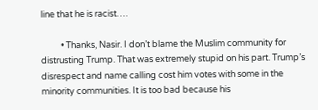line that he is racist….

          • Thanks, Nasir. I don’t blame the Muslim community for distrusting Trump. That was extremely stupid on his part. Trump’s disrespect and name calling cost him votes with some in the minority communities. It is too bad because his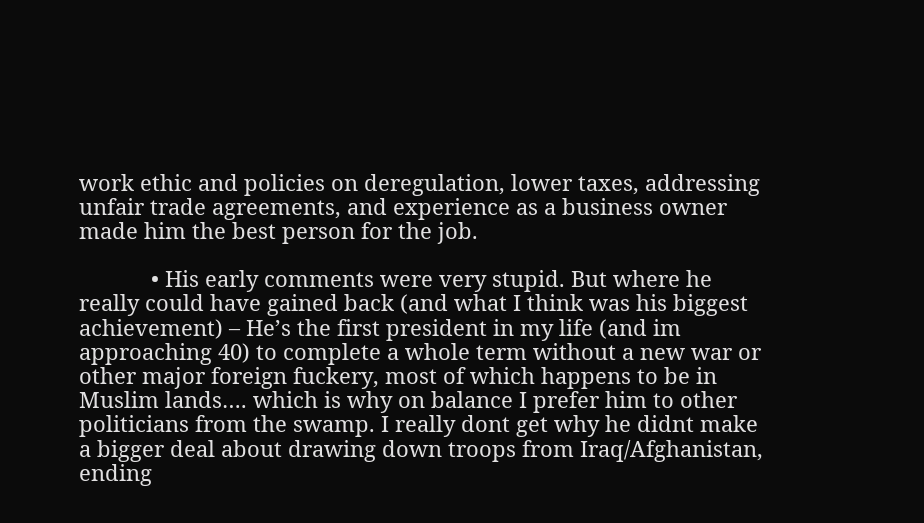work ethic and policies on deregulation, lower taxes, addressing unfair trade agreements, and experience as a business owner made him the best person for the job.

            • His early comments were very stupid. But where he really could have gained back (and what I think was his biggest achievement) – He’s the first president in my life (and im approaching 40) to complete a whole term without a new war or other major foreign fuckery, most of which happens to be in Muslim lands…. which is why on balance I prefer him to other politicians from the swamp. I really dont get why he didnt make a bigger deal about drawing down troops from Iraq/Afghanistan, ending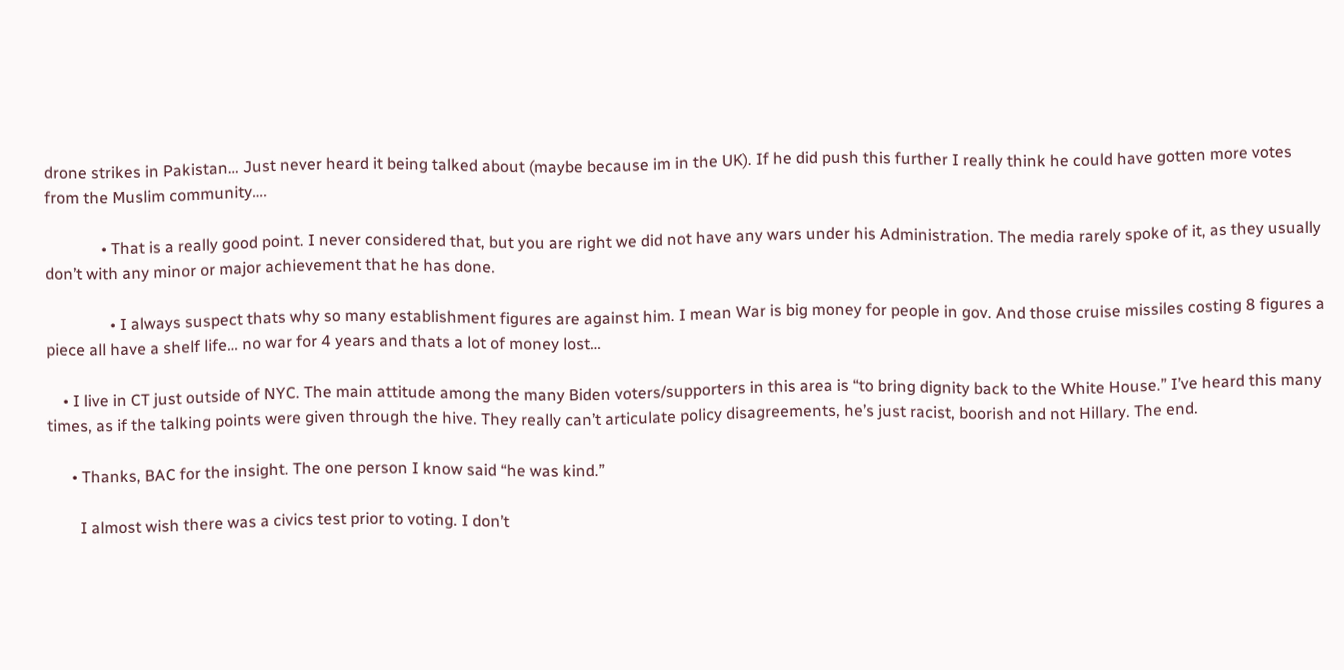drone strikes in Pakistan… Just never heard it being talked about (maybe because im in the UK). If he did push this further I really think he could have gotten more votes from the Muslim community….

              • That is a really good point. I never considered that, but you are right we did not have any wars under his Administration. The media rarely spoke of it, as they usually don’t with any minor or major achievement that he has done.

                • I always suspect thats why so many establishment figures are against him. I mean War is big money for people in gov. And those cruise missiles costing 8 figures a piece all have a shelf life… no war for 4 years and thats a lot of money lost…

    • I live in CT just outside of NYC. The main attitude among the many Biden voters/supporters in this area is “to bring dignity back to the White House.” I’ve heard this many times, as if the talking points were given through the hive. They really can’t articulate policy disagreements, he’s just racist, boorish and not Hillary. The end.

      • Thanks, BAC for the insight. The one person I know said “he was kind.”

        I almost wish there was a civics test prior to voting. I don’t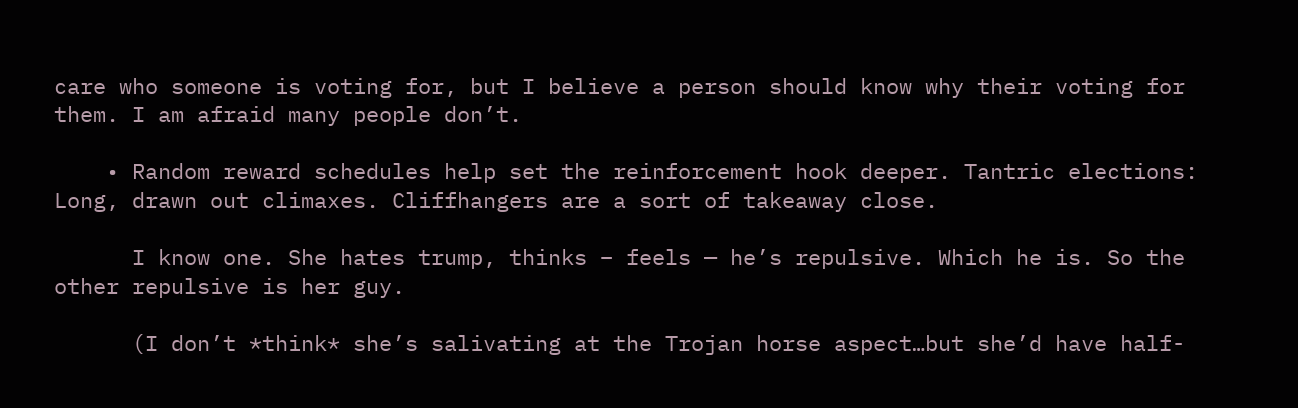care who someone is voting for, but I believe a person should know why their voting for them. I am afraid many people don’t.

    • Random reward schedules help set the reinforcement hook deeper. Tantric elections: Long, drawn out climaxes. Cliffhangers are a sort of takeaway close.

      I know one. She hates trump, thinks – feels — he’s repulsive. Which he is. So the other repulsive is her guy.

      (I don’t *think* she’s salivating at the Trojan horse aspect…but she’d have half-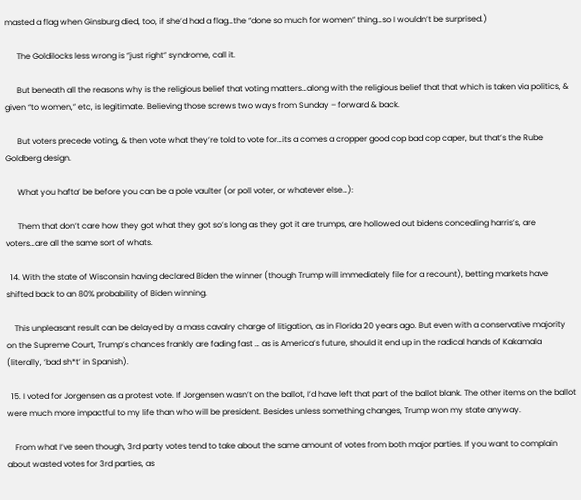masted a flag when Ginsburg died, too, if she’d had a flag…the “done so much for women” thing…so I wouldn’t be surprised.)

      The Goldilocks less wrong is “just right” syndrome, call it.

      But beneath all the reasons why is the religious belief that voting matters…along with the religious belief that that which is taken via politics, & given “to women,” etc, is legitimate. Believing those screws two ways from Sunday – forward & back.

      But voters precede voting, & then vote what they’re told to vote for…its a comes a cropper good cop bad cop caper, but that’s the Rube Goldberg design.

      What you hafta’ be before you can be a pole vaulter (or poll voter, or whatever else…):

      Them that don’t care how they got what they got so’s long as they got it are trumps, are hollowed out bidens concealing harris’s, are voters…are all the same sort of whats.

  14. With the state of Wisconsin having declared Biden the winner (though Trump will immediately file for a recount), betting markets have shifted back to an 80% probability of Biden winning.

    This unpleasant result can be delayed by a mass cavalry charge of litigation, as in Florida 20 years ago. But even with a conservative majority on the Supreme Court, Trump’s chances frankly are fading fast … as is America’s future, should it end up in the radical hands of Kakamala (literally, ‘bad sh*t’ in Spanish).

  15. I voted for Jorgensen as a protest vote. If Jorgensen wasn’t on the ballot, I’d have left that part of the ballot blank. The other items on the ballot were much more impactful to my life than who will be president. Besides unless something changes, Trump won my state anyway.

    From what I’ve seen though, 3rd party votes tend to take about the same amount of votes from both major parties. If you want to complain about wasted votes for 3rd parties, as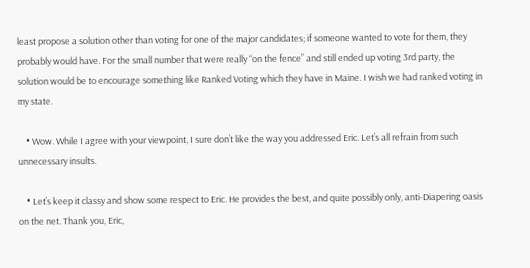least propose a solution other than voting for one of the major candidates; if someone wanted to vote for them, they probably would have. For the small number that were really “on the fence” and still ended up voting 3rd party, the solution would be to encourage something like Ranked Voting which they have in Maine. I wish we had ranked voting in my state.

    • Wow. While I agree with your viewpoint, I sure don’t like the way you addressed Eric. Let’s all refrain from such unnecessary insults.

    • Let’s keep it classy and show some respect to Eric. He provides the best, and quite possibly only, anti-Diapering oasis on the net. Thank you, Eric,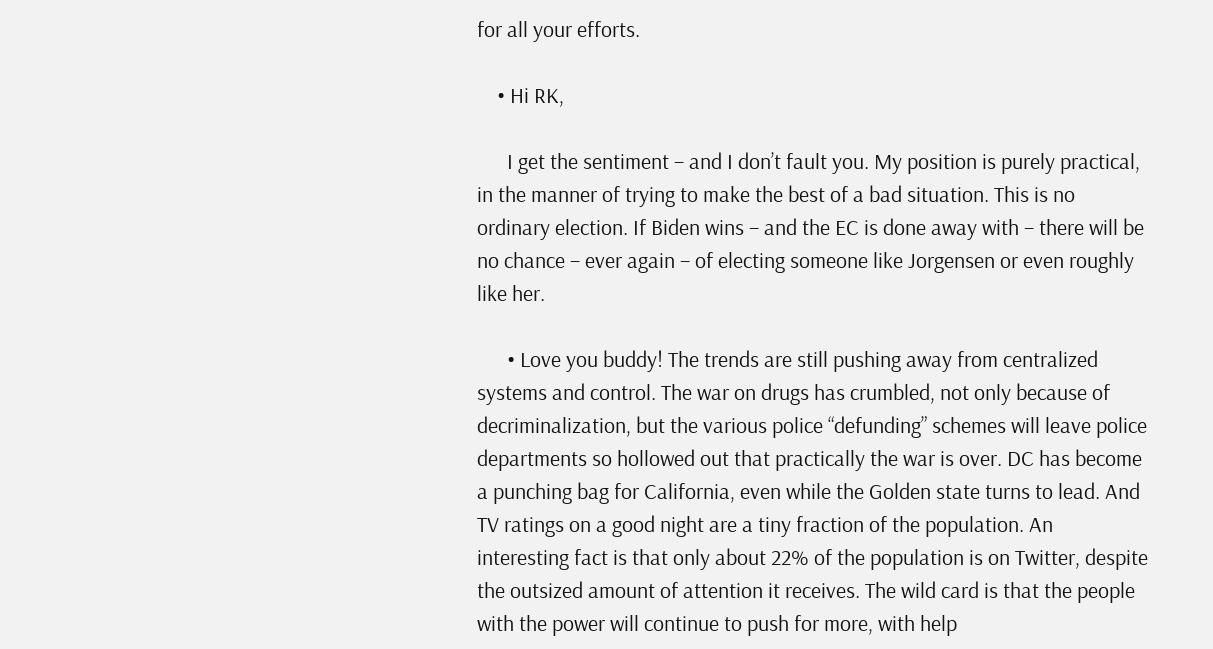for all your efforts.

    • Hi RK,

      I get the sentiment – and I don’t fault you. My position is purely practical, in the manner of trying to make the best of a bad situation. This is no ordinary election. If Biden wins – and the EC is done away with – there will be no chance – ever again – of electing someone like Jorgensen or even roughly like her.

      • Love you buddy! The trends are still pushing away from centralized systems and control. The war on drugs has crumbled, not only because of decriminalization, but the various police “defunding” schemes will leave police departments so hollowed out that practically the war is over. DC has become a punching bag for California, even while the Golden state turns to lead. And TV ratings on a good night are a tiny fraction of the population. An interesting fact is that only about 22% of the population is on Twitter, despite the outsized amount of attention it receives. The wild card is that the people with the power will continue to push for more, with help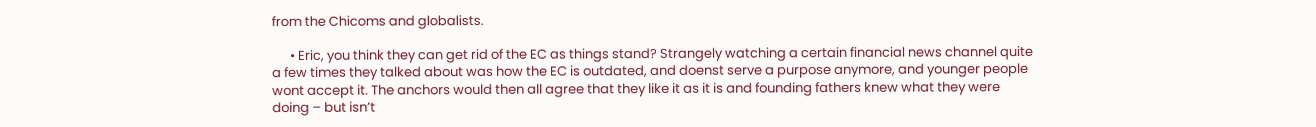from the Chicoms and globalists.

      • Eric, you think they can get rid of the EC as things stand? Strangely watching a certain financial news channel quite a few times they talked about was how the EC is outdated, and doenst serve a purpose anymore, and younger people wont accept it. The anchors would then all agree that they like it as it is and founding fathers knew what they were doing – but isn’t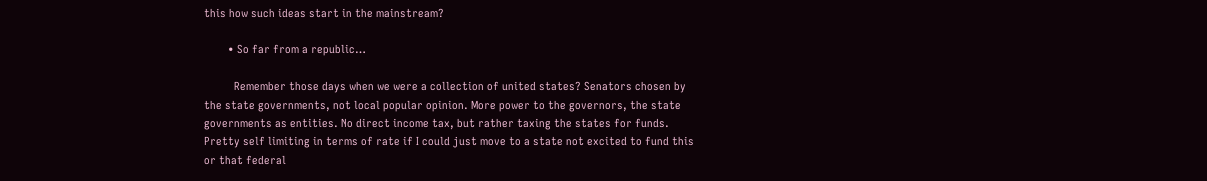this how such ideas start in the mainstream?

        • So far from a republic…

          Remember those days when we were a collection of united states? Senators chosen by the state governments, not local popular opinion. More power to the governors, the state governments as entities. No direct income tax, but rather taxing the states for funds. Pretty self limiting in terms of rate if I could just move to a state not excited to fund this or that federal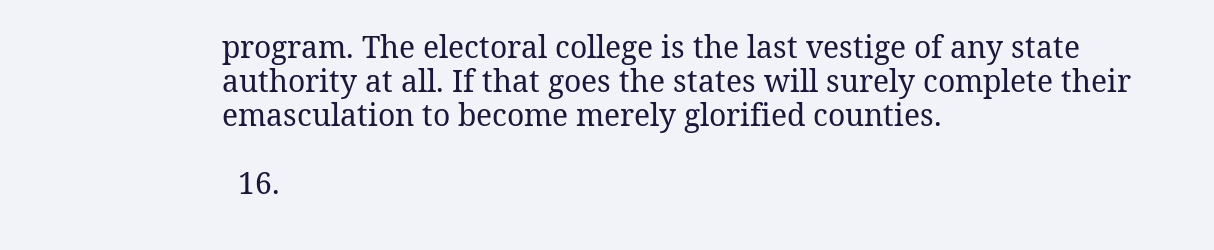program. The electoral college is the last vestige of any state authority at all. If that goes the states will surely complete their emasculation to become merely glorified counties.

  16.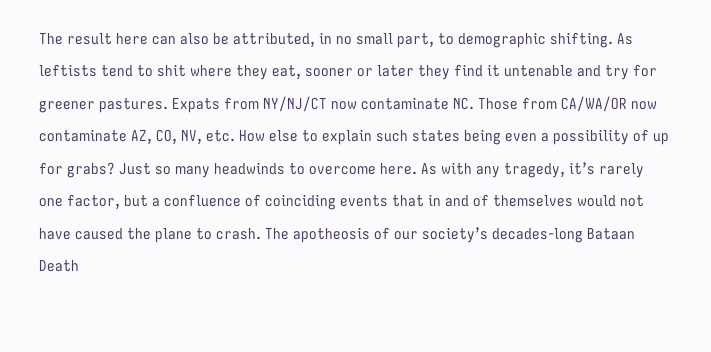The result here can also be attributed, in no small part, to demographic shifting. As leftists tend to shit where they eat, sooner or later they find it untenable and try for greener pastures. Expats from NY/NJ/CT now contaminate NC. Those from CA/WA/OR now contaminate AZ, CO, NV, etc. How else to explain such states being even a possibility of up for grabs? Just so many headwinds to overcome here. As with any tragedy, it’s rarely one factor, but a confluence of coinciding events that in and of themselves would not have caused the plane to crash. The apotheosis of our society’s decades-long Bataan Death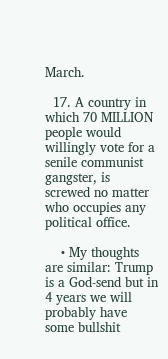March.

  17. A country in which 70 MILLION people would willingly vote for a senile communist gangster, is screwed no matter who occupies any political office.

    • My thoughts are similar: Trump is a God-send but in 4 years we will probably have some bullshit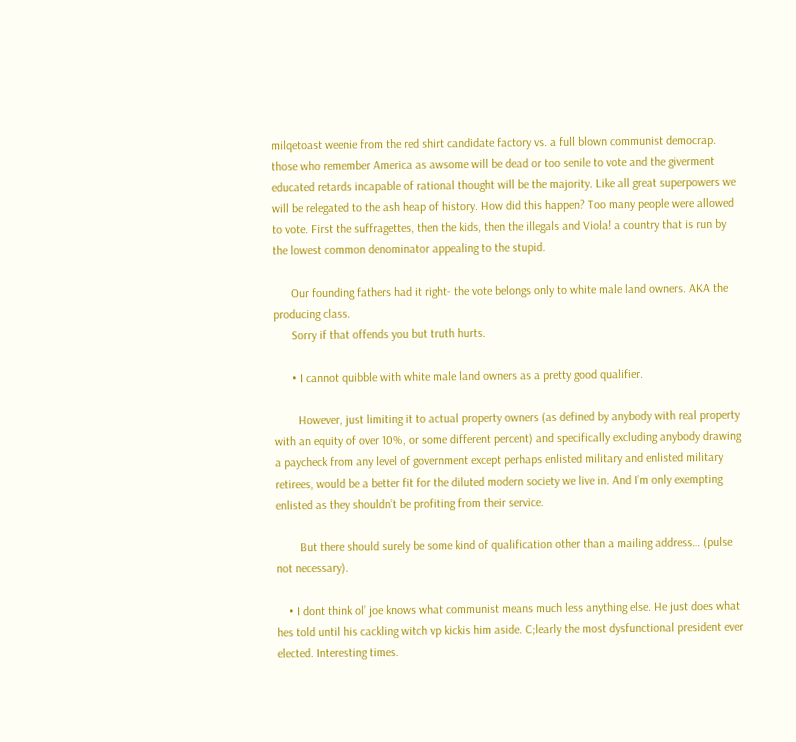milqetoast weenie from the red shirt candidate factory vs. a full blown communist democrap. those who remember America as awsome will be dead or too senile to vote and the giverment educated retards incapable of rational thought will be the majority. Like all great superpowers we will be relegated to the ash heap of history. How did this happen? Too many people were allowed to vote. First the suffragettes, then the kids, then the illegals and Viola! a country that is run by the lowest common denominator appealing to the stupid.

      Our founding fathers had it right- the vote belongs only to white male land owners. AKA the producing class.
      Sorry if that offends you but truth hurts.

      • I cannot quibble with white male land owners as a pretty good qualifier.

        However, just limiting it to actual property owners (as defined by anybody with real property with an equity of over 10%, or some different percent) and specifically excluding anybody drawing a paycheck from any level of government except perhaps enlisted military and enlisted military retirees, would be a better fit for the diluted modern society we live in. And I’m only exempting enlisted as they shouldn’t be profiting from their service.

        But there should surely be some kind of qualification other than a mailing address… (pulse not necessary).

    • I dont think ol’ joe knows what communist means much less anything else. He just does what hes told until his cackling witch vp kickis him aside. C;learly the most dysfunctional president ever elected. Interesting times.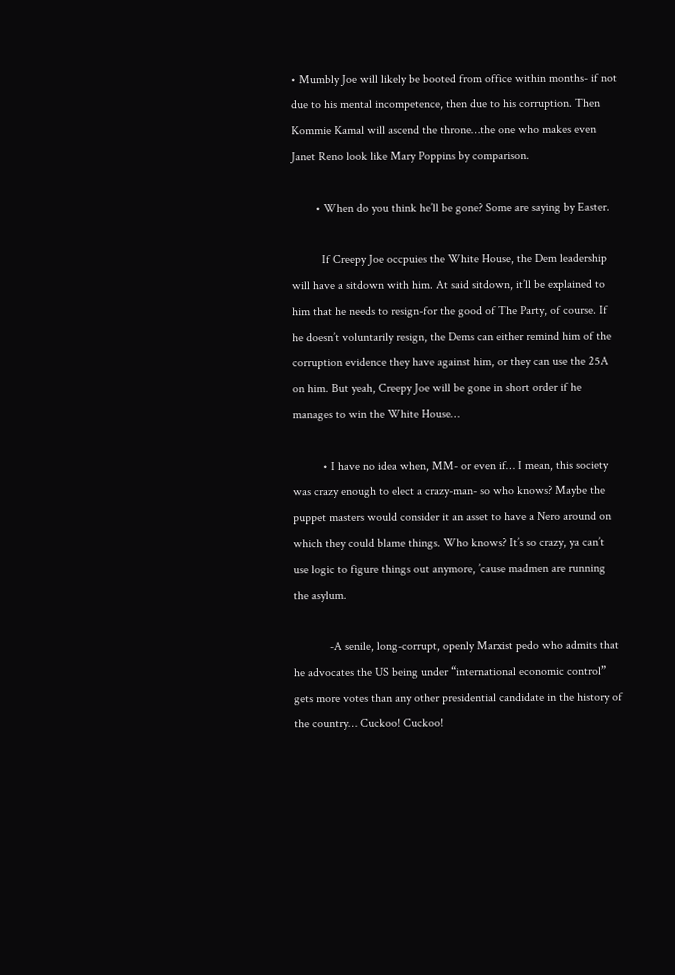• Mumbly Joe will likely be booted from office within months- if not due to his mental incompetence, then due to his corruption. Then Kommie Kamal will ascend the throne…the one who makes even Janet Reno look like Mary Poppins by comparison.

        • When do you think he’ll be gone? Some are saying by Easter.

          If Creepy Joe occpuies the White House, the Dem leadership will have a sitdown with him. At said sitdown, it’ll be explained to him that he needs to resign-for the good of The Party, of course. If he doesn’t voluntarily resign, the Dems can either remind him of the corruption evidence they have against him, or they can use the 25A on him. But yeah, Creepy Joe will be gone in short order if he manages to win the White House…

          • I have no idea when, MM- or even if… I mean, this society was crazy enough to elect a crazy-man- so who knows? Maybe the puppet masters would consider it an asset to have a Nero around on which they could blame things. Who knows? It’s so crazy, ya can’t use logic to figure things out anymore, ’cause madmen are running the asylum.

            -A senile, long-corrupt, openly Marxist pedo who admits that he advocates the US being under “international economic control” gets more votes than any other presidential candidate in the history of the country… Cuckoo! Cuckoo!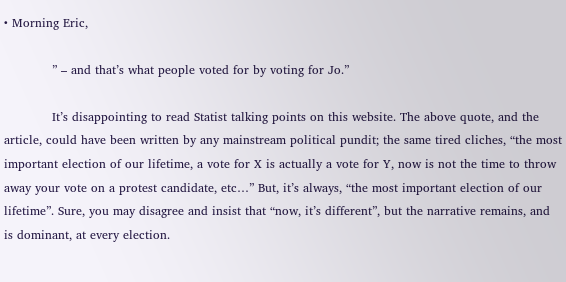• Morning Eric,

            ” – and that’s what people voted for by voting for Jo.”

            It’s disappointing to read Statist talking points on this website. The above quote, and the article, could have been written by any mainstream political pundit; the same tired cliches, “the most important election of our lifetime, a vote for X is actually a vote for Y, now is not the time to throw away your vote on a protest candidate, etc…” But, it’s always, “the most important election of our lifetime”. Sure, you may disagree and insist that “now, it’s different”, but the narrative remains, and is dominant, at every election.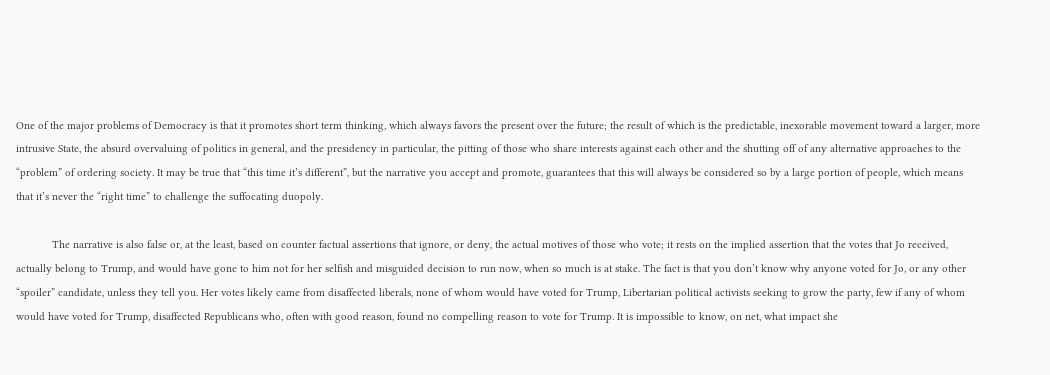One of the major problems of Democracy is that it promotes short term thinking, which always favors the present over the future; the result of which is the predictable, inexorable movement toward a larger, more intrusive State, the absurd overvaluing of politics in general, and the presidency in particular, the pitting of those who share interests against each other and the shutting off of any alternative approaches to the “problem” of ordering society. It may be true that “this time it’s different”, but the narrative you accept and promote, guarantees that this will always be considered so by a large portion of people, which means that it’s never the “right time” to challenge the suffocating duopoly.

            The narrative is also false or, at the least, based on counter factual assertions that ignore, or deny, the actual motives of those who vote; it rests on the implied assertion that the votes that Jo received, actually belong to Trump, and would have gone to him not for her selfish and misguided decision to run now, when so much is at stake. The fact is that you don’t know why anyone voted for Jo, or any other “spoiler” candidate, unless they tell you. Her votes likely came from disaffected liberals, none of whom would have voted for Trump, Libertarian political activists seeking to grow the party, few if any of whom would have voted for Trump, disaffected Republicans who, often with good reason, found no compelling reason to vote for Trump. It is impossible to know, on net, what impact she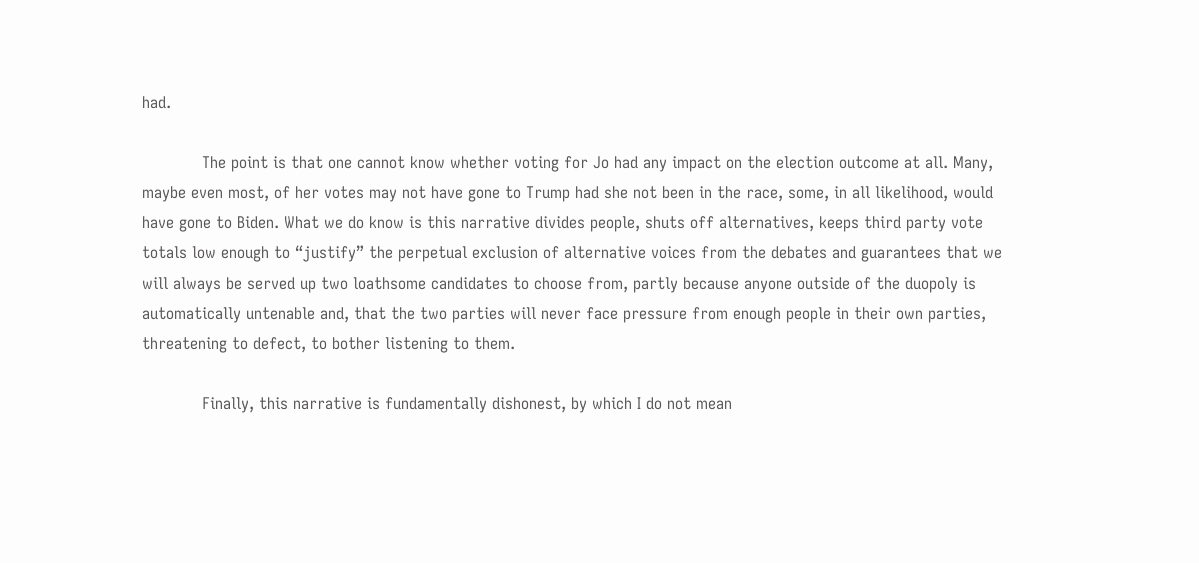had.

            The point is that one cannot know whether voting for Jo had any impact on the election outcome at all. Many, maybe even most, of her votes may not have gone to Trump had she not been in the race, some, in all likelihood, would have gone to Biden. What we do know is this narrative divides people, shuts off alternatives, keeps third party vote totals low enough to “justify” the perpetual exclusion of alternative voices from the debates and guarantees that we will always be served up two loathsome candidates to choose from, partly because anyone outside of the duopoly is automatically untenable and, that the two parties will never face pressure from enough people in their own parties, threatening to defect, to bother listening to them.

            Finally, this narrative is fundamentally dishonest, by which I do not mean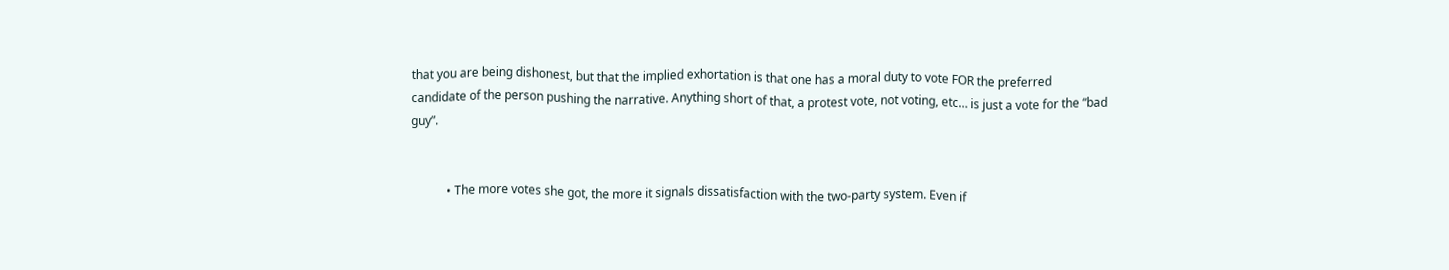that you are being dishonest, but that the implied exhortation is that one has a moral duty to vote FOR the preferred candidate of the person pushing the narrative. Anything short of that, a protest vote, not voting, etc… is just a vote for the “bad guy”.


            • The more votes she got, the more it signals dissatisfaction with the two-party system. Even if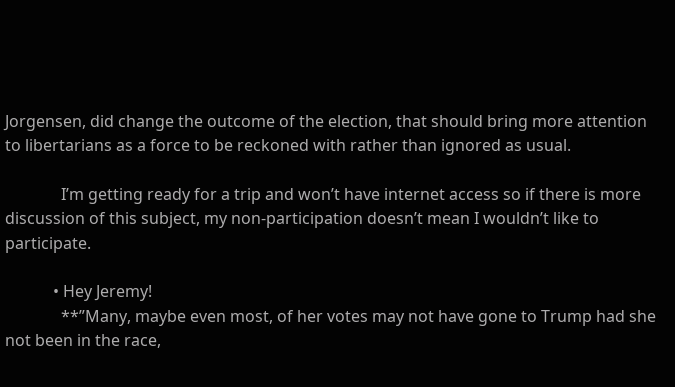Jorgensen, did change the outcome of the election, that should bring more attention to libertarians as a force to be reckoned with rather than ignored as usual.

              I’m getting ready for a trip and won’t have internet access so if there is more discussion of this subject, my non-participation doesn’t mean I wouldn’t like to participate.

            • Hey Jeremy!
              **”Many, maybe even most, of her votes may not have gone to Trump had she not been in the race,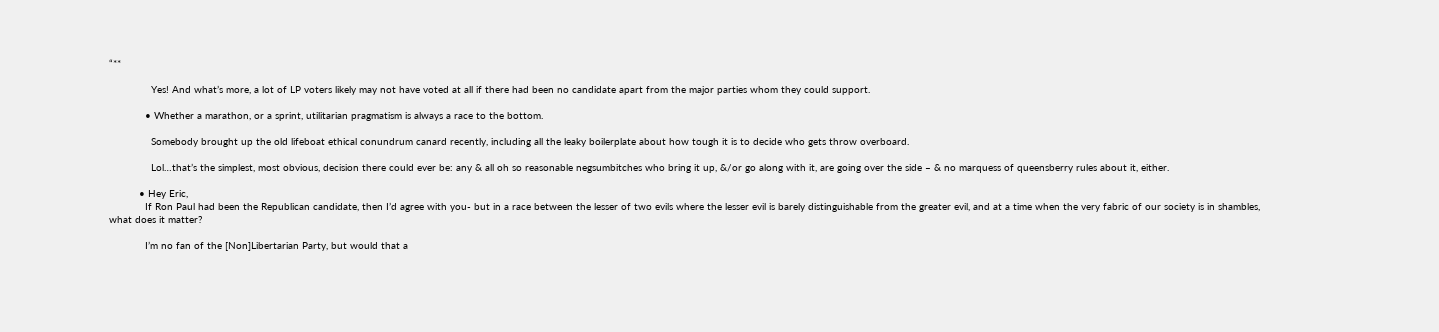“**

              Yes! And what’s more, a lot of LP voters likely may not have voted at all if there had been no candidate apart from the major parties whom they could support.

            • Whether a marathon, or a sprint, utilitarian pragmatism is always a race to the bottom.

              Somebody brought up the old lifeboat ethical conundrum canard recently, including all the leaky boilerplate about how tough it is to decide who gets throw overboard.

              Lol…that’s the simplest, most obvious, decision there could ever be: any & all oh so reasonable negsumbitches who bring it up, &/or go along with it, are going over the side – & no marquess of queensberry rules about it, either.

          • Hey Eric,
            If Ron Paul had been the Republican candidate, then I’d agree with you- but in a race between the lesser of two evils where the lesser evil is barely distinguishable from the greater evil, and at a time when the very fabric of our society is in shambles, what does it matter?

            I’m no fan of the [Non]Libertarian Party, but would that a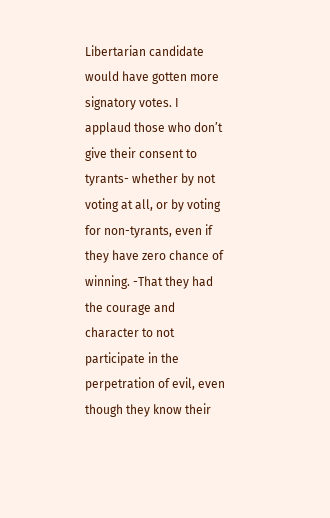Libertarian candidate would have gotten more signatory votes. I applaud those who don’t give their consent to tyrants- whether by not voting at all, or by voting for non-tyrants, even if they have zero chance of winning. -That they had the courage and character to not participate in the perpetration of evil, even though they know their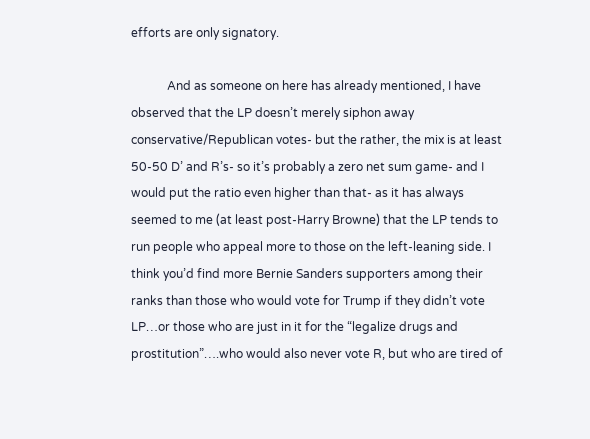efforts are only signatory.

            And as someone on here has already mentioned, I have observed that the LP doesn’t merely siphon away conservative/Republican votes- but the rather, the mix is at least 50-50 D’ and R’s- so it’s probably a zero net sum game- and I would put the ratio even higher than that- as it has always seemed to me (at least post-Harry Browne) that the LP tends to run people who appeal more to those on the left-leaning side. I think you’d find more Bernie Sanders supporters among their ranks than those who would vote for Trump if they didn’t vote LP…or those who are just in it for the “legalize drugs and prostitution”….who would also never vote R, but who are tired of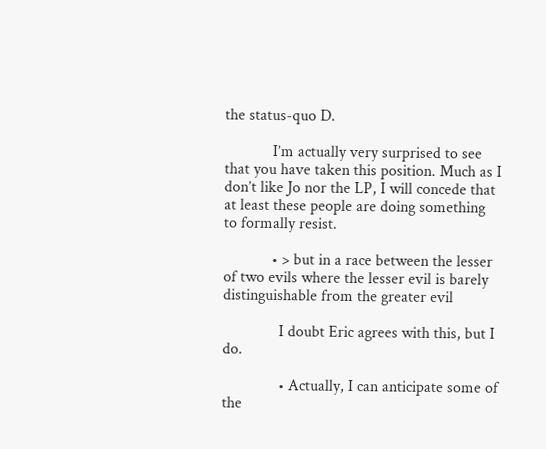the status-quo D.

            I’m actually very surprised to see that you have taken this position. Much as I don’t like Jo nor the LP, I will concede that at least these people are doing something to formally resist.

            • > but in a race between the lesser of two evils where the lesser evil is barely distinguishable from the greater evil

              I doubt Eric agrees with this, but I do.

              • Actually, I can anticipate some of the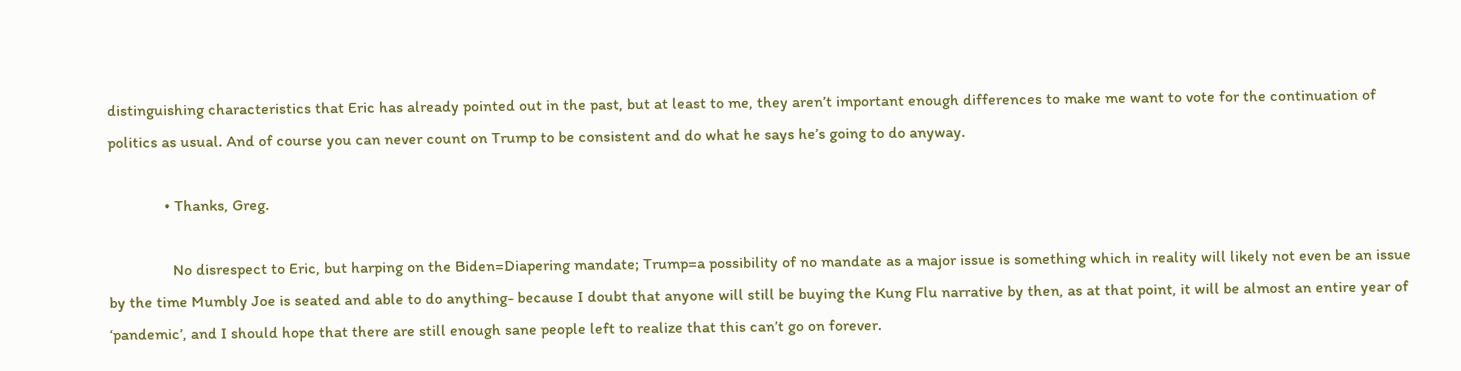distinguishing characteristics that Eric has already pointed out in the past, but at least to me, they aren’t important enough differences to make me want to vote for the continuation of politics as usual. And of course you can never count on Trump to be consistent and do what he says he’s going to do anyway.

              • Thanks, Greg.

                No disrespect to Eric, but harping on the Biden=Diapering mandate; Trump=a possibility of no mandate as a major issue is something which in reality will likely not even be an issue by the time Mumbly Joe is seated and able to do anything- because I doubt that anyone will still be buying the Kung Flu narrative by then, as at that point, it will be almost an entire year of ‘pandemic’, and I should hope that there are still enough sane people left to realize that this can’t go on forever.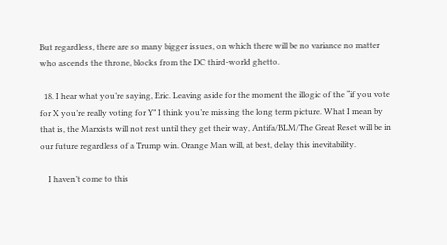But regardless, there are so many bigger issues, on which there will be no variance no matter who ascends the throne, blocks from the DC third-world ghetto.

  18. I hear what you’re saying, Eric. Leaving aside for the moment the illogic of the “if you vote for X you’re really voting for Y” I think you’re missing the long term picture. What I mean by that is, the Marxists will not rest until they get their way, Antifa/BLM/The Great Reset will be in our future regardless of a Trump win. Orange Man will, at best, delay this inevitability.

    I haven’t come to this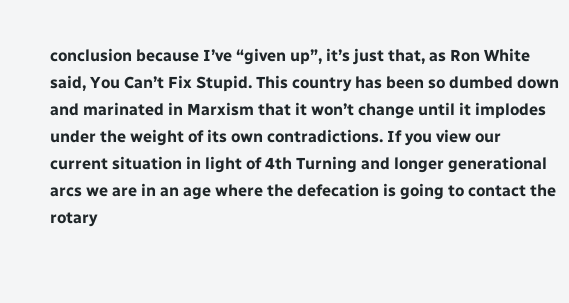conclusion because I’ve “given up”, it’s just that, as Ron White said, You Can’t Fix Stupid. This country has been so dumbed down and marinated in Marxism that it won’t change until it implodes under the weight of its own contradictions. If you view our current situation in light of 4th Turning and longer generational arcs we are in an age where the defecation is going to contact the rotary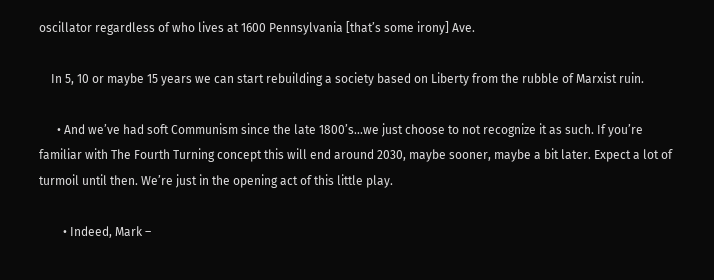oscillator regardless of who lives at 1600 Pennsylvania [that’s some irony] Ave.

    In 5, 10 or maybe 15 years we can start rebuilding a society based on Liberty from the rubble of Marxist ruin.

      • And we’ve had soft Communism since the late 1800’s…we just choose to not recognize it as such. If you’re familiar with The Fourth Turning concept this will end around 2030, maybe sooner, maybe a bit later. Expect a lot of turmoil until then. We’re just in the opening act of this little play.

        • Indeed, Mark –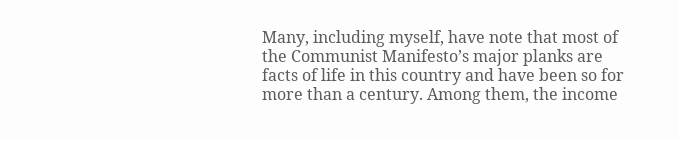Many, including myself, have note that most of the Communist Manifesto’s major planks are facts of life in this country and have been so for more than a century. Among them, the income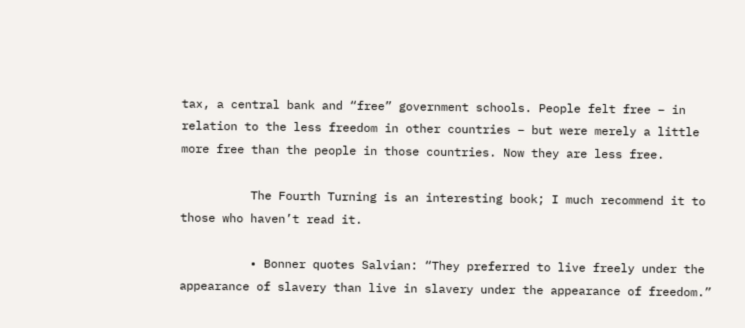tax, a central bank and “free” government schools. People felt free – in relation to the less freedom in other countries – but were merely a little more free than the people in those countries. Now they are less free.

          The Fourth Turning is an interesting book; I much recommend it to those who haven’t read it.

          • Bonner quotes Salvian: “They preferred to live freely under the appearance of slavery than live in slavery under the appearance of freedom.”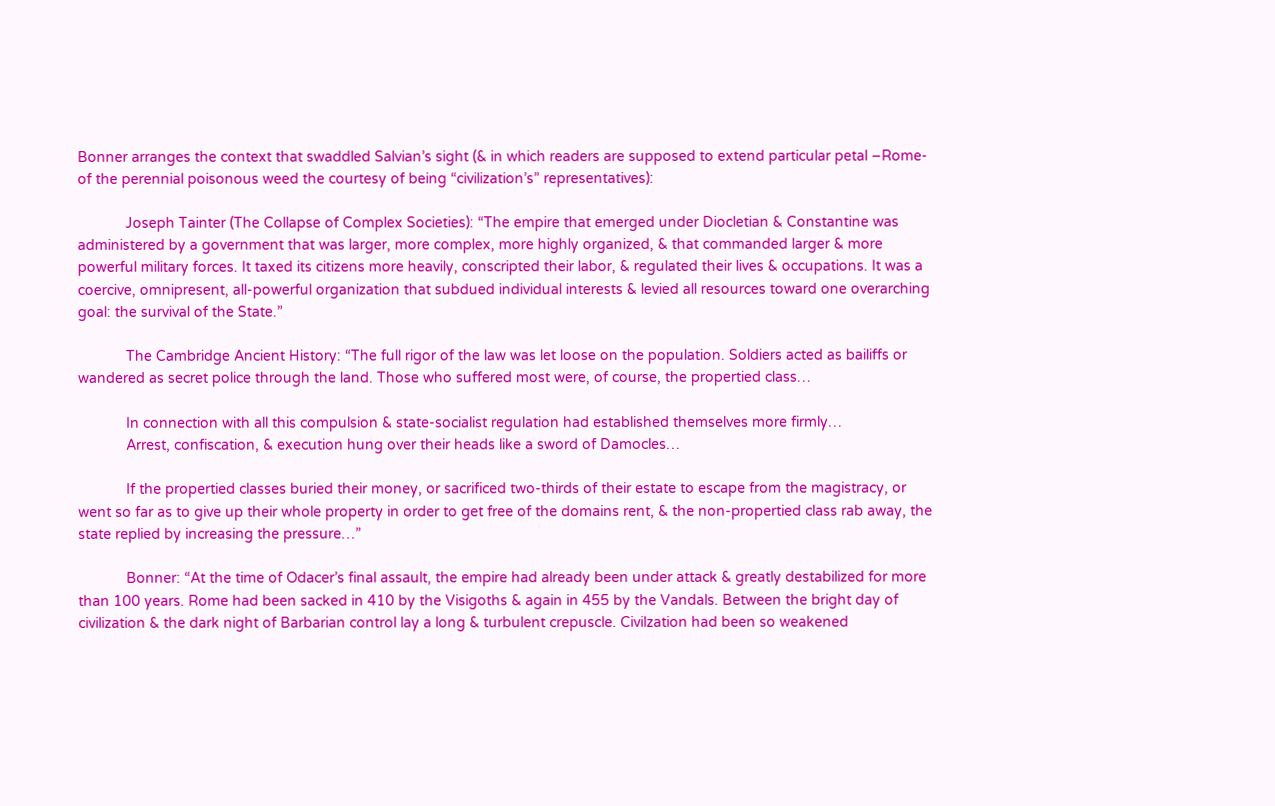Bonner arranges the context that swaddled Salvian’s sight (& in which readers are supposed to extend particular petal –Rome- of the perennial poisonous weed the courtesy of being “civilization’s” representatives):

            Joseph Tainter (The Collapse of Complex Societies): “The empire that emerged under Diocletian & Constantine was administered by a government that was larger, more complex, more highly organized, & that commanded larger & more powerful military forces. It taxed its citizens more heavily, conscripted their labor, & regulated their lives & occupations. It was a coercive, omnipresent, all-powerful organization that subdued individual interests & levied all resources toward one overarching goal: the survival of the State.”

            The Cambridge Ancient History: “The full rigor of the law was let loose on the population. Soldiers acted as bailiffs or wandered as secret police through the land. Those who suffered most were, of course, the propertied class…

            In connection with all this compulsion & state-socialist regulation had established themselves more firmly…
            Arrest, confiscation, & execution hung over their heads like a sword of Damocles…

            If the propertied classes buried their money, or sacrificed two-thirds of their estate to escape from the magistracy, or went so far as to give up their whole property in order to get free of the domains rent, & the non-propertied class rab away, the state replied by increasing the pressure…”

            Bonner: “At the time of Odacer’s final assault, the empire had already been under attack & greatly destabilized for more than 100 years. Rome had been sacked in 410 by the Visigoths & again in 455 by the Vandals. Between the bright day of civilization & the dark night of Barbarian control lay a long & turbulent crepuscle. Civilzation had been so weakened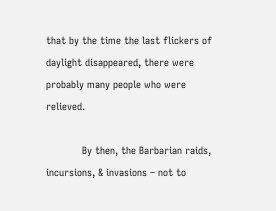that by the time the last flickers of daylight disappeared, there were probably many people who were relieved.

            By then, the Barbarian raids, incursions, & invasions – not to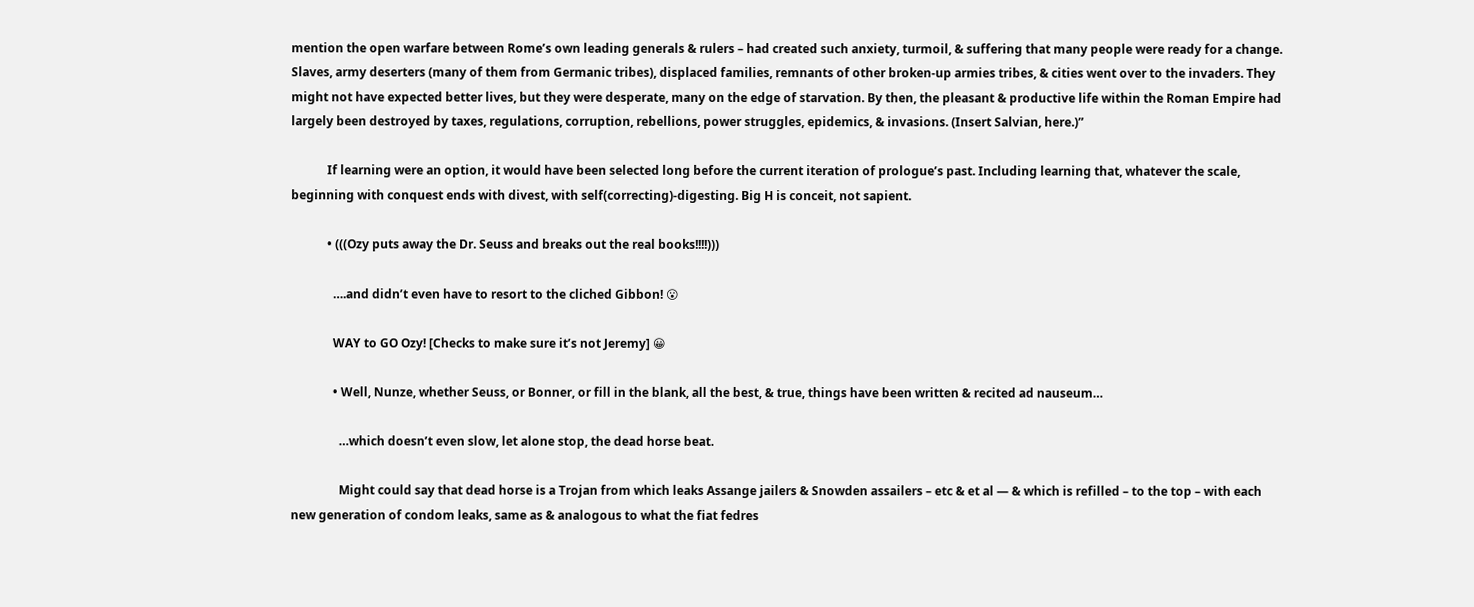mention the open warfare between Rome’s own leading generals & rulers – had created such anxiety, turmoil, & suffering that many people were ready for a change. Slaves, army deserters (many of them from Germanic tribes), displaced families, remnants of other broken-up armies tribes, & cities went over to the invaders. They might not have expected better lives, but they were desperate, many on the edge of starvation. By then, the pleasant & productive life within the Roman Empire had largely been destroyed by taxes, regulations, corruption, rebellions, power struggles, epidemics, & invasions. (Insert Salvian, here.)”

            If learning were an option, it would have been selected long before the current iteration of prologue’s past. Including learning that, whatever the scale, beginning with conquest ends with divest, with self(correcting)-digesting. Big H is conceit, not sapient.

            • (((Ozy puts away the Dr. Seuss and breaks out the real books!!!!)))

              ….and didn’t even have to resort to the cliched Gibbon! 😮

              WAY to GO Ozy! [Checks to make sure it’s not Jeremy] 😀

              • Well, Nunze, whether Seuss, or Bonner, or fill in the blank, all the best, & true, things have been written & recited ad nauseum…

                …which doesn’t even slow, let alone stop, the dead horse beat.

                Might could say that dead horse is a Trojan from which leaks Assange jailers & Snowden assailers – etc & et al — & which is refilled – to the top – with each new generation of condom leaks, same as & analogous to what the fiat fedres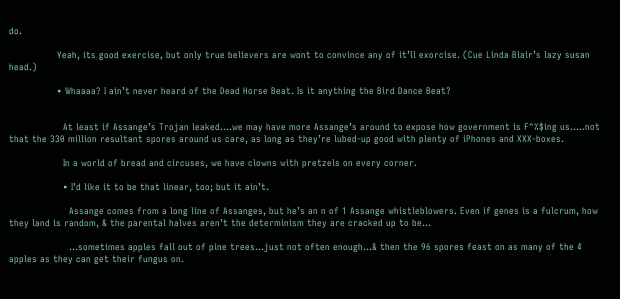do.

                Yeah, its good exercise, but only true believers are wont to convince any of it’ll exorcise. (Cue Linda Blair’s lazy susan head.)

                • Whaaaa? I ain’t never heard of the Dead Horse Beat. Is it anything the Bird Dance Beat?


                  At least if Assange’s Trojan leaked….we may have more Assange’s around to expose how government is F^%$ing us…..not that the 330 million resultant spores around us care, as long as they’re lubed-up good with plenty of iPhones and XXX-boxes.

                  In a world of bread and circuses, we have clowns with pretzels on every corner.

                  • I’d like it to be that linear, too; but it ain’t.

                    Assange comes from a long line of Assanges, but he’s an n of 1 Assange whistleblowers. Even if genes is a fulcrum, how they land is random, & the parental halves aren’t the determinism they are cracked up to be…

                    …sometimes apples fall out of pine trees…just not often enough…& then the 96 spores feast on as many of the 4 apples as they can get their fungus on.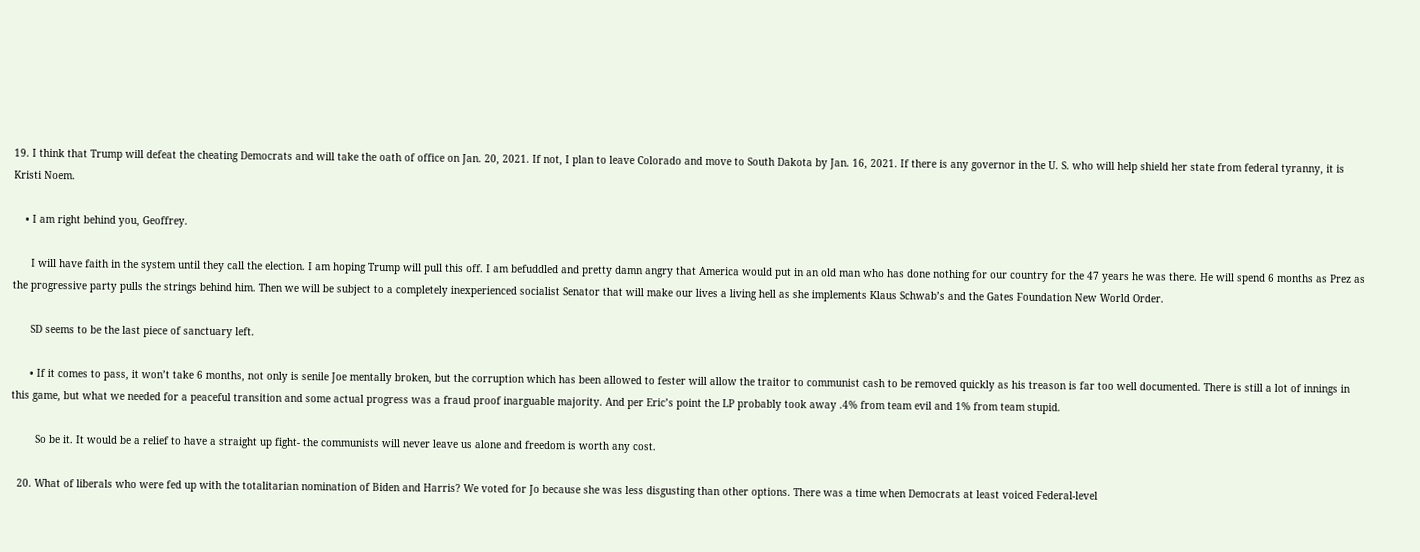19. I think that Trump will defeat the cheating Democrats and will take the oath of office on Jan. 20, 2021. If not, I plan to leave Colorado and move to South Dakota by Jan. 16, 2021. If there is any governor in the U. S. who will help shield her state from federal tyranny, it is Kristi Noem.

    • I am right behind you, Geoffrey.

      I will have faith in the system until they call the election. I am hoping Trump will pull this off. I am befuddled and pretty damn angry that America would put in an old man who has done nothing for our country for the 47 years he was there. He will spend 6 months as Prez as the progressive party pulls the strings behind him. Then we will be subject to a completely inexperienced socialist Senator that will make our lives a living hell as she implements Klaus Schwab’s and the Gates Foundation New World Order.

      SD seems to be the last piece of sanctuary left.

      • If it comes to pass, it won’t take 6 months, not only is senile Joe mentally broken, but the corruption which has been allowed to fester will allow the traitor to communist cash to be removed quickly as his treason is far too well documented. There is still a lot of innings in this game, but what we needed for a peaceful transition and some actual progress was a fraud proof inarguable majority. And per Eric’s point the LP probably took away .4% from team evil and 1% from team stupid.

        So be it. It would be a relief to have a straight up fight- the communists will never leave us alone and freedom is worth any cost.

  20. What of liberals who were fed up with the totalitarian nomination of Biden and Harris? We voted for Jo because she was less disgusting than other options. There was a time when Democrats at least voiced Federal-level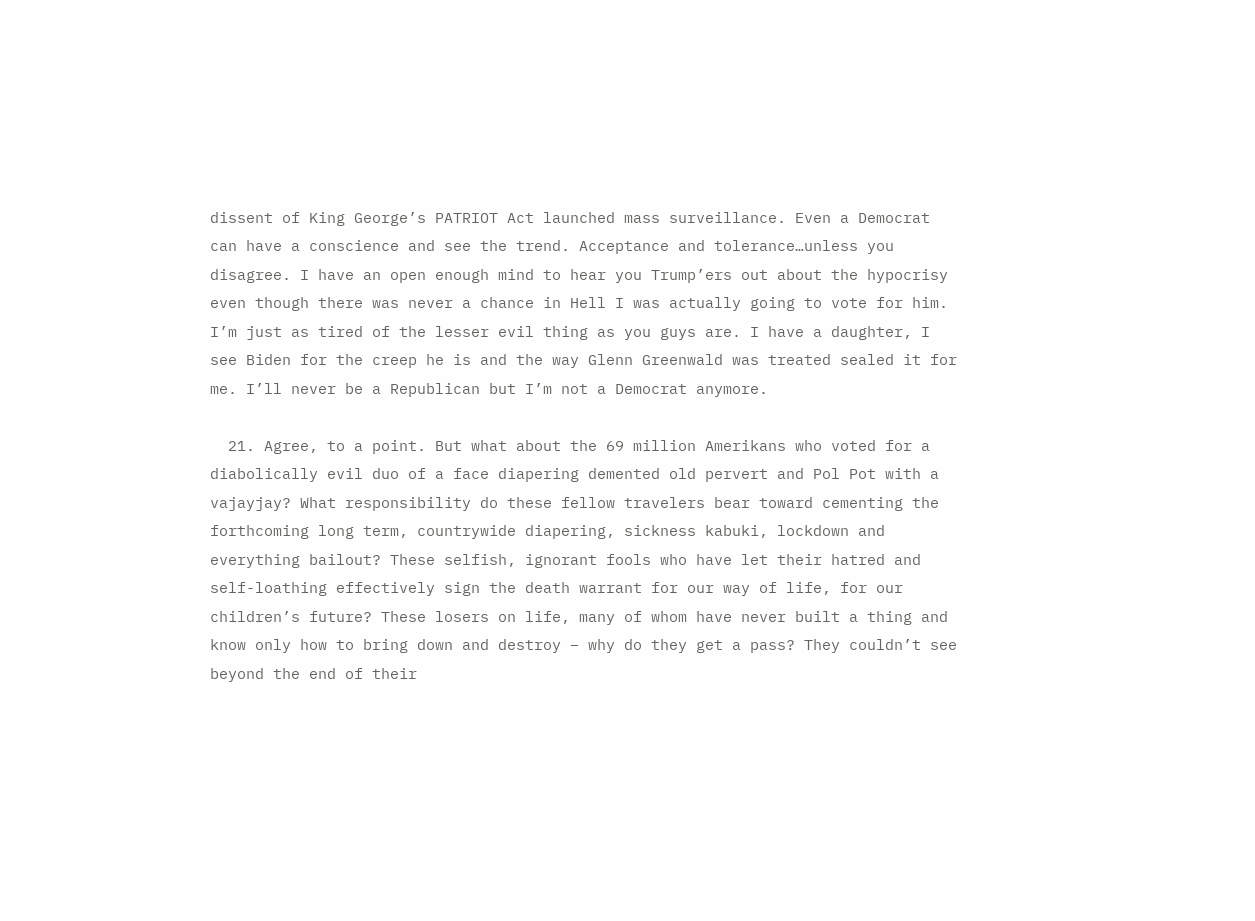dissent of King George’s PATRIOT Act launched mass surveillance. Even a Democrat can have a conscience and see the trend. Acceptance and tolerance…unless you disagree. I have an open enough mind to hear you Trump’ers out about the hypocrisy even though there was never a chance in Hell I was actually going to vote for him. I’m just as tired of the lesser evil thing as you guys are. I have a daughter, I see Biden for the creep he is and the way Glenn Greenwald was treated sealed it for me. I’ll never be a Republican but I’m not a Democrat anymore.

  21. Agree, to a point. But what about the 69 million Amerikans who voted for a diabolically evil duo of a face diapering demented old pervert and Pol Pot with a vajayjay? What responsibility do these fellow travelers bear toward cementing the forthcoming long term, countrywide diapering, sickness kabuki, lockdown and everything bailout? These selfish, ignorant fools who have let their hatred and self-loathing effectively sign the death warrant for our way of life, for our children’s future? These losers on life, many of whom have never built a thing and know only how to bring down and destroy – why do they get a pass? They couldn’t see beyond the end of their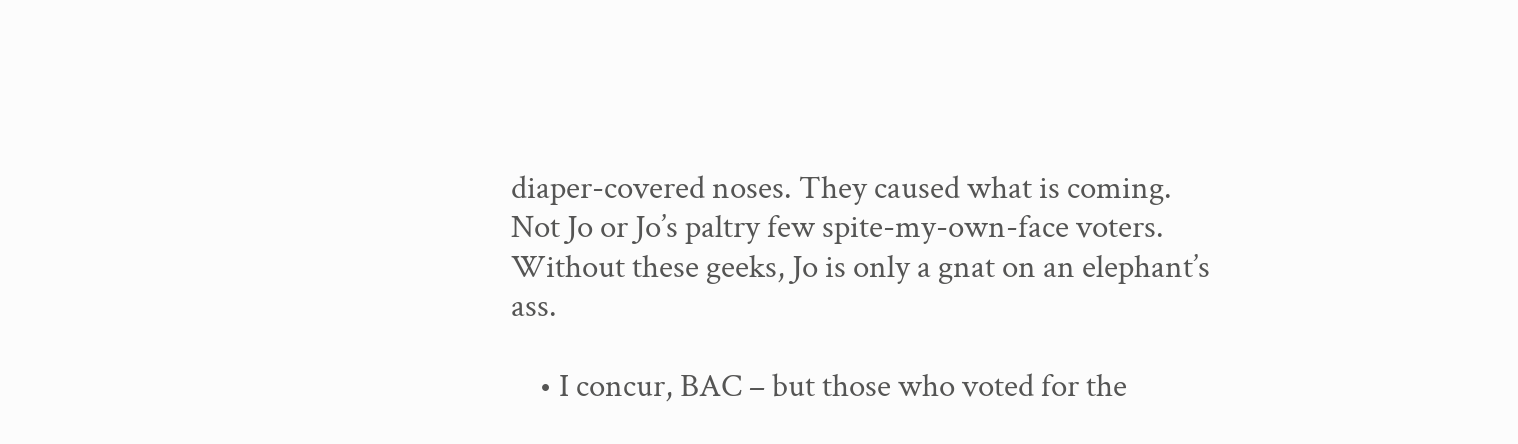diaper-covered noses. They caused what is coming. Not Jo or Jo’s paltry few spite-my-own-face voters. Without these geeks, Jo is only a gnat on an elephant’s ass.

    • I concur, BAC – but those who voted for the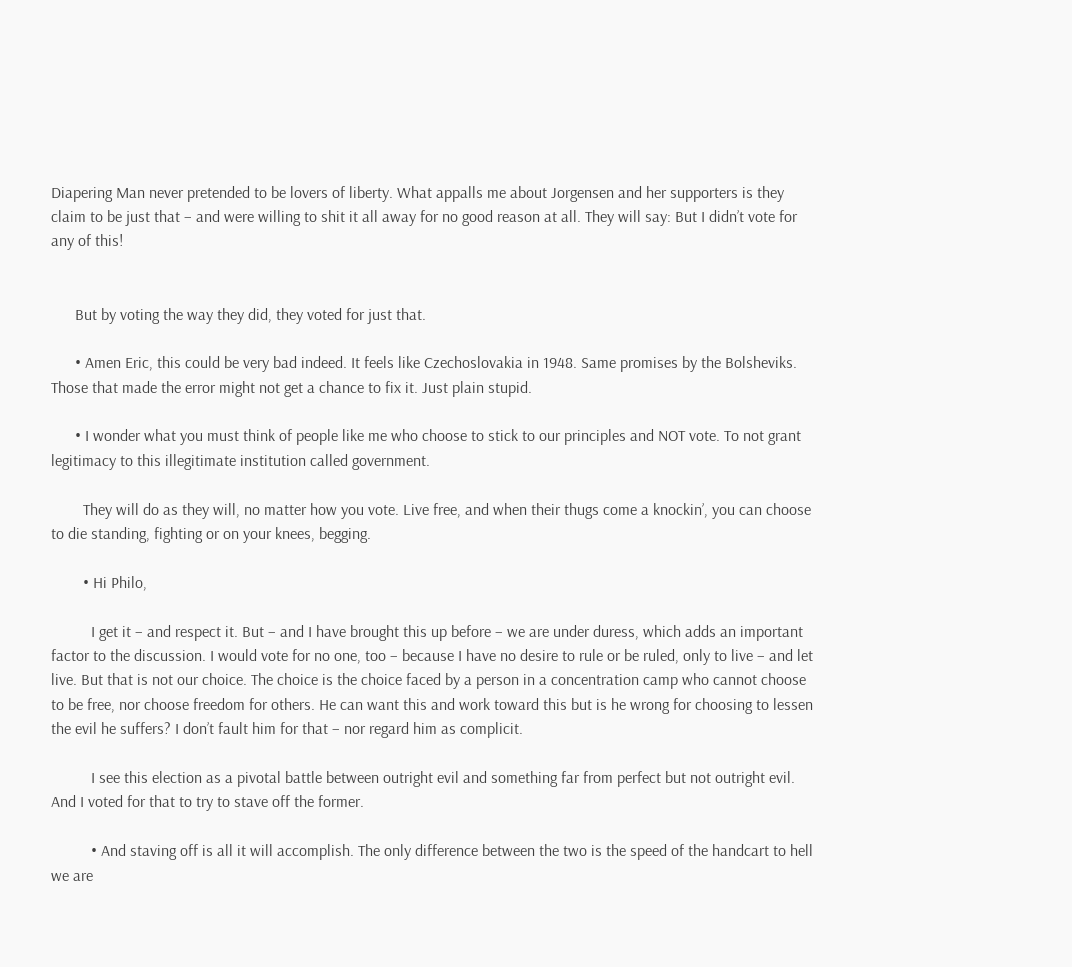Diapering Man never pretended to be lovers of liberty. What appalls me about Jorgensen and her supporters is they claim to be just that – and were willing to shit it all away for no good reason at all. They will say: But I didn’t vote for any of this!


      But by voting the way they did, they voted for just that.

      • Amen Eric, this could be very bad indeed. It feels like Czechoslovakia in 1948. Same promises by the Bolsheviks. Those that made the error might not get a chance to fix it. Just plain stupid.

      • I wonder what you must think of people like me who choose to stick to our principles and NOT vote. To not grant legitimacy to this illegitimate institution called government.

        They will do as they will, no matter how you vote. Live free, and when their thugs come a knockin’, you can choose to die standing, fighting or on your knees, begging.

        • Hi Philo,

          I get it – and respect it. But – and I have brought this up before – we are under duress, which adds an important factor to the discussion. I would vote for no one, too – because I have no desire to rule or be ruled, only to live – and let live. But that is not our choice. The choice is the choice faced by a person in a concentration camp who cannot choose to be free, nor choose freedom for others. He can want this and work toward this but is he wrong for choosing to lessen the evil he suffers? I don’t fault him for that – nor regard him as complicit.

          I see this election as a pivotal battle between outright evil and something far from perfect but not outright evil. And I voted for that to try to stave off the former.

          • And staving off is all it will accomplish. The only difference between the two is the speed of the handcart to hell we are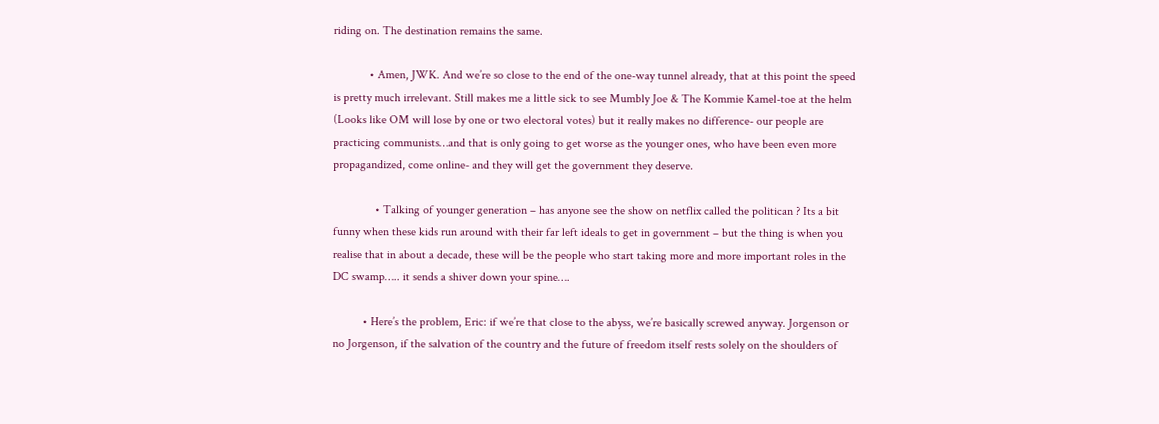riding on. The destination remains the same.

            • Amen, JWK. And we’re so close to the end of the one-way tunnel already, that at this point the speed is pretty much irrelevant. Still makes me a little sick to see Mumbly Joe & The Kommie Kamel-toe at the helm (Looks like OM will lose by one or two electoral votes) but it really makes no difference- our people are practicing communists…and that is only going to get worse as the younger ones, who have been even more propagandized, come online- and they will get the government they deserve.

              • Talking of younger generation – has anyone see the show on netflix called the politican ? Its a bit funny when these kids run around with their far left ideals to get in government – but the thing is when you realise that in about a decade, these will be the people who start taking more and more important roles in the DC swamp….. it sends a shiver down your spine….

          • Here’s the problem, Eric: if we’re that close to the abyss, we’re basically screwed anyway. Jorgenson or no Jorgenson, if the salvation of the country and the future of freedom itself rests solely on the shoulders of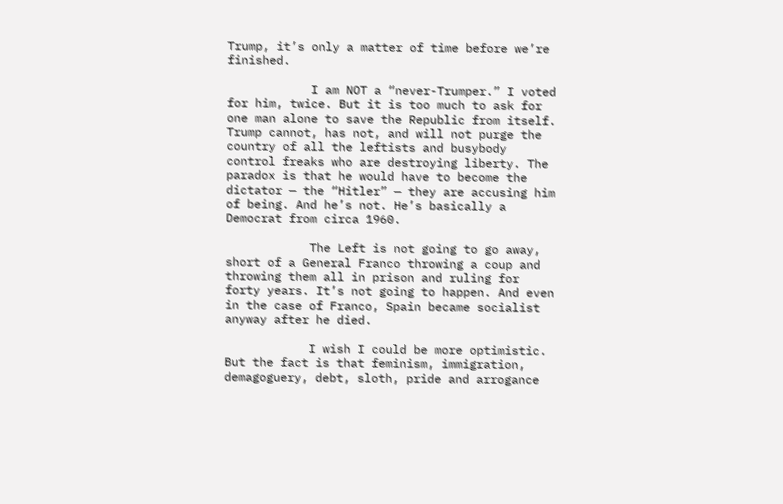Trump, it’s only a matter of time before we’re finished.

            I am NOT a “never-Trumper.” I voted for him, twice. But it is too much to ask for one man alone to save the Republic from itself. Trump cannot, has not, and will not purge the country of all the leftists and busybody control freaks who are destroying liberty. The paradox is that he would have to become the dictator — the “Hitler” — they are accusing him of being. And he’s not. He’s basically a Democrat from circa 1960.

            The Left is not going to go away, short of a General Franco throwing a coup and throwing them all in prison and ruling for forty years. It’s not going to happen. And even in the case of Franco, Spain became socialist anyway after he died.

            I wish I could be more optimistic. But the fact is that feminism, immigration, demagoguery, debt, sloth, pride and arrogance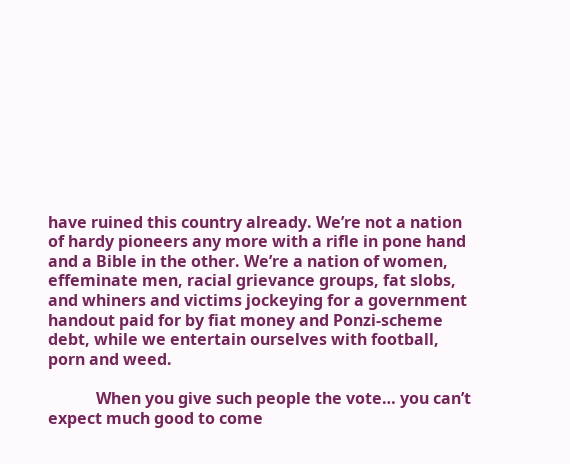have ruined this country already. We’re not a nation of hardy pioneers any more with a rifle in pone hand and a Bible in the other. We’re a nation of women, effeminate men, racial grievance groups, fat slobs, and whiners and victims jockeying for a government handout paid for by fiat money and Ponzi-scheme debt, while we entertain ourselves with football, porn and weed.

            When you give such people the vote… you can’t expect much good to come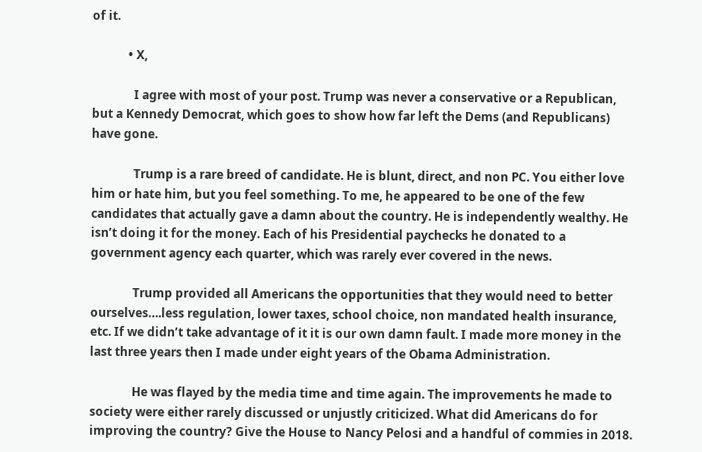of it.

            • X,

              I agree with most of your post. Trump was never a conservative or a Republican, but a Kennedy Democrat, which goes to show how far left the Dems (and Republicans) have gone.

              Trump is a rare breed of candidate. He is blunt, direct, and non PC. You either love him or hate him, but you feel something. To me, he appeared to be one of the few candidates that actually gave a damn about the country. He is independently wealthy. He isn’t doing it for the money. Each of his Presidential paychecks he donated to a government agency each quarter, which was rarely ever covered in the news.

              Trump provided all Americans the opportunities that they would need to better ourselves….less regulation, lower taxes, school choice, non mandated health insurance, etc. If we didn’t take advantage of it it is our own damn fault. I made more money in the last three years then I made under eight years of the Obama Administration.

              He was flayed by the media time and time again. The improvements he made to society were either rarely discussed or unjustly criticized. What did Americans do for improving the country? Give the House to Nancy Pelosi and a handful of commies in 2018.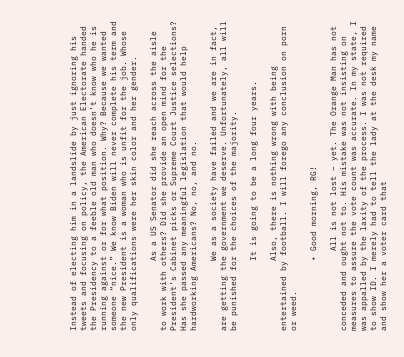Instead of electing him in a landslide by just ignoring his tweets and focusing on policy, the American Electorate handed the Presidency to a feeble old man who doesn’t know who he is running against or for what position. Why? Because we wanted someone “nice.” We know Biden will never complete his term and the new President is a woman who is unfit for the job. Whose only qualifications were her skin color and her gender.

              As a US Senator did she reach across the aisle to work with others? Did she provide an open mind for the President’s Cabinet picks or Supreme Court Justice selections? Has she passed any meaningful legislation that would help hardworking Americans? No, no, and no.

              We as a society have failed and we are in fact, are getting the government we deserve. Unfortunately, all will be punished for the choices of the majority.

              It is going to be a long four years.

              Also, there is nothing wrong with being entertained by football. I will forego any conclusion on porn or weed.

              • Good morning, RG!

                All is not lost – yet. The Orange Man has not conceded and ought not to. His mistake was not insisting on measures to assure the vote count was accurate. In my state, I was appalled by the laxity of the process. I was not required to show ID. I merely had to tell the lady at the desk my name and show her a voter card that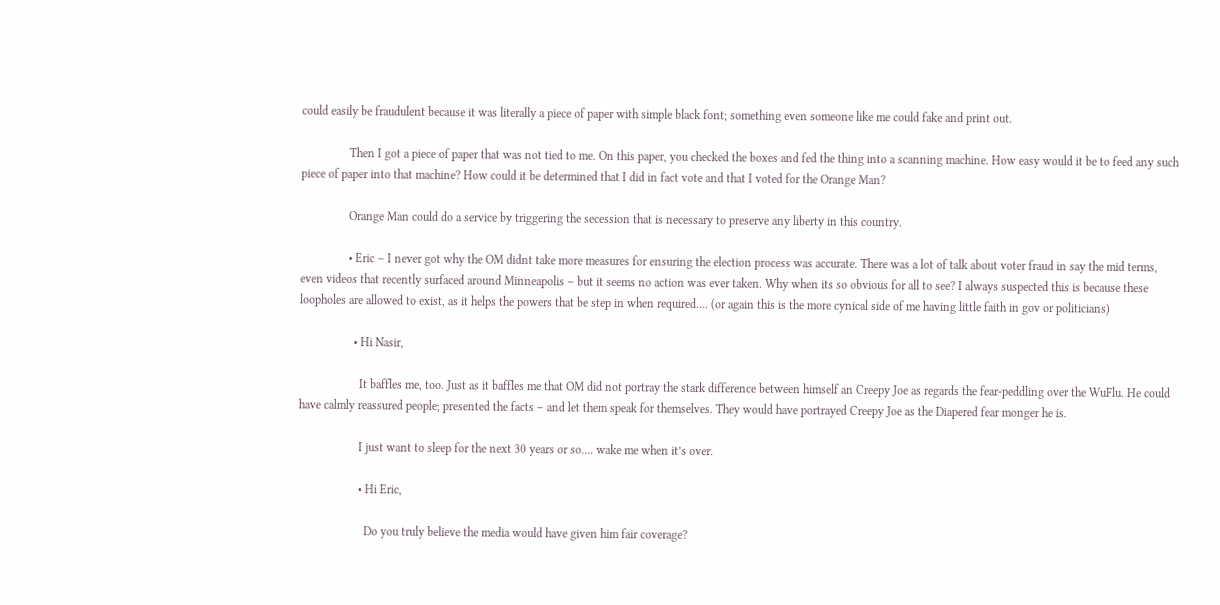could easily be fraudulent because it was literally a piece of paper with simple black font; something even someone like me could fake and print out.

                Then I got a piece of paper that was not tied to me. On this paper, you checked the boxes and fed the thing into a scanning machine. How easy would it be to feed any such piece of paper into that machine? How could it be determined that I did in fact vote and that I voted for the Orange Man?

                Orange Man could do a service by triggering the secession that is necessary to preserve any liberty in this country.

                • Eric – I never got why the OM didnt take more measures for ensuring the election process was accurate. There was a lot of talk about voter fraud in say the mid terms, even videos that recently surfaced around Minneapolis – but it seems no action was ever taken. Why when its so obvious for all to see? I always suspected this is because these loopholes are allowed to exist, as it helps the powers that be step in when required…. (or again this is the more cynical side of me having little faith in gov or politicians)

                  • Hi Nasir,

                    It baffles me, too. Just as it baffles me that OM did not portray the stark difference between himself an Creepy Joe as regards the fear-peddling over the WuFlu. He could have calmly reassured people; presented the facts – and let them speak for themselves. They would have portrayed Creepy Joe as the Diapered fear monger he is.

                    I just want to sleep for the next 30 years or so…. wake me when it’s over.

                    • Hi Eric,

                      Do you truly believe the media would have given him fair coverage?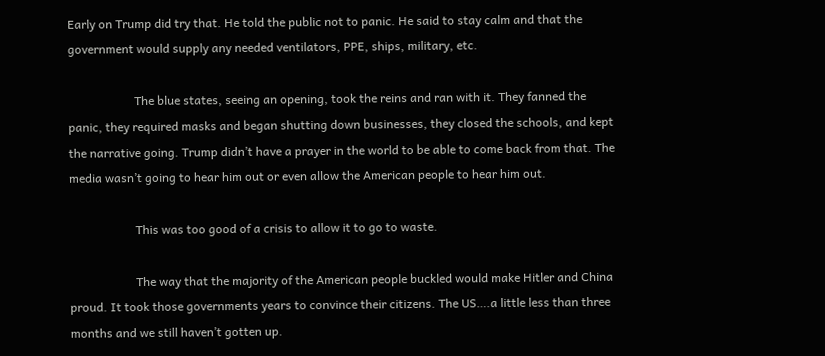Early on Trump did try that. He told the public not to panic. He said to stay calm and that the government would supply any needed ventilators, PPE, ships, military, etc.

                      The blue states, seeing an opening, took the reins and ran with it. They fanned the panic, they required masks and began shutting down businesses, they closed the schools, and kept the narrative going. Trump didn’t have a prayer in the world to be able to come back from that. The media wasn’t going to hear him out or even allow the American people to hear him out.

                      This was too good of a crisis to allow it to go to waste.

                      The way that the majority of the American people buckled would make Hitler and China proud. It took those governments years to convince their citizens. The US….a little less than three months and we still haven’t gotten up.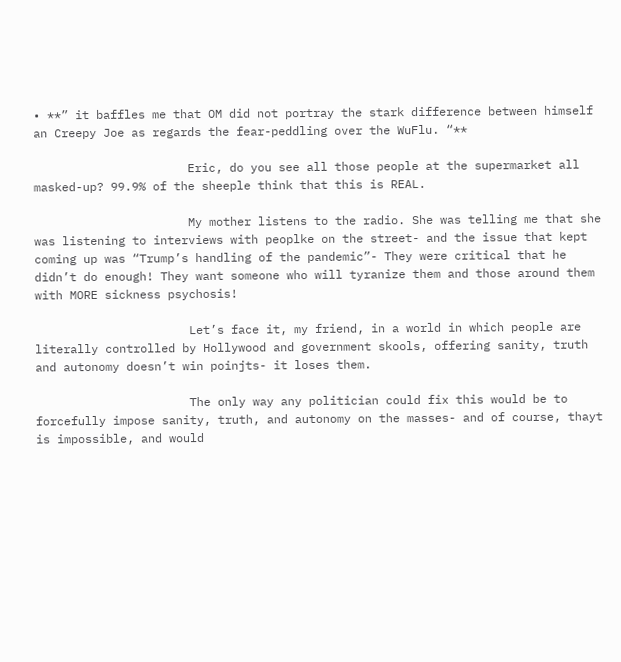• **” it baffles me that OM did not portray the stark difference between himself an Creepy Joe as regards the fear-peddling over the WuFlu. “**

                      Eric, do you see all those people at the supermarket all masked-up? 99.9% of the sheeple think that this is REAL.

                      My mother listens to the radio. She was telling me that she was listening to interviews with peoplke on the street- and the issue that kept coming up was “Trump’s handling of the pandemic”- They were critical that he didn’t do enough! They want someone who will tyranize them and those around them with MORE sickness psychosis!

                      Let’s face it, my friend, in a world in which people are literally controlled by Hollywood and government skools, offering sanity, truth and autonomy doesn’t win poinjts- it loses them.

                      The only way any politician could fix this would be to forcefully impose sanity, truth, and autonomy on the masses- and of course, thayt is impossible, and would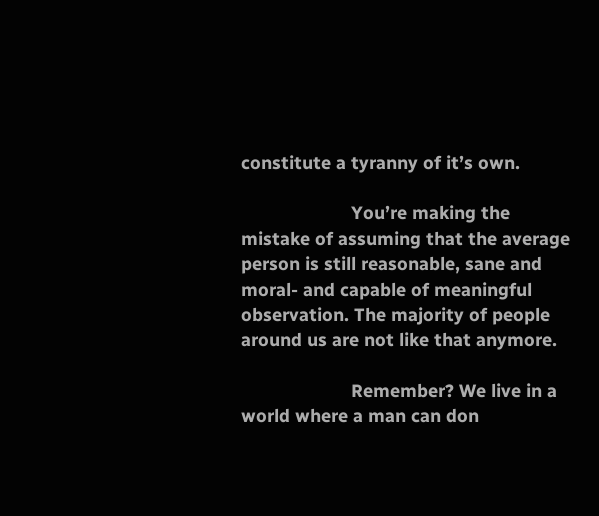constitute a tyranny of it’s own.

                      You’re making the mistake of assuming that the average person is still reasonable, sane and moral- and capable of meaningful observation. The majority of people around us are not like that anymore.

                      Remember? We live in a world where a man can don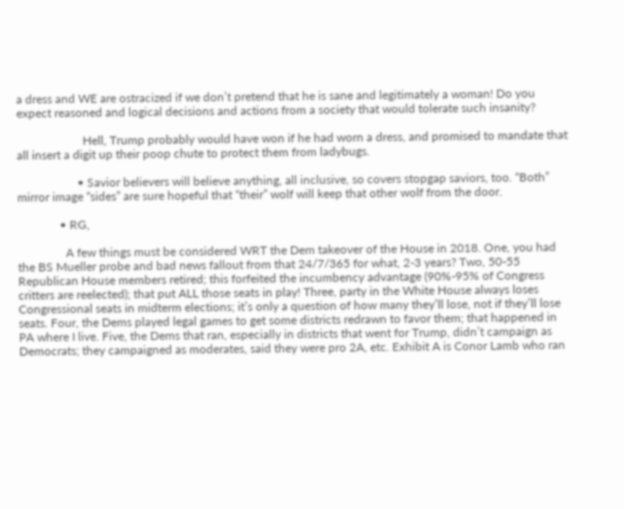a dress and WE are ostracized if we don’t pretend that he is sane and legitimately a woman! Do you expect reasoned and logical decisions and actions from a society that would tolerate such insanity?

                      Hell, Trump probably would have won if he had worn a dress, and promised to mandate that all insert a digit up their poop chute to protect them from ladybugs.

                    • Savior believers will believe anything, all inclusive, so covers stopgap saviors, too. “Both” mirror image “sides” are sure hopeful that “their” wolf will keep that other wolf from the door.

              • RG,

                A few things must be considered WRT the Dem takeover of the House in 2018. One, you had the BS Mueller probe and bad news fallout from that 24/7/365 for what, 2-3 years? Two, 50-55 Republican House members retired; this forfeited the incumbency advantage (90%-95% of Congress critters are reelected); that put ALL those seats in play! Three, party in the White House always loses Congressional seats in midterm elections; it’s only a question of how many they’ll lose, not if they’ll lose seats. Four, the Dems played legal games to get some districts redrawn to favor them; that happened in PA where I live. Five, the Dems that ran, especially in districts that went for Trump, didn’t campaign as Democrats; they campaigned as moderates, said they were pro 2A, etc. Exhibit A is Conor Lamb who ran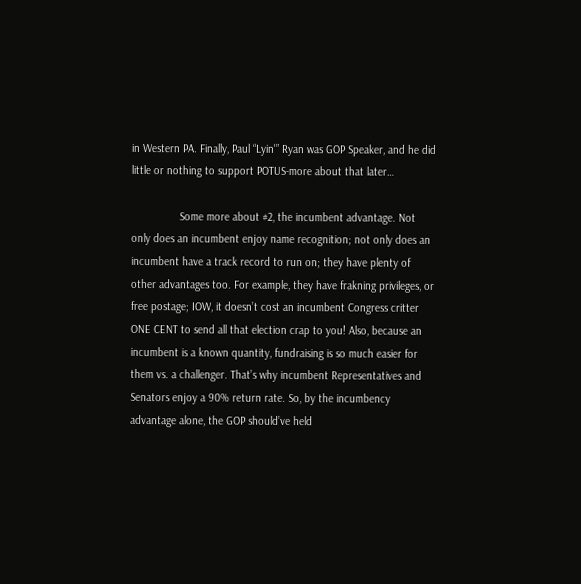in Western PA. Finally, Paul “Lyin'” Ryan was GOP Speaker, and he did little or nothing to support POTUS-more about that later…

                Some more about #2, the incumbent advantage. Not only does an incumbent enjoy name recognition; not only does an incumbent have a track record to run on; they have plenty of other advantages too. For example, they have frakning privileges, or free postage; IOW, it doesn’t cost an incumbent Congress critter ONE CENT to send all that election crap to you! Also, because an incumbent is a known quantity, fundraising is so much easier for them vs. a challenger. That’s why incumbent Representatives and Senators enjoy a 90% return rate. So, by the incumbency advantage alone, the GOP should’ve held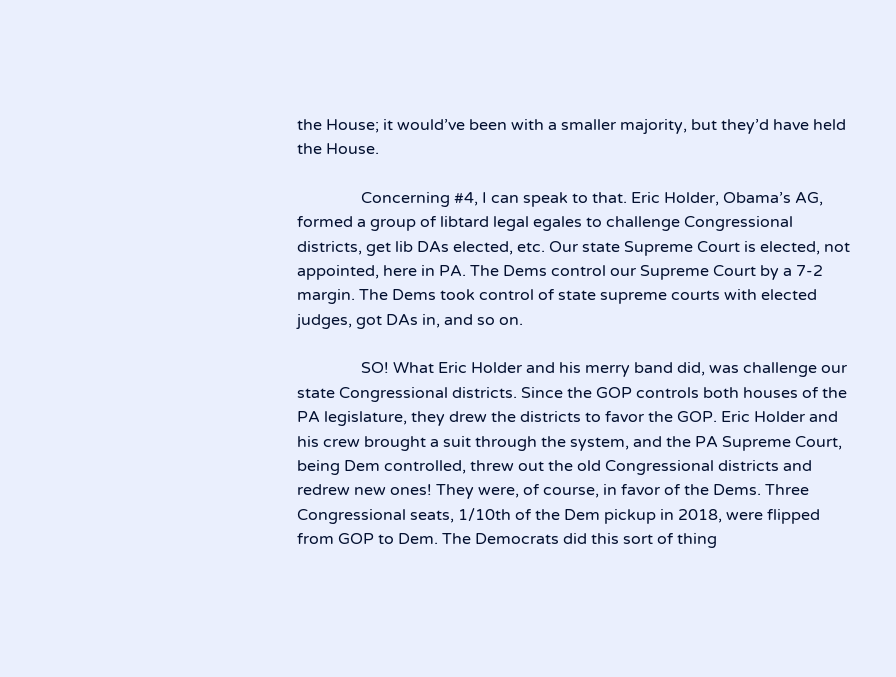the House; it would’ve been with a smaller majority, but they’d have held the House.

                Concerning #4, I can speak to that. Eric Holder, Obama’s AG, formed a group of libtard legal egales to challenge Congressional districts, get lib DAs elected, etc. Our state Supreme Court is elected, not appointed, here in PA. The Dems control our Supreme Court by a 7-2 margin. The Dems took control of state supreme courts with elected judges, got DAs in, and so on.

                SO! What Eric Holder and his merry band did, was challenge our state Congressional districts. Since the GOP controls both houses of the PA legislature, they drew the districts to favor the GOP. Eric Holder and his crew brought a suit through the system, and the PA Supreme Court, being Dem controlled, threw out the old Congressional districts and redrew new ones! They were, of course, in favor of the Dems. Three Congressional seats, 1/10th of the Dem pickup in 2018, were flipped from GOP to Dem. The Democrats did this sort of thing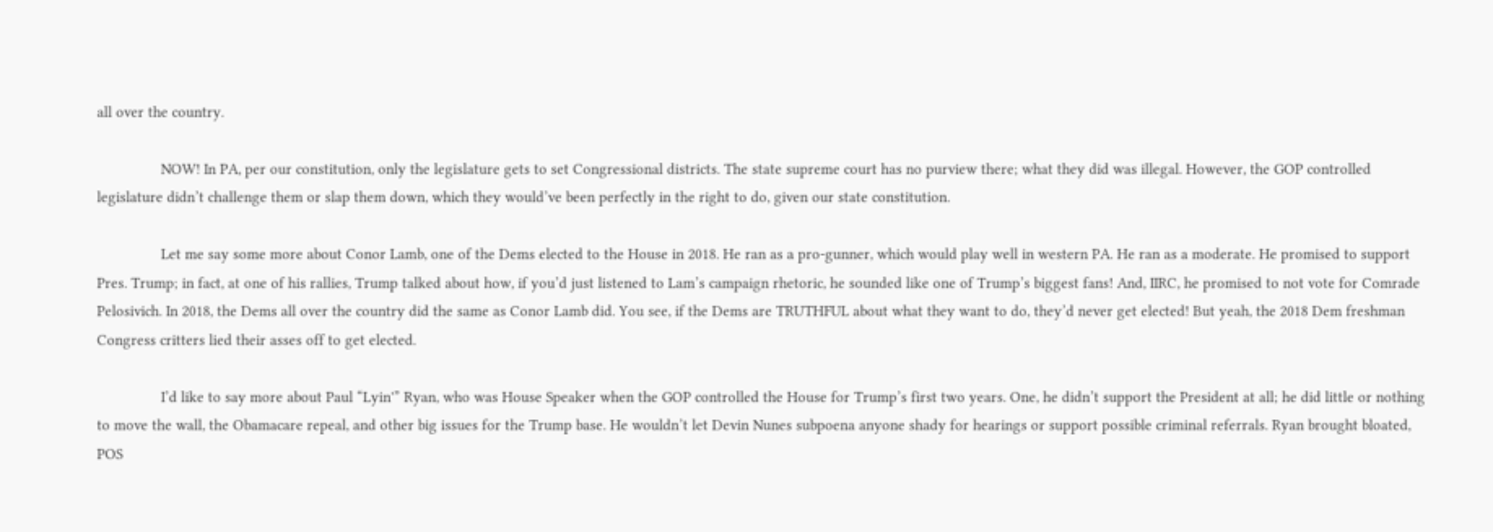all over the country.

                NOW! In PA, per our constitution, only the legislature gets to set Congressional districts. The state supreme court has no purview there; what they did was illegal. However, the GOP controlled legislature didn’t challenge them or slap them down, which they would’ve been perfectly in the right to do, given our state constitution.

                Let me say some more about Conor Lamb, one of the Dems elected to the House in 2018. He ran as a pro-gunner, which would play well in western PA. He ran as a moderate. He promised to support Pres. Trump; in fact, at one of his rallies, Trump talked about how, if you’d just listened to Lam’s campaign rhetoric, he sounded like one of Trump’s biggest fans! And, IIRC, he promised to not vote for Comrade Pelosivich. In 2018, the Dems all over the country did the same as Conor Lamb did. You see, if the Dems are TRUTHFUL about what they want to do, they’d never get elected! But yeah, the 2018 Dem freshman Congress critters lied their asses off to get elected.

                I’d like to say more about Paul “Lyin'” Ryan, who was House Speaker when the GOP controlled the House for Trump’s first two years. One, he didn’t support the President at all; he did little or nothing to move the wall, the Obamacare repeal, and other big issues for the Trump base. He wouldn’t let Devin Nunes subpoena anyone shady for hearings or support possible criminal referrals. Ryan brought bloated, POS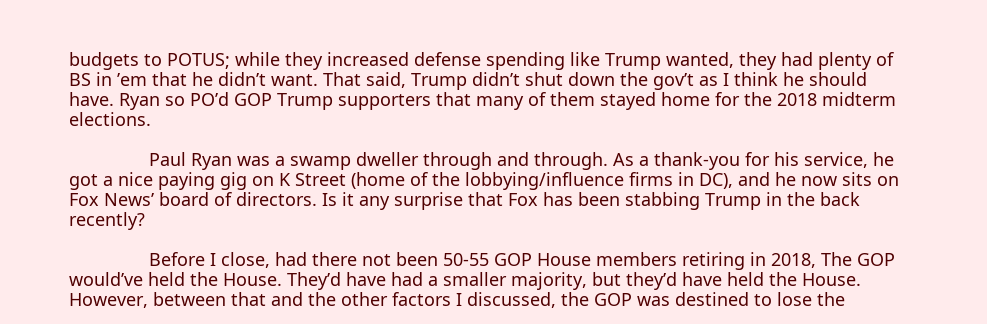budgets to POTUS; while they increased defense spending like Trump wanted, they had plenty of BS in ’em that he didn’t want. That said, Trump didn’t shut down the gov’t as I think he should have. Ryan so PO’d GOP Trump supporters that many of them stayed home for the 2018 midterm elections.

                Paul Ryan was a swamp dweller through and through. As a thank-you for his service, he got a nice paying gig on K Street (home of the lobbying/influence firms in DC), and he now sits on Fox News’ board of directors. Is it any surprise that Fox has been stabbing Trump in the back recently?

                Before I close, had there not been 50-55 GOP House members retiring in 2018, The GOP would’ve held the House. They’d have had a smaller majority, but they’d have held the House. However, between that and the other factors I discussed, the GOP was destined to lose the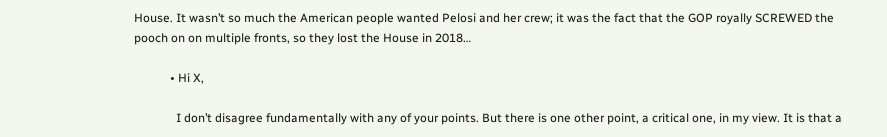House. It wasn’t so much the American people wanted Pelosi and her crew; it was the fact that the GOP royally SCREWED the pooch on on multiple fronts, so they lost the House in 2018…

            • Hi X,

              I don’t disagree fundamentally with any of your points. But there is one other point, a critical one, in my view. It is that a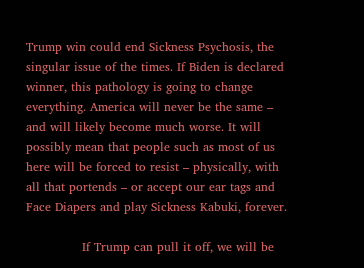Trump win could end Sickness Psychosis, the singular issue of the times. If Biden is declared winner, this pathology is going to change everything. America will never be the same – and will likely become much worse. It will possibly mean that people such as most of us here will be forced to resist – physically, with all that portends – or accept our ear tags and Face Diapers and play Sickness Kabuki, forever.

              If Trump can pull it off, we will be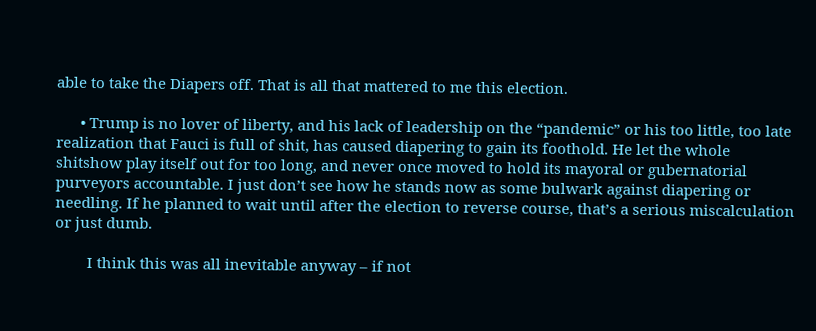able to take the Diapers off. That is all that mattered to me this election.

      • Trump is no lover of liberty, and his lack of leadership on the “pandemic” or his too little, too late realization that Fauci is full of shit, has caused diapering to gain its foothold. He let the whole shitshow play itself out for too long, and never once moved to hold its mayoral or gubernatorial purveyors accountable. I just don’t see how he stands now as some bulwark against diapering or needling. If he planned to wait until after the election to reverse course, that’s a serious miscalculation or just dumb.

        I think this was all inevitable anyway – if not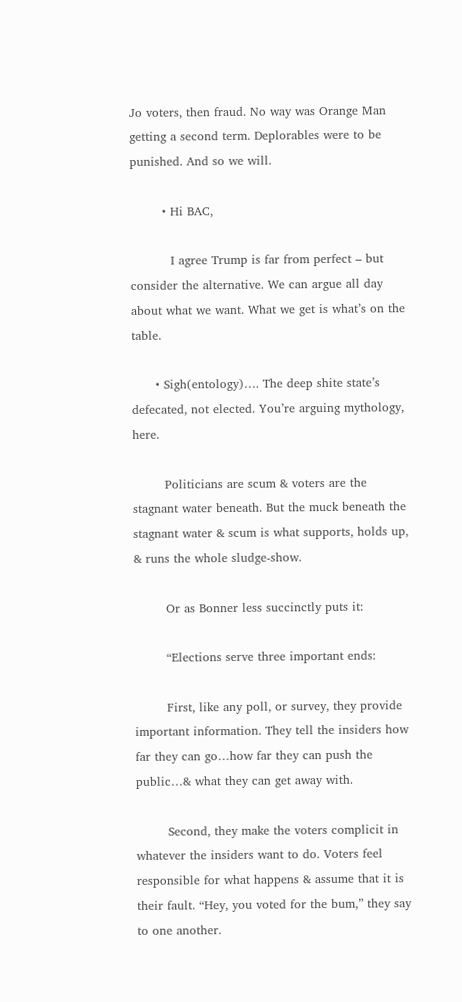Jo voters, then fraud. No way was Orange Man getting a second term. Deplorables were to be punished. And so we will.

        • Hi BAC,

          I agree Trump is far from perfect – but consider the alternative. We can argue all day about what we want. What we get is what’s on the table.

      • Sigh(entology)…. The deep shite state’s defecated, not elected. You’re arguing mythology, here.

        Politicians are scum & voters are the stagnant water beneath. But the muck beneath the stagnant water & scum is what supports, holds up, & runs the whole sludge-show.

        Or as Bonner less succinctly puts it:

        “Elections serve three important ends:

        First, like any poll, or survey, they provide important information. They tell the insiders how far they can go…how far they can push the public…& what they can get away with.

        Second, they make the voters complicit in whatever the insiders want to do. Voters feel responsible for what happens & assume that it is their fault. “Hey, you voted for the bum,” they say to one another.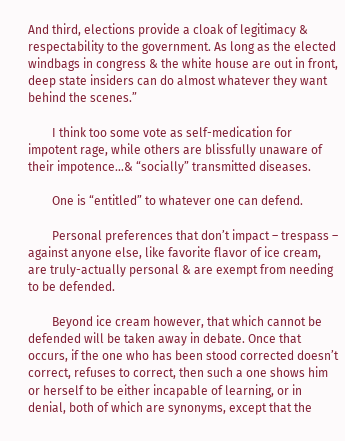And third, elections provide a cloak of legitimacy & respectability to the government. As long as the elected windbags in congress & the white house are out in front, deep state insiders can do almost whatever they want behind the scenes.”

        I think too some vote as self-medication for impotent rage, while others are blissfully unaware of their impotence…& “socially” transmitted diseases.

        One is “entitled” to whatever one can defend.

        Personal preferences that don’t impact – trespass – against anyone else, like favorite flavor of ice cream, are truly-actually personal & are exempt from needing to be defended.

        Beyond ice cream however, that which cannot be defended will be taken away in debate. Once that occurs, if the one who has been stood corrected doesn’t correct, refuses to correct, then such a one shows him or herself to be either incapable of learning, or in denial, both of which are synonyms, except that the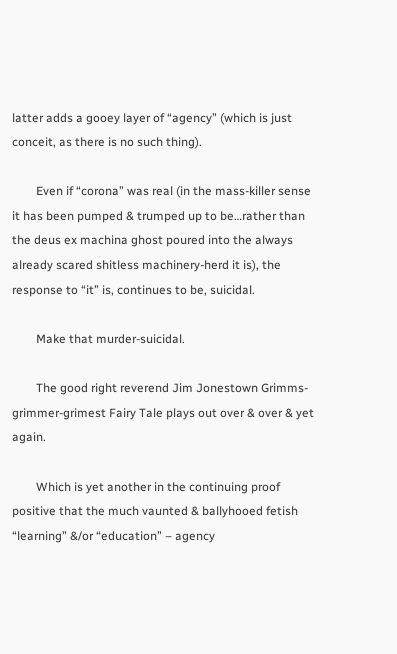latter adds a gooey layer of “agency” (which is just conceit, as there is no such thing).

        Even if “corona” was real (in the mass-killer sense it has been pumped & trumped up to be…rather than the deus ex machina ghost poured into the always already scared shitless machinery-herd it is), the response to “it” is, continues to be, suicidal.

        Make that murder-suicidal.

        The good right reverend Jim Jonestown Grimms-grimmer-grimest Fairy Tale plays out over & over & yet again.

        Which is yet another in the continuing proof positive that the much vaunted & ballyhooed fetish “learning” &/or “education” – agency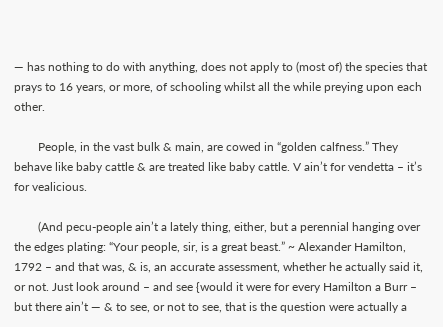— has nothing to do with anything, does not apply to (most of) the species that prays to 16 years, or more, of schooling whilst all the while preying upon each other.

        People, in the vast bulk & main, are cowed in “golden calfness.” They behave like baby cattle & are treated like baby cattle. V ain’t for vendetta – it’s for vealicious.

        (And pecu-people ain’t a lately thing, either, but a perennial hanging over the edges plating: “Your people, sir, is a great beast.” ~ Alexander Hamilton, 1792 – and that was, & is, an accurate assessment, whether he actually said it, or not. Just look around – and see {would it were for every Hamilton a Burr – but there ain’t — & to see, or not to see, that is the question were actually a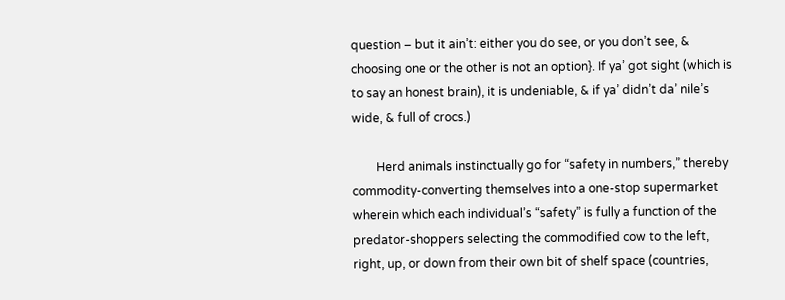question – but it ain’t: either you do see, or you don’t see, & choosing one or the other is not an option}. If ya’ got sight (which is to say an honest brain), it is undeniable, & if ya’ didn’t da’ nile’s wide, & full of crocs.)

        Herd animals instinctually go for “safety in numbers,” thereby commodity-converting themselves into a one-stop supermarket wherein which each individual’s “safety” is fully a function of the predator-shoppers selecting the commodified cow to the left, right, up, or down from their own bit of shelf space (countries,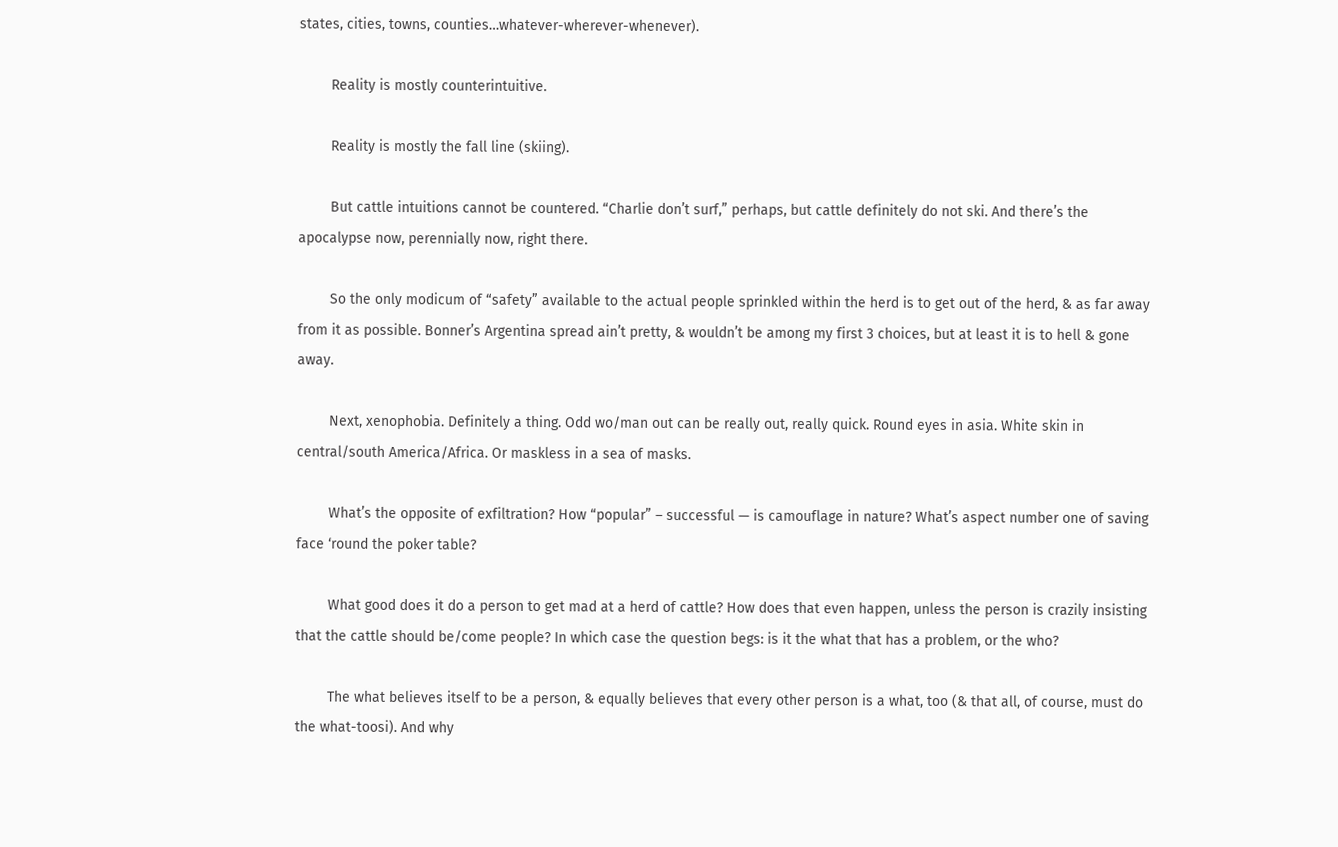states, cities, towns, counties…whatever-wherever-whenever).

        Reality is mostly counterintuitive.

        Reality is mostly the fall line (skiing).

        But cattle intuitions cannot be countered. “Charlie don’t surf,” perhaps, but cattle definitely do not ski. And there’s the apocalypse now, perennially now, right there.

        So the only modicum of “safety” available to the actual people sprinkled within the herd is to get out of the herd, & as far away from it as possible. Bonner’s Argentina spread ain’t pretty, & wouldn’t be among my first 3 choices, but at least it is to hell & gone away.

        Next, xenophobia. Definitely a thing. Odd wo/man out can be really out, really quick. Round eyes in asia. White skin in central/south America/Africa. Or maskless in a sea of masks.

        What’s the opposite of exfiltration? How “popular” – successful — is camouflage in nature? What’s aspect number one of saving face ‘round the poker table?

        What good does it do a person to get mad at a herd of cattle? How does that even happen, unless the person is crazily insisting that the cattle should be/come people? In which case the question begs: is it the what that has a problem, or the who?

        The what believes itself to be a person, & equally believes that every other person is a what, too (& that all, of course, must do the what-toosi). And why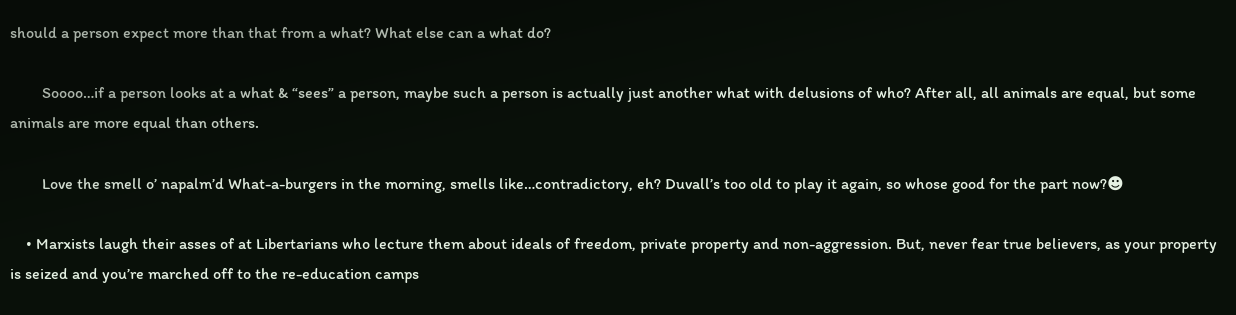should a person expect more than that from a what? What else can a what do?

        Soooo…if a person looks at a what & “sees” a person, maybe such a person is actually just another what with delusions of who? After all, all animals are equal, but some animals are more equal than others.

        Love the smell o’ napalm’d What-a-burgers in the morning, smells like…contradictory, eh? Duvall’s too old to play it again, so whose good for the part now?☻

    • Marxists laugh their asses of at Libertarians who lecture them about ideals of freedom, private property and non-aggression. But, never fear true believers, as your property is seized and you’re marched off to the re-education camps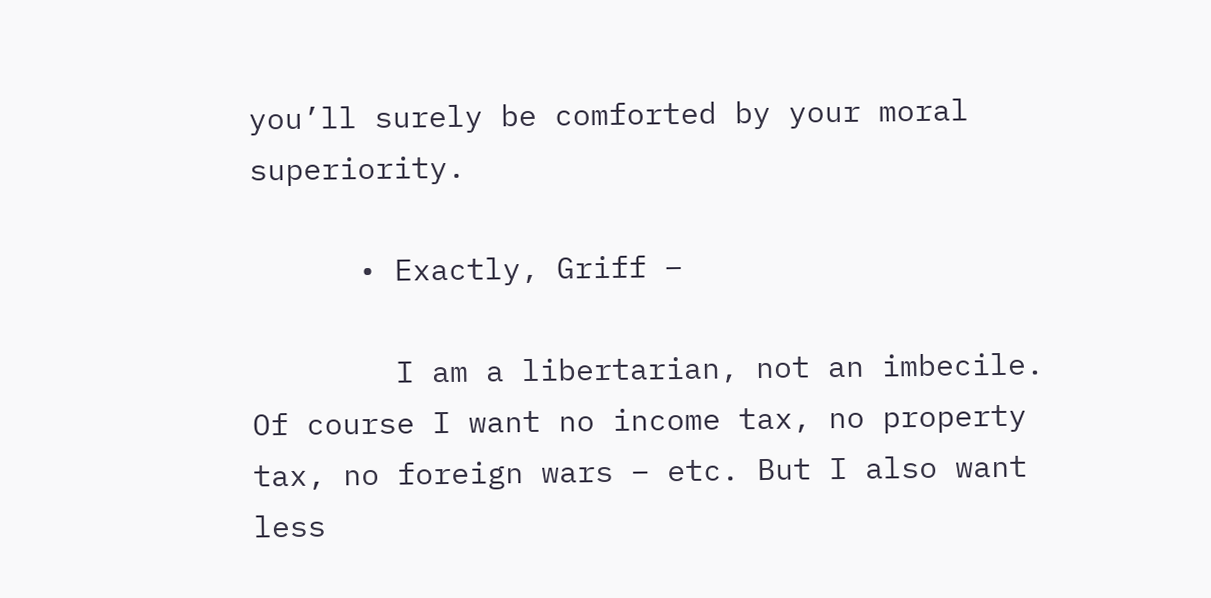you’ll surely be comforted by your moral superiority.

      • Exactly, Griff –

        I am a libertarian, not an imbecile. Of course I want no income tax, no property tax, no foreign wars – etc. But I also want less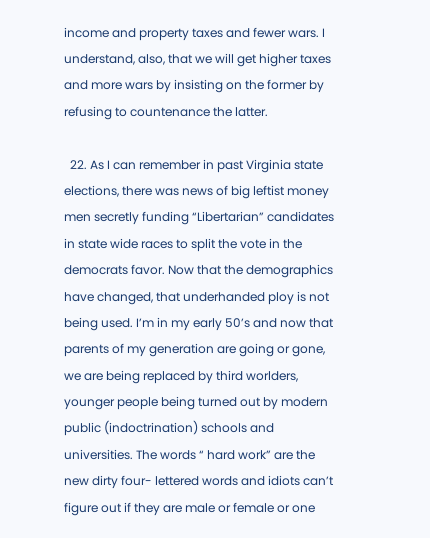income and property taxes and fewer wars. I understand, also, that we will get higher taxes and more wars by insisting on the former by refusing to countenance the latter.

  22. As I can remember in past Virginia state elections, there was news of big leftist money men secretly funding “Libertarian” candidates in state wide races to split the vote in the democrats favor. Now that the demographics have changed, that underhanded ploy is not being used. I’m in my early 50’s and now that parents of my generation are going or gone, we are being replaced by third worlders, younger people being turned out by modern public (indoctrination) schools and universities. The words “ hard work” are the new dirty four- lettered words and idiots can’t figure out if they are male or female or one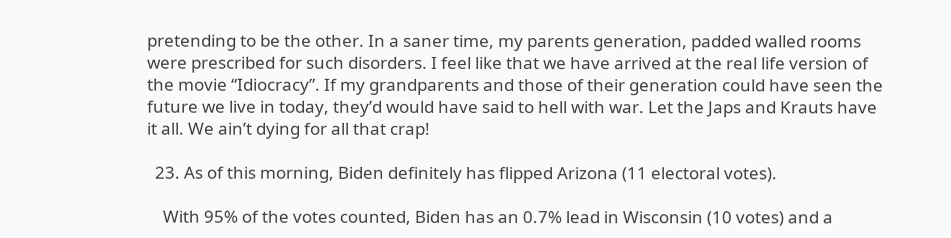pretending to be the other. In a saner time, my parents generation, padded walled rooms were prescribed for such disorders. I feel like that we have arrived at the real life version of the movie “Idiocracy”. If my grandparents and those of their generation could have seen the future we live in today, they’d would have said to hell with war. Let the Japs and Krauts have it all. We ain’t dying for all that crap!

  23. As of this morning, Biden definitely has flipped Arizona (11 electoral votes).

    With 95% of the votes counted, Biden has an 0.7% lead in Wisconsin (10 votes) and a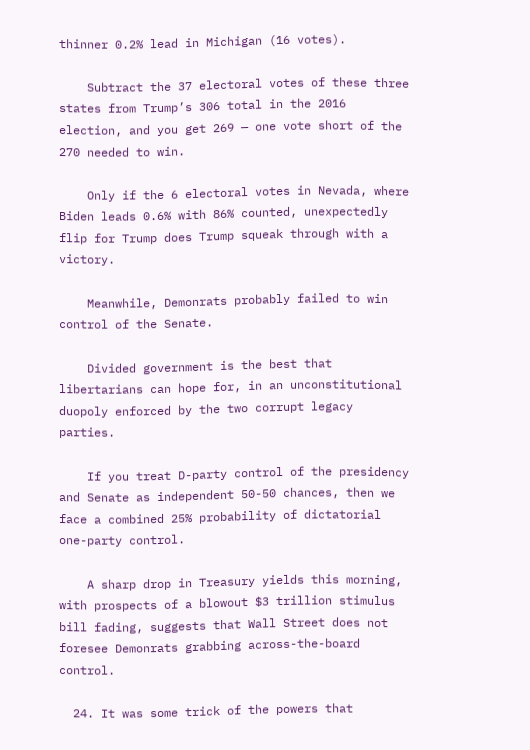thinner 0.2% lead in Michigan (16 votes).

    Subtract the 37 electoral votes of these three states from Trump’s 306 total in the 2016 election, and you get 269 — one vote short of the 270 needed to win.

    Only if the 6 electoral votes in Nevada, where Biden leads 0.6% with 86% counted, unexpectedly flip for Trump does Trump squeak through with a victory.

    Meanwhile, Demonrats probably failed to win control of the Senate.

    Divided government is the best that libertarians can hope for, in an unconstitutional duopoly enforced by the two corrupt legacy parties.

    If you treat D-party control of the presidency and Senate as independent 50-50 chances, then we face a combined 25% probability of dictatorial one-party control.

    A sharp drop in Treasury yields this morning, with prospects of a blowout $3 trillion stimulus bill fading, suggests that Wall Street does not foresee Demonrats grabbing across-the-board control.

  24. It was some trick of the powers that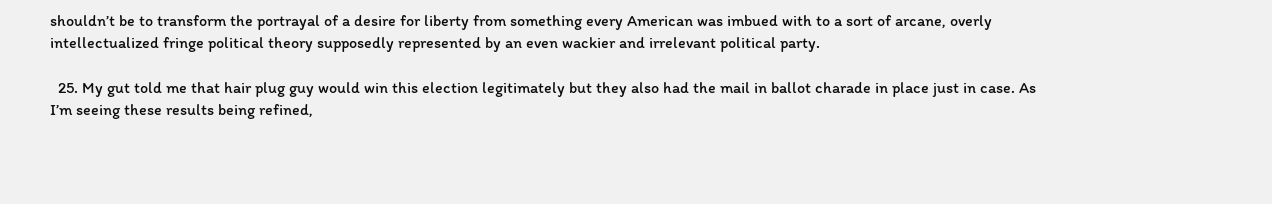shouldn’t be to transform the portrayal of a desire for liberty from something every American was imbued with to a sort of arcane, overly intellectualized fringe political theory supposedly represented by an even wackier and irrelevant political party.

  25. My gut told me that hair plug guy would win this election legitimately but they also had the mail in ballot charade in place just in case. As I’m seeing these results being refined,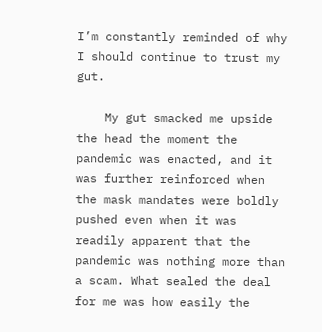I’m constantly reminded of why I should continue to trust my gut.

    My gut smacked me upside the head the moment the pandemic was enacted, and it was further reinforced when the mask mandates were boldly pushed even when it was readily apparent that the pandemic was nothing more than a scam. What sealed the deal for me was how easily the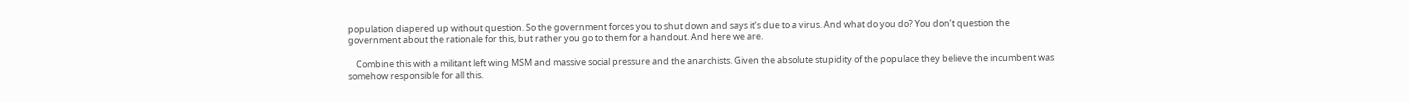population diapered up without question. So the government forces you to shut down and says it’s due to a virus. And what do you do? You don’t question the government about the rationale for this, but rather you go to them for a handout. And here we are.

    Combine this with a militant left wing MSM and massive social pressure and the anarchists. Given the absolute stupidity of the populace they believe the incumbent was somehow responsible for all this.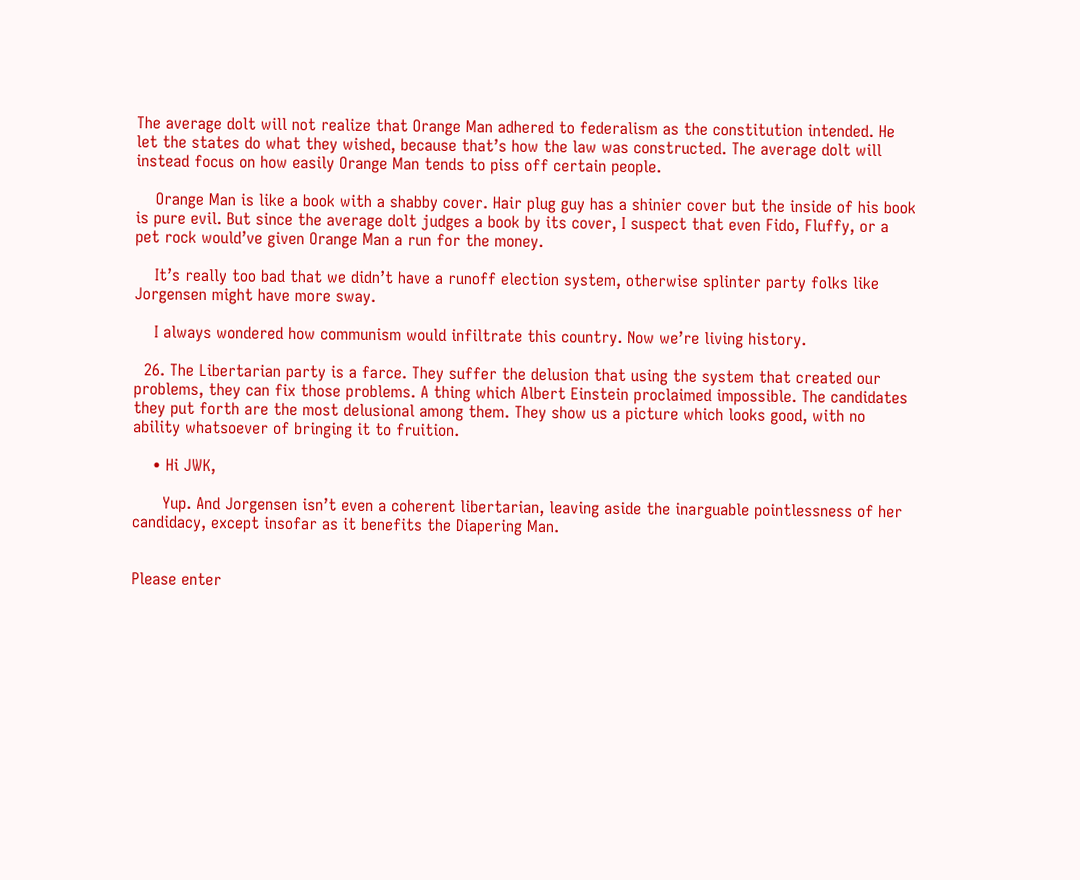The average dolt will not realize that Orange Man adhered to federalism as the constitution intended. He let the states do what they wished, because that’s how the law was constructed. The average dolt will instead focus on how easily Orange Man tends to piss off certain people.

    Orange Man is like a book with a shabby cover. Hair plug guy has a shinier cover but the inside of his book is pure evil. But since the average dolt judges a book by its cover, I suspect that even Fido, Fluffy, or a pet rock would’ve given Orange Man a run for the money.

    It’s really too bad that we didn’t have a runoff election system, otherwise splinter party folks like Jorgensen might have more sway.

    I always wondered how communism would infiltrate this country. Now we’re living history.

  26. The Libertarian party is a farce. They suffer the delusion that using the system that created our problems, they can fix those problems. A thing which Albert Einstein proclaimed impossible. The candidates they put forth are the most delusional among them. They show us a picture which looks good, with no ability whatsoever of bringing it to fruition.

    • Hi JWK,

      Yup. And Jorgensen isn’t even a coherent libertarian, leaving aside the inarguable pointlessness of her candidacy, except insofar as it benefits the Diapering Man.


Please enter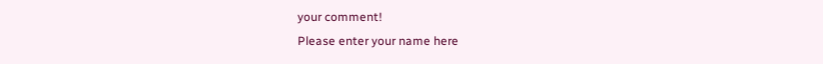your comment!
Please enter your name here